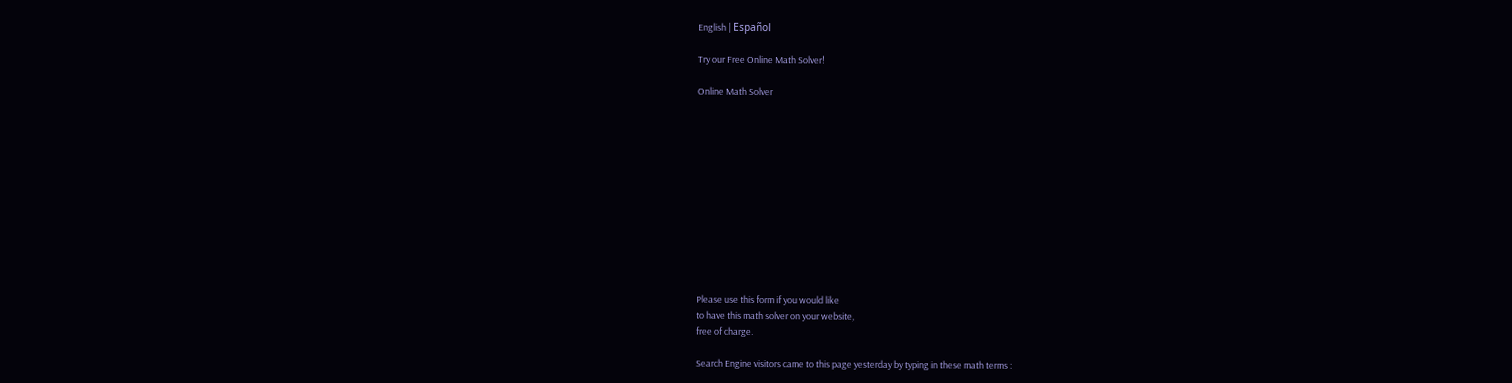English | Español

Try our Free Online Math Solver!

Online Math Solver












Please use this form if you would like
to have this math solver on your website,
free of charge.

Search Engine visitors came to this page yesterday by typing in these math terms :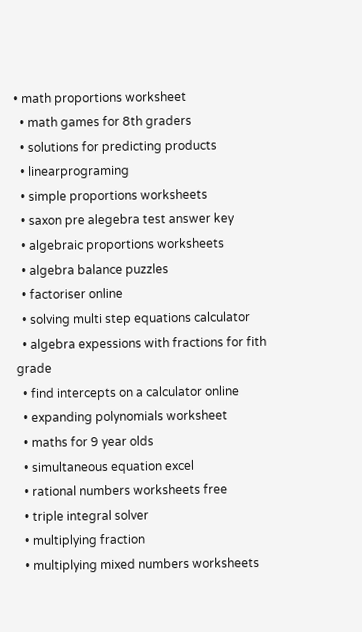• math proportions worksheet
  • math games for 8th graders
  • solutions for predicting products
  • linearprograming
  • simple proportions worksheets
  • saxon pre alegebra test answer key
  • algebraic proportions worksheets
  • algebra balance puzzles
  • factoriser online
  • solving multi step equations calculator
  • algebra expessions with fractions for fith grade
  • find intercepts on a calculator online
  • expanding polynomials worksheet
  • maths for 9 year olds
  • simultaneous equation excel
  • rational numbers worksheets free
  • triple integral solver
  • multiplying fraction
  • multiplying mixed numbers worksheets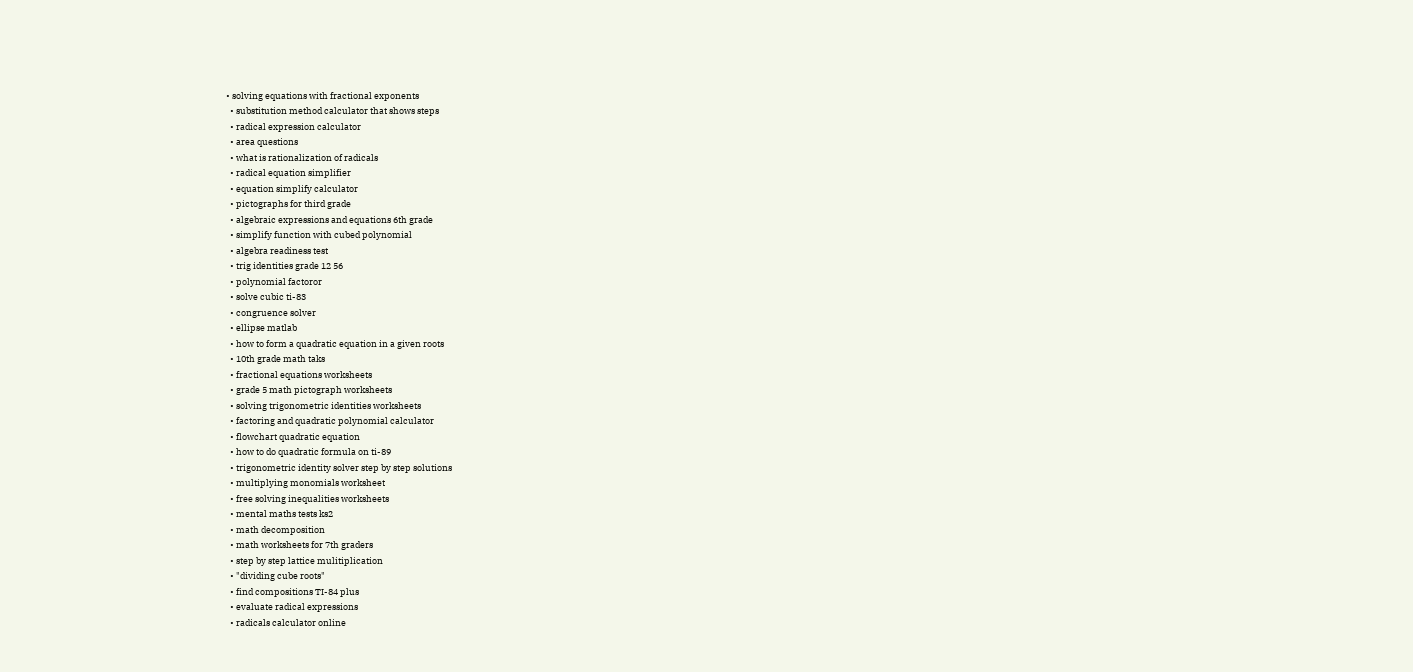• solving equations with fractional exponents
  • substitution method calculator that shows steps
  • radical expression calculator
  • area questions
  • what is rationalization of radicals
  • radical equation simplifier
  • equation simplify calculator
  • pictographs for third grade
  • algebraic expressions and equations 6th grade
  • simplify function with cubed polynomial
  • algebra readiness test
  • trig identities grade 12 56
  • polynomial factoror
  • solve cubic ti-83
  • congruence solver
  • ellipse matlab
  • how to form a quadratic equation in a given roots
  • 10th grade math taks
  • fractional equations worksheets
  • grade 5 math pictograph worksheets
  • solving trigonometric identities worksheets
  • factoring and quadratic polynomial calculator
  • flowchart quadratic equation
  • how to do quadratic formula on ti-89
  • trigonometric identity solver step by step solutions
  • multiplying monomials worksheet
  • free solving inequalities worksheets
  • mental maths tests ks2
  • math decomposition
  • math worksheets for 7th graders
  • step by step lattice mulitiplication
  • "dividing cube roots"
  • find compositions TI-84 plus
  • evaluate radical expressions
  • radicals calculator online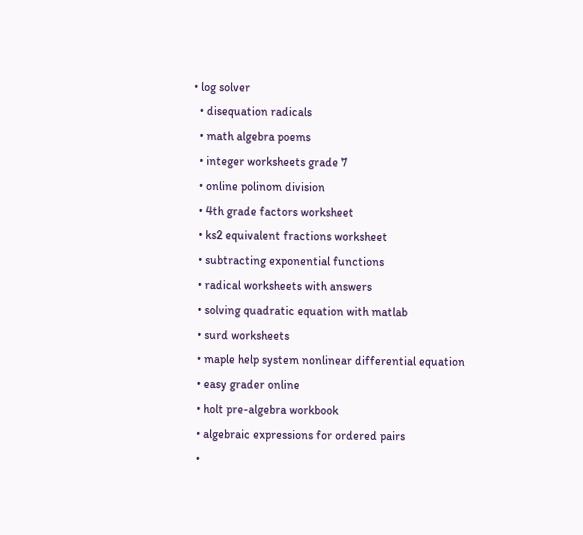• log solver
  • disequation radicals
  • math algebra poems
  • integer worksheets grade 7
  • online polinom division
  • 4th grade factors worksheet
  • ks2 equivalent fractions worksheet
  • subtracting exponential functions
  • radical worksheets with answers
  • solving quadratic equation with matlab
  • surd worksheets
  • maple help system nonlinear differential equation
  • easy grader online
  • holt pre-algebra workbook
  • algebraic expressions for ordered pairs
  •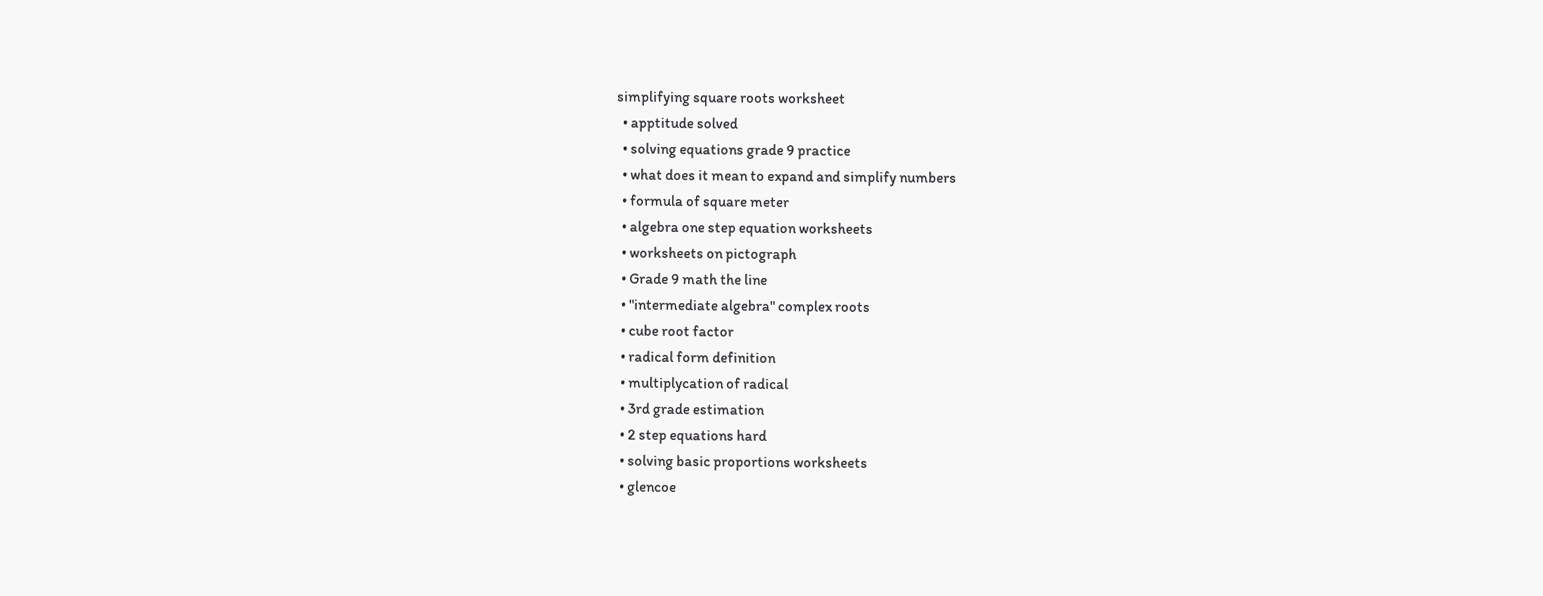simplifying square roots worksheet
  • apptitude solved
  • solving equations grade 9 practice
  • what does it mean to expand and simplify numbers
  • formula of square meter
  • algebra one step equation worksheets
  • worksheets on pictograph
  • Grade 9 math the line
  • "intermediate algebra" complex roots
  • cube root factor
  • radical form definition
  • multiplycation of radical
  • 3rd grade estimation
  • 2 step equations hard
  • solving basic proportions worksheets
  • glencoe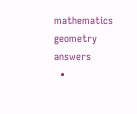mathematics geometry answers
  •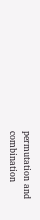permutation and combination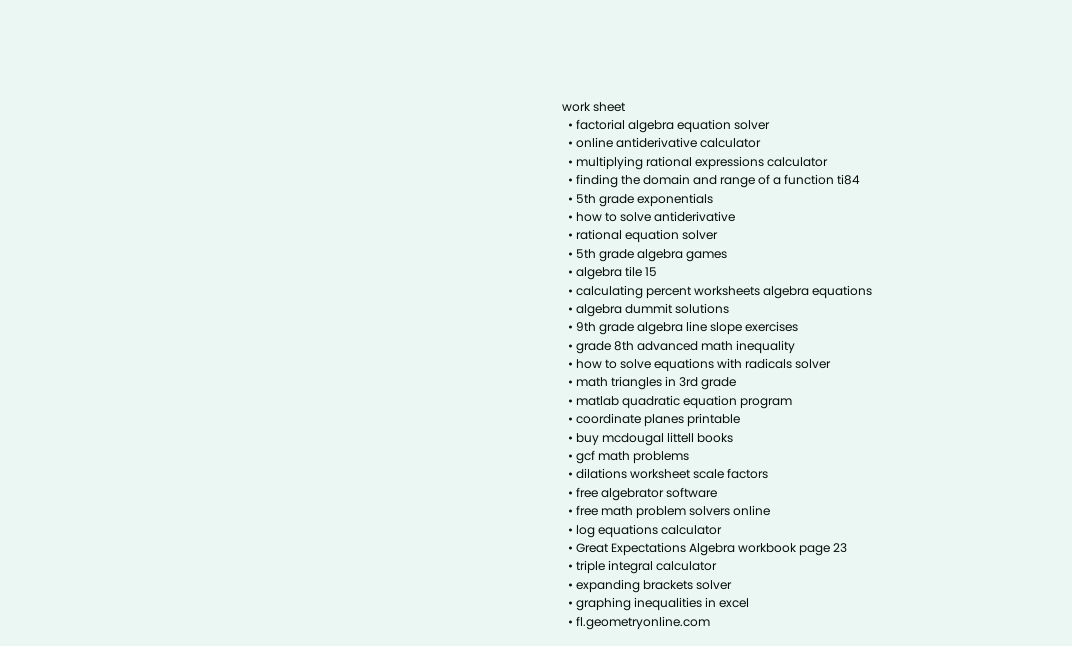work sheet
  • factorial algebra equation solver
  • online antiderivative calculator
  • multiplying rational expressions calculator
  • finding the domain and range of a function ti84
  • 5th grade exponentials
  • how to solve antiderivative
  • rational equation solver
  • 5th grade algebra games
  • algebra tile 15
  • calculating percent worksheets algebra equations
  • algebra dummit solutions
  • 9th grade algebra line slope exercises
  • grade 8th advanced math inequality
  • how to solve equations with radicals solver
  • math triangles in 3rd grade
  • matlab quadratic equation program
  • coordinate planes printable
  • buy mcdougal littell books
  • gcf math problems
  • dilations worksheet scale factors
  • free algebrator software
  • free math problem solvers online
  • log equations calculator
  • Great Expectations Algebra workbook page 23
  • triple integral calculator
  • expanding brackets solver
  • graphing inequalities in excel
  • fl.geometryonline.com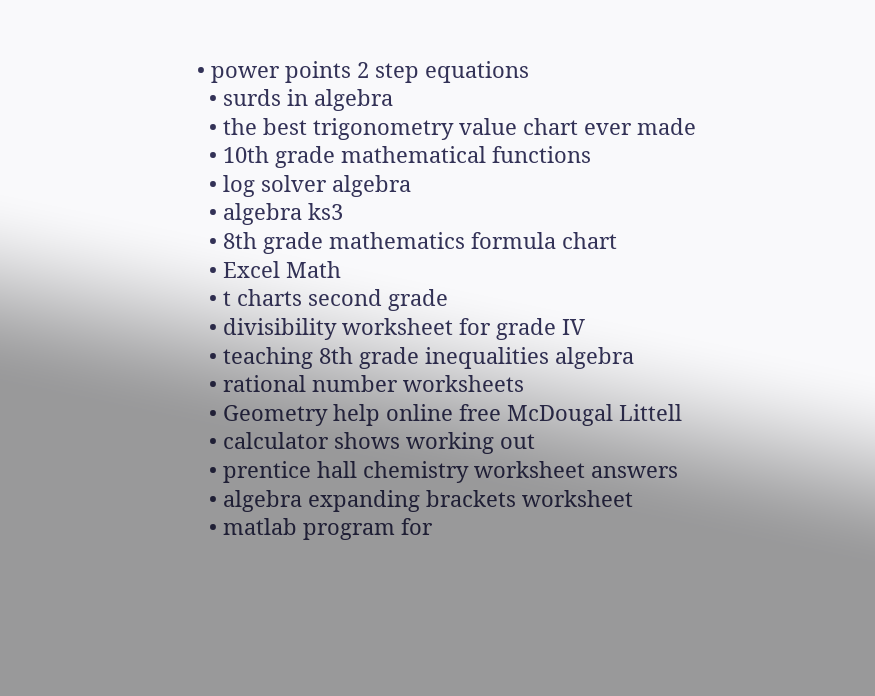• power points 2 step equations
  • surds in algebra
  • the best trigonometry value chart ever made
  • 10th grade mathematical functions
  • log solver algebra
  • algebra ks3
  • 8th grade mathematics formula chart
  • Excel Math
  • t charts second grade
  • divisibility worksheet for grade IV
  • teaching 8th grade inequalities algebra
  • rational number worksheets
  • Geometry help online free McDougal Littell
  • calculator shows working out
  • prentice hall chemistry worksheet answers
  • algebra expanding brackets worksheet
  • matlab program for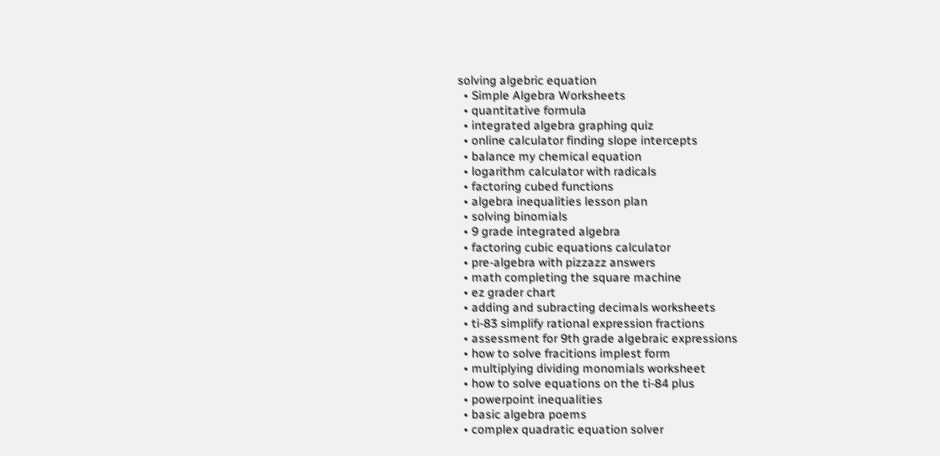solving algebric equation
  • Simple Algebra Worksheets
  • quantitative formula
  • integrated algebra graphing quiz
  • online calculator finding slope intercepts
  • balance my chemical equation
  • logarithm calculator with radicals
  • factoring cubed functions
  • algebra inequalities lesson plan
  • solving binomials
  • 9 grade integrated algebra
  • factoring cubic equations calculator
  • pre-algebra with pizzazz answers
  • math completing the square machine
  • ez grader chart
  • adding and subracting decimals worksheets
  • ti-83 simplify rational expression fractions
  • assessment for 9th grade algebraic expressions
  • how to solve fracitions implest form
  • multiplying dividing monomials worksheet
  • how to solve equations on the ti-84 plus
  • powerpoint inequalities
  • basic algebra poems
  • complex quadratic equation solver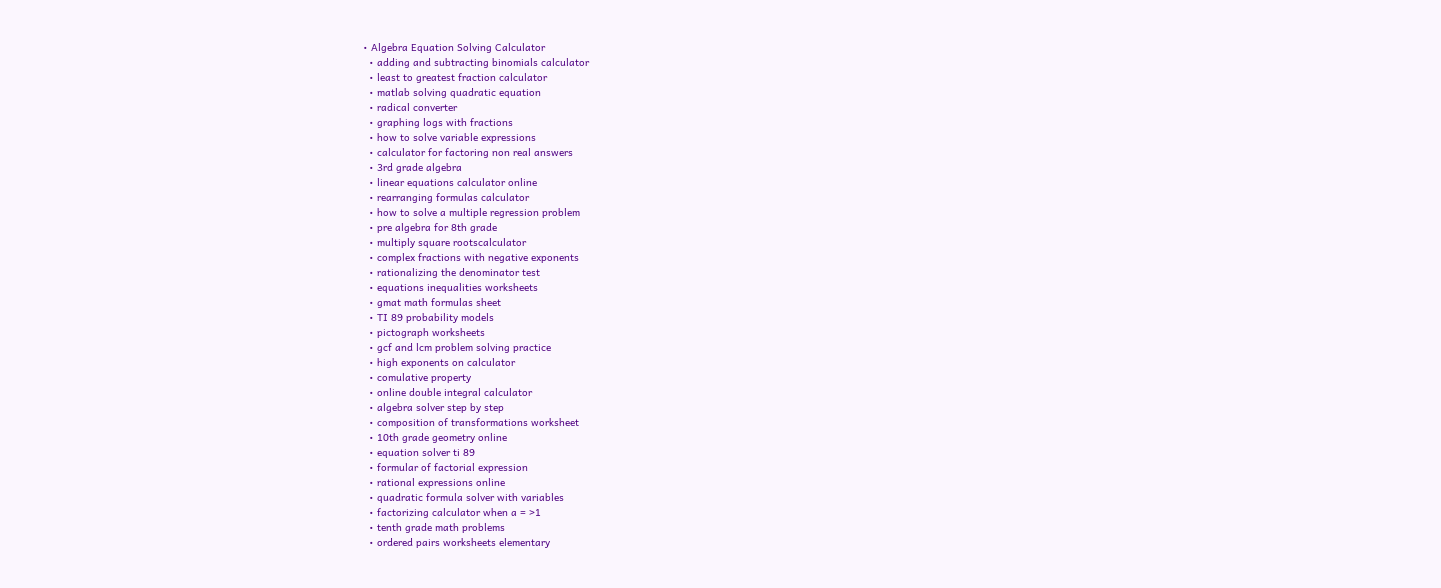• Algebra Equation Solving Calculator
  • adding and subtracting binomials calculator
  • least to greatest fraction calculator
  • matlab solving quadratic equation
  • radical converter
  • graphing logs with fractions
  • how to solve variable expressions
  • calculator for factoring non real answers
  • 3rd grade algebra
  • linear equations calculator online
  • rearranging formulas calculator
  • how to solve a multiple regression problem
  • pre algebra for 8th grade
  • multiply square rootscalculator
  • complex fractions with negative exponents
  • rationalizing the denominator test
  • equations inequalities worksheets
  • gmat math formulas sheet
  • TI 89 probability models
  • pictograph worksheets
  • gcf and lcm problem solving practice
  • high exponents on calculator
  • comulative property
  • online double integral calculator
  • algebra solver step by step
  • composition of transformations worksheet
  • 10th grade geometry online
  • equation solver ti 89
  • formular of factorial expression
  • rational expressions online
  • quadratic formula solver with variables
  • factorizing calculator when a = >1
  • tenth grade math problems
  • ordered pairs worksheets elementary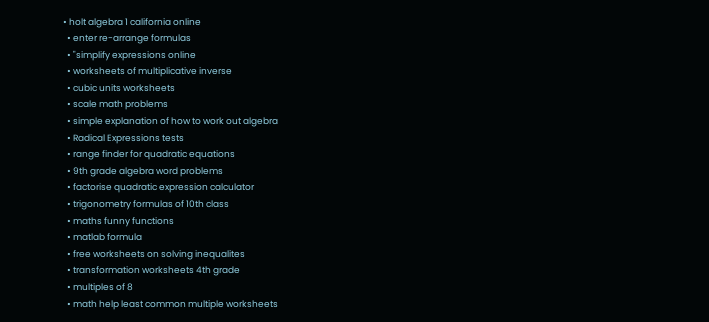• holt algebra 1 california online
  • enter re-arrange formulas
  • "simplify expressions online
  • worksheets of multiplicative inverse
  • cubic units worksheets
  • scale math problems
  • simple explanation of how to work out algebra
  • Radical Expressions tests
  • range finder for quadratic equations
  • 9th grade algebra word problems
  • factorise quadratic expression calculator
  • trigonometry formulas of 10th class
  • maths funny functions
  • matlab formula
  • free worksheets on solving inequalites
  • transformation worksheets 4th grade
  • multiples of 8
  • math help least common multiple worksheets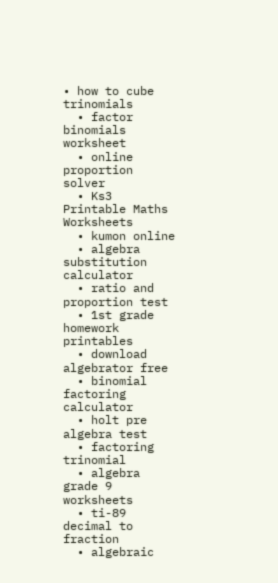• how to cube trinomials
  • factor binomials worksheet
  • online proportion solver
  • Ks3 Printable Maths Worksheets
  • kumon online
  • algebra substitution calculator
  • ratio and proportion test
  • 1st grade homework printables
  • download algebrator free
  • binomial factoring calculator
  • holt pre algebra test
  • factoring trinomial
  • algebra grade 9 worksheets
  • ti-89 decimal to fraction
  • algebraic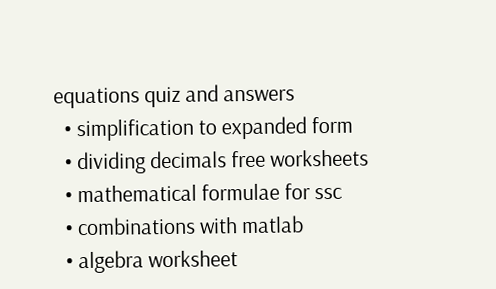equations quiz and answers
  • simplification to expanded form
  • dividing decimals free worksheets
  • mathematical formulae for ssc
  • combinations with matlab
  • algebra worksheet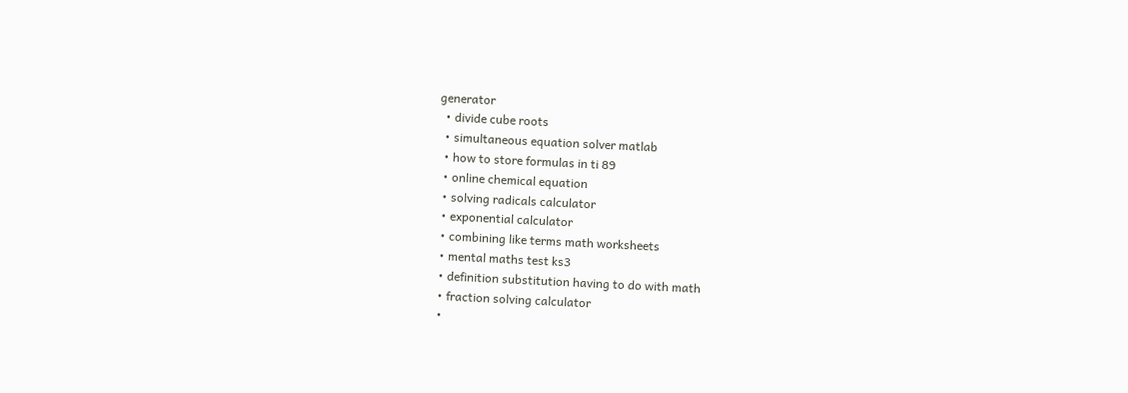generator
  • divide cube roots
  • simultaneous equation solver matlab
  • how to store formulas in ti 89
  • online chemical equation
  • solving radicals calculator
  • exponential calculator
  • combining like terms math worksheets
  • mental maths test ks3
  • definition substitution having to do with math
  • fraction solving calculator
  •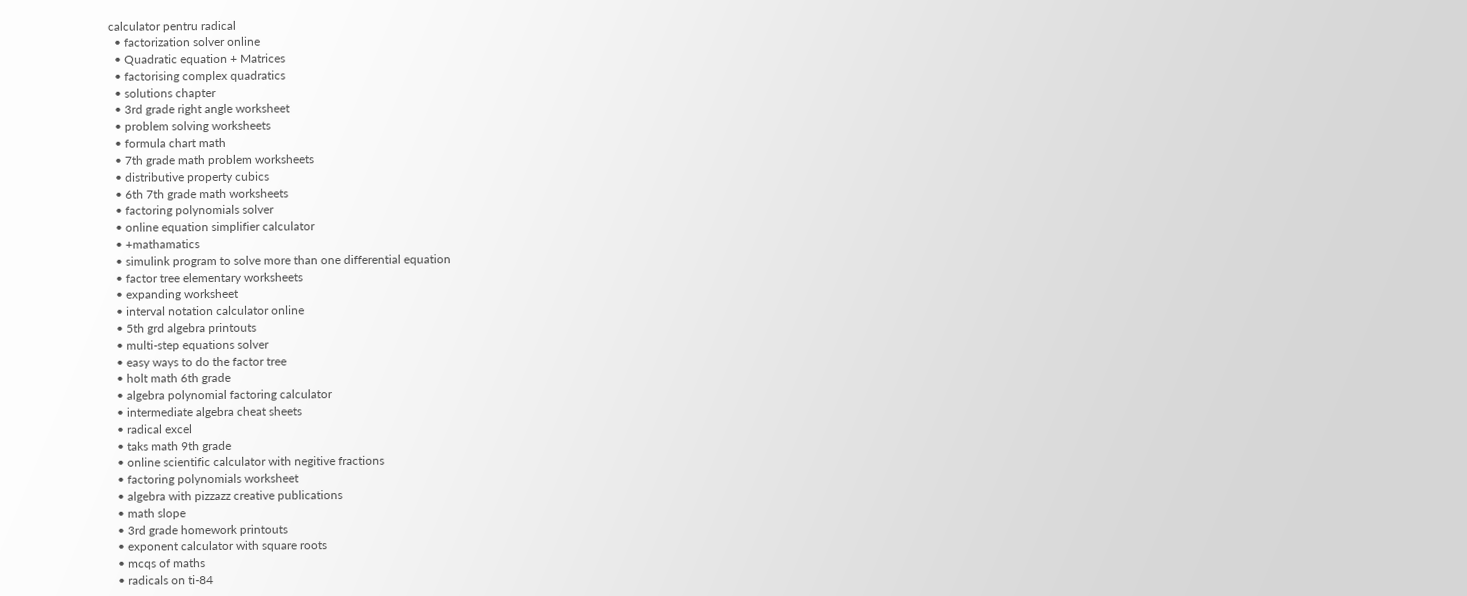calculator pentru radical
  • factorization solver online
  • Quadratic equation + Matrices
  • factorising complex quadratics
  • solutions chapter
  • 3rd grade right angle worksheet
  • problem solving worksheets
  • formula chart math
  • 7th grade math problem worksheets
  • distributive property cubics
  • 6th 7th grade math worksheets
  • factoring polynomials solver
  • online equation simplifier calculator
  • +mathamatics
  • simulink program to solve more than one differential equation
  • factor tree elementary worksheets
  • expanding worksheet
  • interval notation calculator online
  • 5th grd algebra printouts
  • multi-step equations solver
  • easy ways to do the factor tree
  • holt math 6th grade
  • algebra polynomial factoring calculator
  • intermediate algebra cheat sheets
  • radical excel
  • taks math 9th grade
  • online scientific calculator with negitive fractions
  • factoring polynomials worksheet
  • algebra with pizzazz creative publications
  • math slope
  • 3rd grade homework printouts
  • exponent calculator with square roots
  • mcqs of maths
  • radicals on ti-84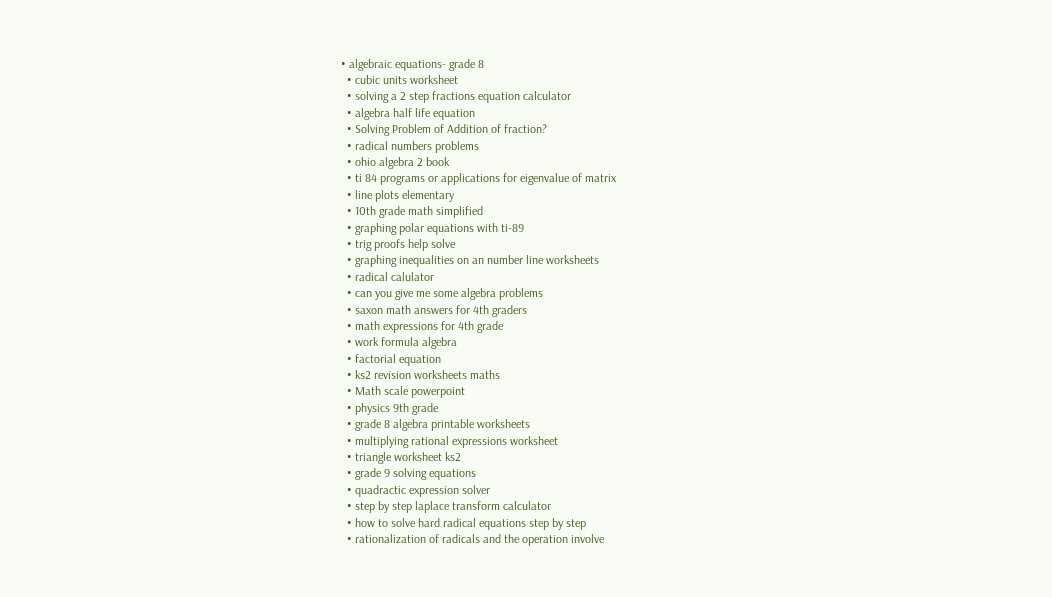• algebraic equations- grade 8
  • cubic units worksheet
  • solving a 2 step fractions equation calculator
  • algebra half life equation
  • Solving Problem of Addition of fraction?
  • radical numbers problems
  • ohio algebra 2 book
  • ti 84 programs or applications for eigenvalue of matrix
  • line plots elementary
  • 10th grade math simplified
  • graphing polar equations with ti-89
  • trig proofs help solve
  • graphing inequalities on an number line worksheets
  • radical calulator
  • can you give me some algebra problems
  • saxon math answers for 4th graders
  • math expressions for 4th grade
  • work formula algebra
  • factorial equation
  • ks2 revision worksheets maths
  • Math scale powerpoint
  • physics 9th grade
  • grade 8 algebra printable worksheets
  • multiplying rational expressions worksheet
  • triangle worksheet ks2
  • grade 9 solving equations
  • quadractic expression solver
  • step by step laplace transform calculator
  • how to solve hard radical equations step by step
  • rationalization of radicals and the operation involve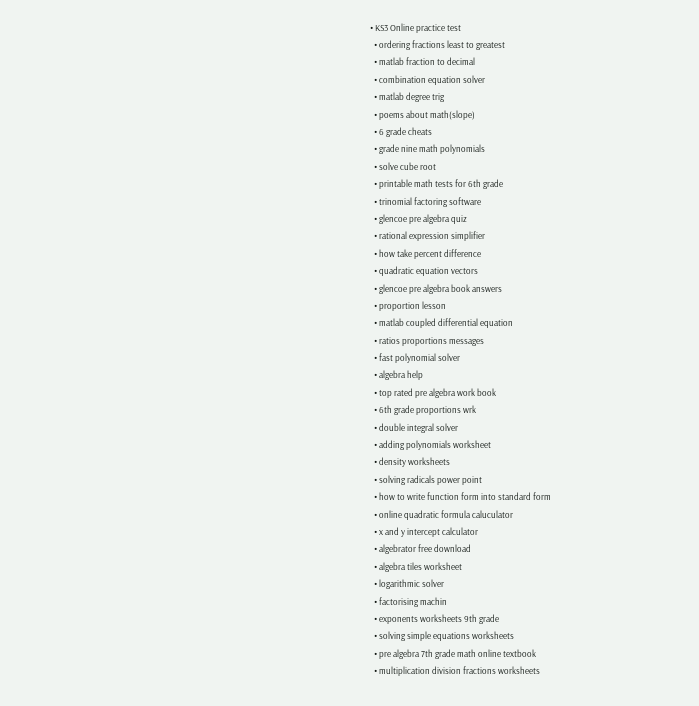• KS3 Online practice test
  • ordering fractions least to greatest
  • matlab fraction to decimal
  • combination equation solver
  • matlab degree trig
  • poems about math(slope)
  • 6 grade cheats
  • grade nine math polynomials
  • solve cube root
  • printable math tests for 6th grade
  • trinomial factoring software
  • glencoe pre algebra quiz
  • rational expression simplifier
  • how take percent difference
  • quadratic equation vectors
  • glencoe pre algebra book answers
  • proportion lesson
  • matlab coupled differential equation
  • ratios proportions messages
  • fast polynomial solver
  • algebra help
  • top rated pre algebra work book
  • 6th grade proportions wrk
  • double integral solver
  • adding polynomials worksheet
  • density worksheets
  • solving radicals power point
  • how to write function form into standard form
  • online quadratic formula caluculator
  • x and y intercept calculator
  • algebrator free download
  • algebra tiles worksheet
  • logarithmic solver
  • factorising machin
  • exponents worksheets 9th grade
  • solving simple equations worksheets
  • pre algebra 7th grade math online textbook
  • multiplication division fractions worksheets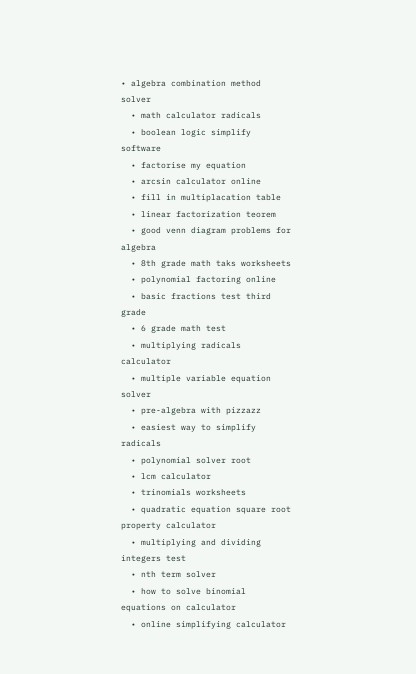• algebra combination method solver
  • math calculator radicals
  • boolean logic simplify software
  • factorise my equation
  • arcsin calculator online
  • fill in multiplacation table
  • linear factorization teorem
  • good venn diagram problems for algebra
  • 8th grade math taks worksheets
  • polynomial factoring online
  • basic fractions test third grade
  • 6 grade math test
  • multiplying radicals calculator
  • multiple variable equation solver
  • pre-algebra with pizzazz
  • easiest way to simplify radicals
  • polynomial solver root
  • lcm calculator
  • trinomials worksheets
  • quadratic equation square root property calculator
  • multiplying and dividing integers test
  • nth term solver
  • how to solve binomial equations on calculator
  • online simplifying calculator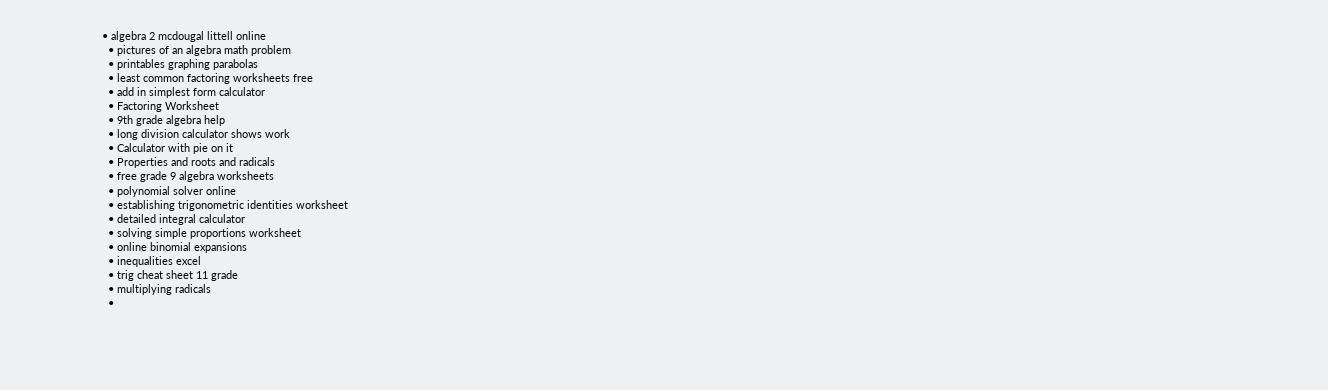• algebra 2 mcdougal littell online
  • pictures of an algebra math problem
  • printables graphing parabolas
  • least common factoring worksheets free
  • add in simplest form calculator
  • Factoring Worksheet
  • 9th grade algebra help
  • long division calculator shows work
  • Calculator with pie on it
  • Properties and roots and radicals
  • free grade 9 algebra worksheets
  • polynomial solver online
  • establishing trigonometric identities worksheet
  • detailed integral calculator
  • solving simple proportions worksheet
  • online binomial expansions
  • inequalities excel
  • trig cheat sheet 11 grade
  • multiplying radicals
  •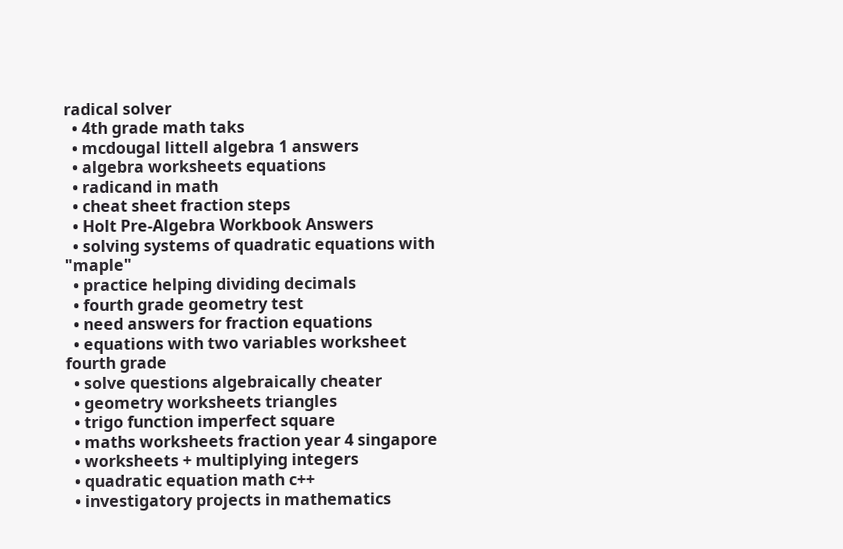radical solver
  • 4th grade math taks
  • mcdougal littell algebra 1 answers
  • algebra worksheets equations
  • radicand in math
  • cheat sheet fraction steps
  • Holt Pre-Algebra Workbook Answers
  • solving systems of quadratic equations with "maple"
  • practice helping dividing decimals
  • fourth grade geometry test
  • need answers for fraction equations
  • equations with two variables worksheet fourth grade
  • solve questions algebraically cheater
  • geometry worksheets triangles
  • trigo function imperfect square
  • maths worksheets fraction year 4 singapore
  • worksheets + multiplying integers
  • quadratic equation math c++
  • investigatory projects in mathematics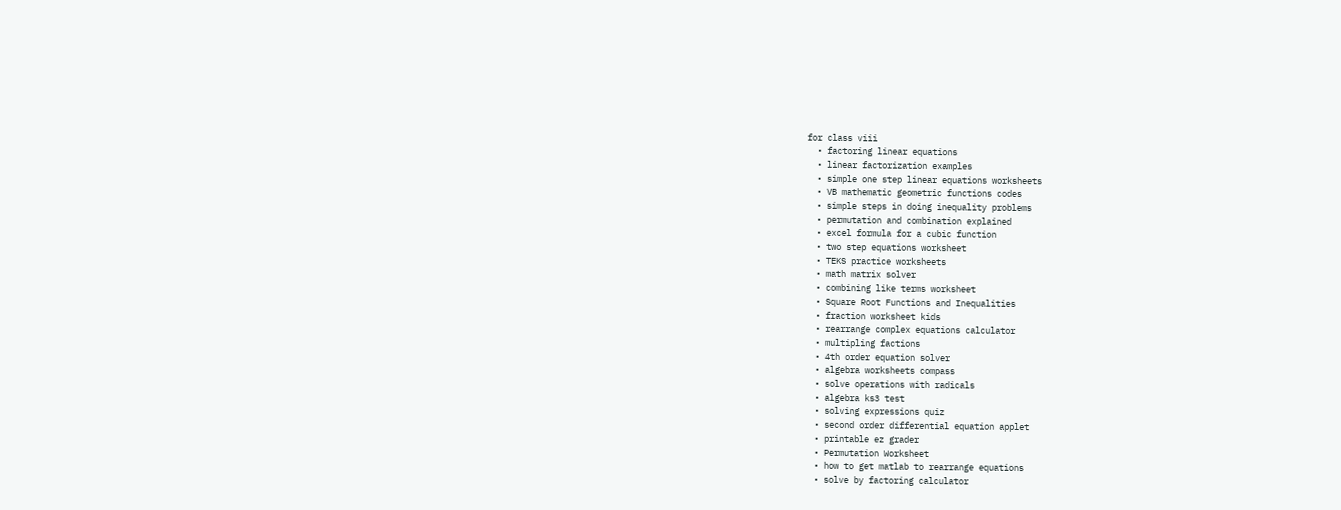for class viii
  • factoring linear equations
  • linear factorization examples
  • simple one step linear equations worksheets
  • VB mathematic geometric functions codes
  • simple steps in doing inequality problems
  • permutation and combination explained
  • excel formula for a cubic function
  • two step equations worksheet
  • TEKS practice worksheets
  • math matrix solver
  • combining like terms worksheet
  • Square Root Functions and Inequalities
  • fraction worksheet kids
  • rearrange complex equations calculator
  • multipling factions
  • 4th order equation solver
  • algebra worksheets compass
  • solve operations with radicals
  • algebra ks3 test
  • solving expressions quiz
  • second order differential equation applet
  • printable ez grader
  • Permutation Worksheet
  • how to get matlab to rearrange equations
  • solve by factoring calculator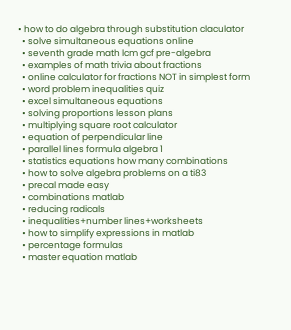• how to do algebra through substitution claculator
  • solve simultaneous equations online
  • seventh grade math lcm gcf pre-algebra
  • examples of math trivia about fractions
  • online calculator for fractions NOT in simplest form
  • word problem inequalities quiz
  • excel simultaneous equations
  • solving proportions lesson plans
  • multiplying square root calculator
  • equation of perpendicular line
  • parallel lines formula algebra 1
  • statistics equations how many combinations
  • how to solve algebra problems on a ti83
  • precal made easy
  • combinations matlab
  • reducing radicals
  • inequalities+number lines+worksheets
  • how to simplify expressions in matlab
  • percentage formulas
  • master equation matlab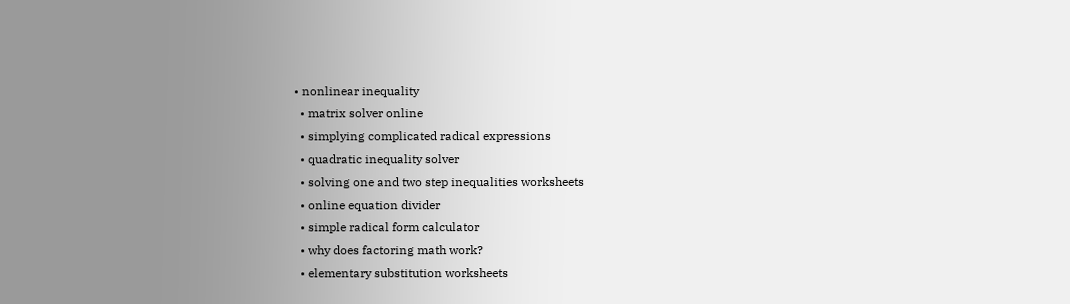• nonlinear inequality
  • matrix solver online
  • simplying complicated radical expressions
  • quadratic inequality solver
  • solving one and two step inequalities worksheets
  • online equation divider
  • simple radical form calculator
  • why does factoring math work?
  • elementary substitution worksheets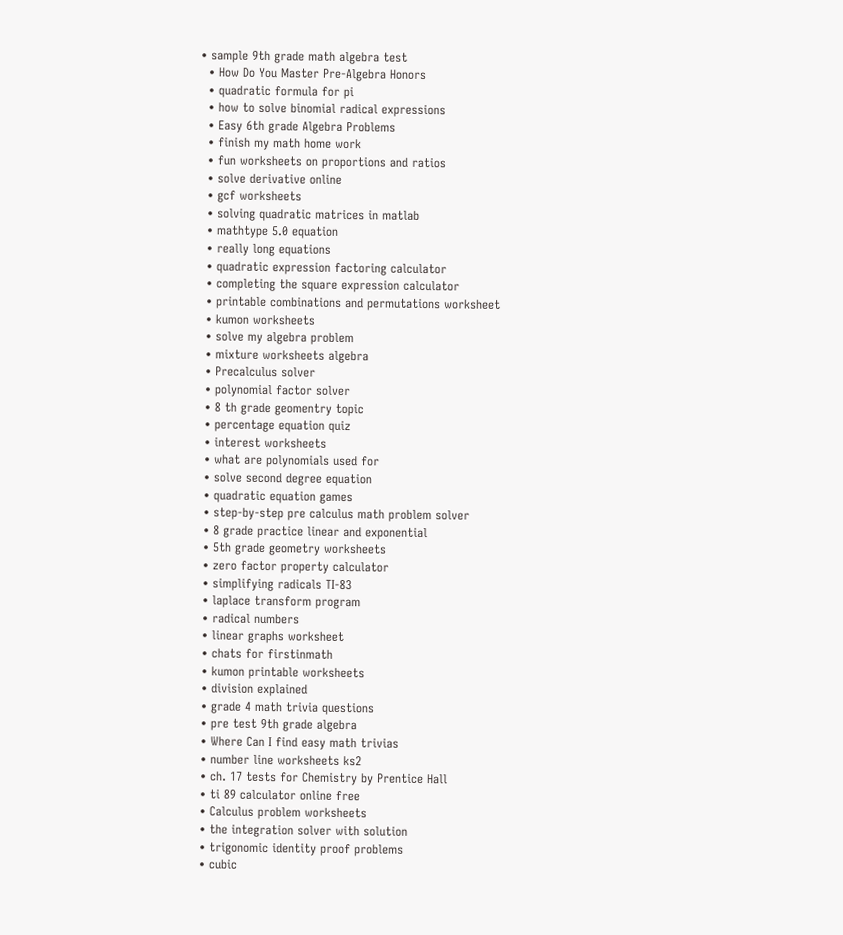• sample 9th grade math algebra test
  • How Do You Master Pre-Algebra Honors
  • quadratic formula for pi
  • how to solve binomial radical expressions
  • Easy 6th grade Algebra Problems
  • finish my math home work
  • fun worksheets on proportions and ratios
  • solve derivative online
  • gcf worksheets
  • solving quadratic matrices in matlab
  • mathtype 5.0 equation
  • really long equations
  • quadratic expression factoring calculator
  • completing the square expression calculator
  • printable combinations and permutations worksheet
  • kumon worksheets
  • solve my algebra problem
  • mixture worksheets algebra
  • Precalculus solver
  • polynomial factor solver
  • 8 th grade geomentry topic
  • percentage equation quiz
  • interest worksheets
  • what are polynomials used for
  • solve second degree equation
  • quadratic equation games
  • step-by-step pre calculus math problem solver
  • 8 grade practice linear and exponential
  • 5th grade geometry worksheets
  • zero factor property calculator
  • simplifying radicals TI-83
  • laplace transform program
  • radical numbers
  • linear graphs worksheet
  • chats for firstinmath
  • kumon printable worksheets
  • division explained
  • grade 4 math trivia questions
  • pre test 9th grade algebra
  • Where Can I find easy math trivias
  • number line worksheets ks2
  • ch. 17 tests for Chemistry by Prentice Hall
  • ti 89 calculator online free
  • Calculus problem worksheets
  • the integration solver with solution
  • trigonomic identity proof problems
  • cubic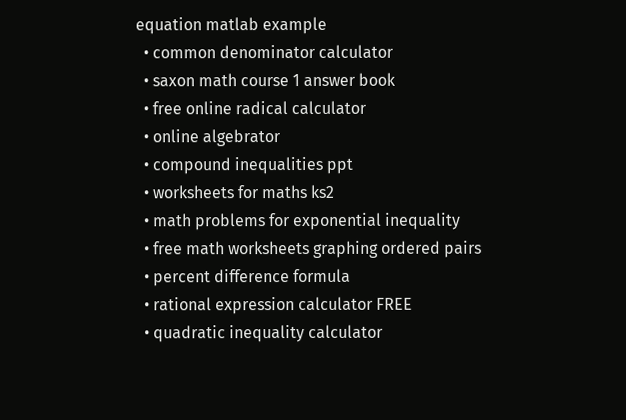equation matlab example
  • common denominator calculator
  • saxon math course 1 answer book
  • free online radical calculator
  • online algebrator
  • compound inequalities ppt
  • worksheets for maths ks2
  • math problems for exponential inequality
  • free math worksheets graphing ordered pairs
  • percent difference formula
  • rational expression calculator FREE
  • quadratic inequality calculator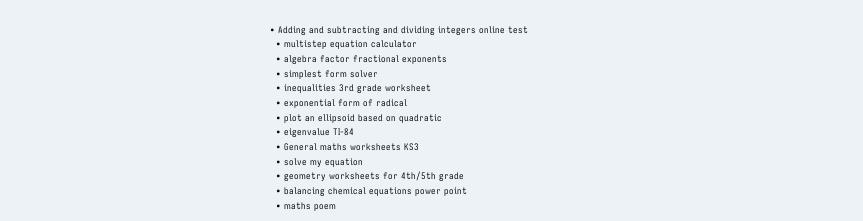• Adding and subtracting and dividing integers online test
  • multistep equation calculator
  • algebra factor fractional exponents
  • simplest form solver
  • inequalities 3rd grade worksheet
  • exponential form of radical
  • plot an ellipsoid based on quadratic
  • eigenvalue TI-84
  • General maths worksheets KS3
  • solve my equation
  • geometry worksheets for 4th/5th grade
  • balancing chemical equations power point
  • maths poem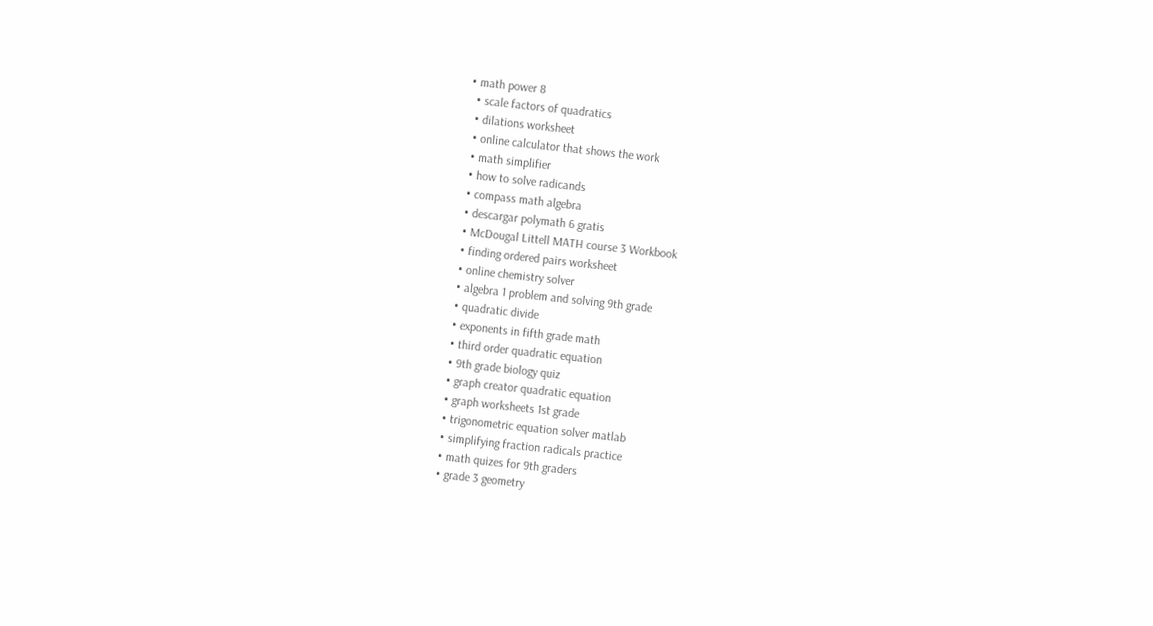• math power 8
  • scale factors of quadratics
  • dilations worksheet
  • online calculator that shows the work
  • math simplifier
  • how to solve radicands
  • compass math algebra
  • descargar polymath 6 gratis
  • McDougal Littell MATH course 3 Workbook
  • finding ordered pairs worksheet
  • online chemistry solver
  • algebra 1 problem and solving 9th grade
  • quadratic divide
  • exponents in fifth grade math
  • third order quadratic equation
  • 9th grade biology quiz
  • graph creator quadratic equation
  • graph worksheets 1st grade
  • trigonometric equation solver matlab
  • simplifying fraction radicals practice
  • math quizes for 9th graders
  • grade 3 geometry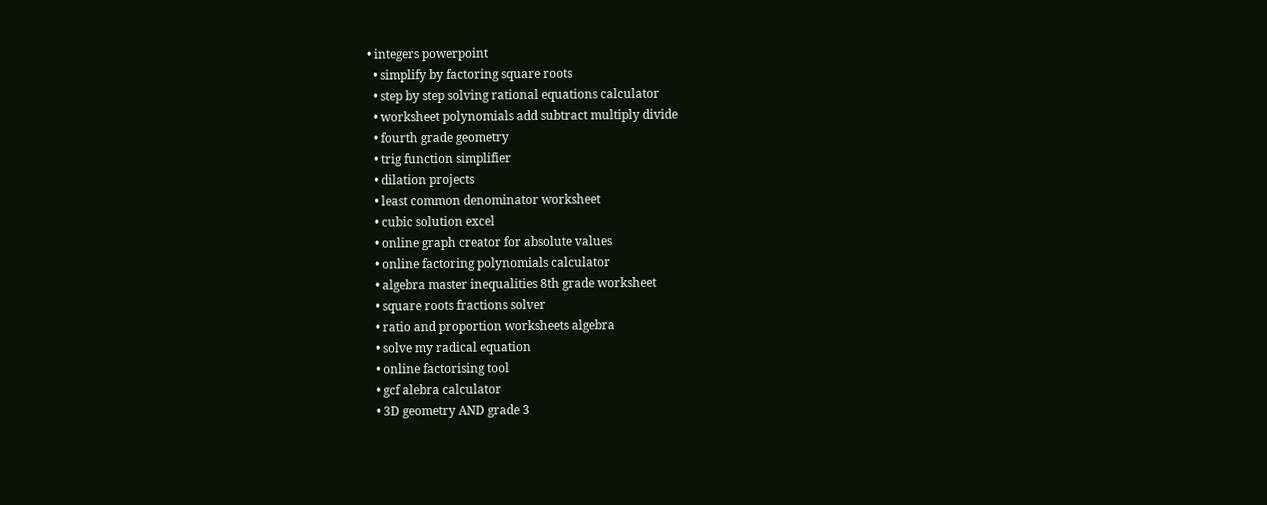• integers powerpoint
  • simplify by factoring square roots
  • step by step solving rational equations calculator
  • worksheet polynomials add subtract multiply divide
  • fourth grade geometry
  • trig function simplifier
  • dilation projects
  • least common denominator worksheet
  • cubic solution excel
  • online graph creator for absolute values
  • online factoring polynomials calculator
  • algebra master inequalities 8th grade worksheet
  • square roots fractions solver
  • ratio and proportion worksheets algebra
  • solve my radical equation
  • online factorising tool
  • gcf alebra calculator
  • 3D geometry AND grade 3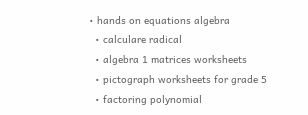• hands on equations algebra
  • calculare radical
  • algebra 1 matrices worksheets
  • pictograph worksheets for grade 5
  • factoring polynomial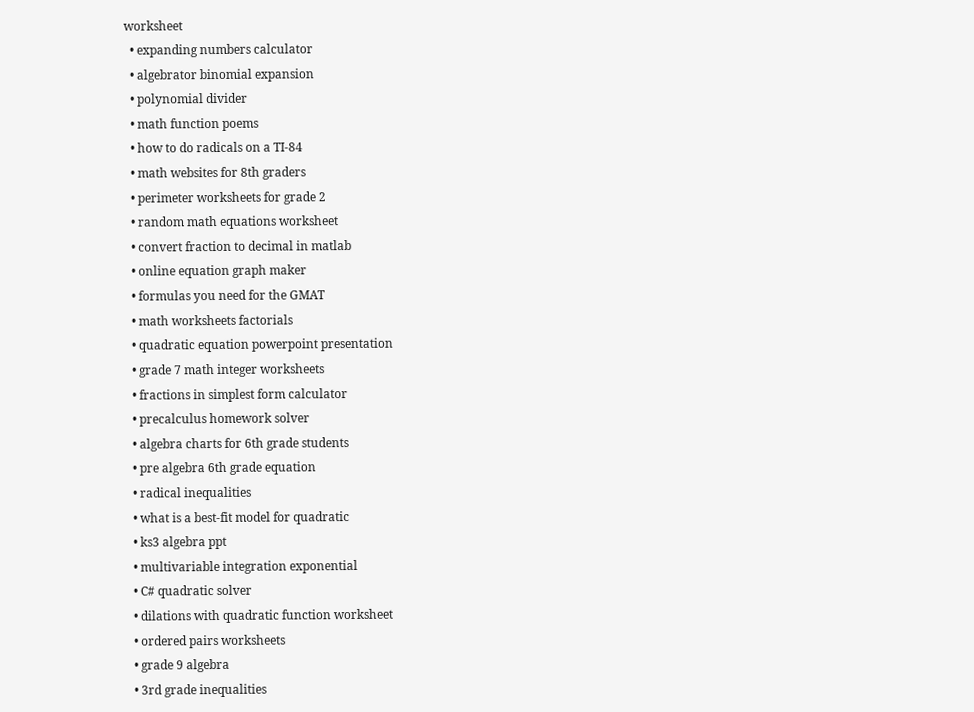worksheet
  • expanding numbers calculator
  • algebrator binomial expansion
  • polynomial divider
  • math function poems
  • how to do radicals on a TI-84
  • math websites for 8th graders
  • perimeter worksheets for grade 2
  • random math equations worksheet
  • convert fraction to decimal in matlab
  • online equation graph maker
  • formulas you need for the GMAT
  • math worksheets factorials
  • quadratic equation powerpoint presentation
  • grade 7 math integer worksheets
  • fractions in simplest form calculator
  • precalculus homework solver
  • algebra charts for 6th grade students
  • pre algebra 6th grade equation
  • radical inequalities
  • what is a best-fit model for quadratic
  • ks3 algebra ppt
  • multivariable integration exponential
  • C# quadratic solver
  • dilations with quadratic function worksheet
  • ordered pairs worksheets
  • grade 9 algebra
  • 3rd grade inequalities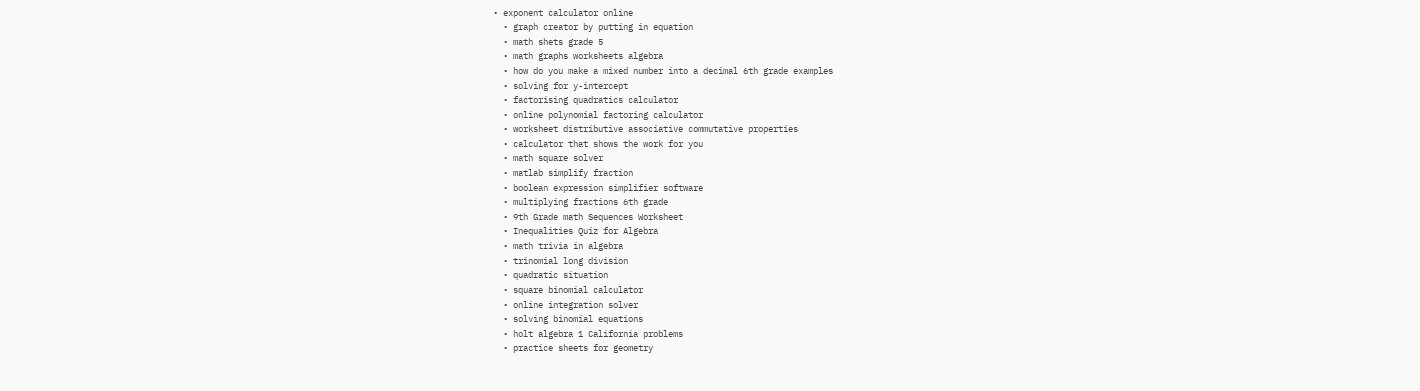• exponent calculator online
  • graph creator by putting in equation
  • math shets grade 5
  • math graphs worksheets algebra
  • how do you make a mixed number into a decimal 6th grade examples
  • solving for y-intercept
  • factorising quadratics calculator
  • online polynomial factoring calculator
  • worksheet distributive associative commutative properties
  • calculator that shows the work for you
  • math square solver
  • matlab simplify fraction
  • boolean expression simplifier software
  • multiplying fractions 6th grade
  • 9th Grade math Sequences Worksheet
  • Inequalities Quiz for Algebra
  • math trivia in algebra
  • trinomial long division
  • quadratic situation
  • square binomial calculator
  • online integration solver
  • solving binomial equations
  • holt algebra 1 California problems
  • practice sheets for geometry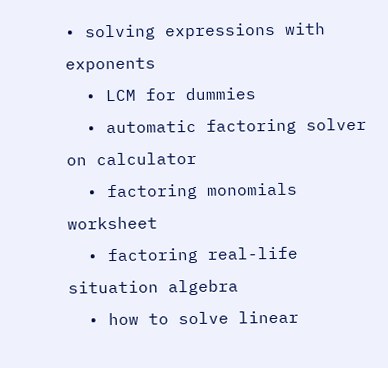• solving expressions with exponents
  • LCM for dummies
  • automatic factoring solver on calculator
  • factoring monomials worksheet
  • factoring real-life situation algebra
  • how to solve linear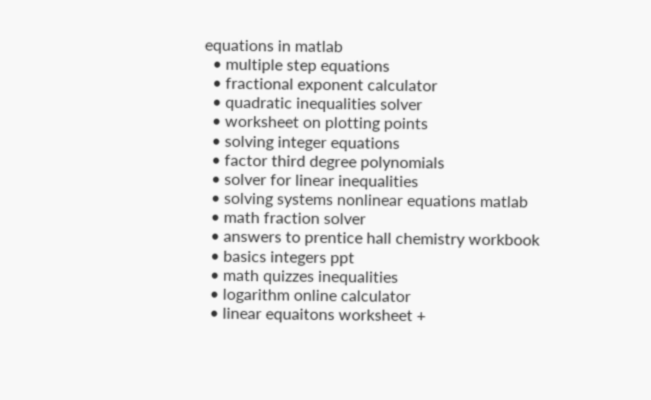equations in matlab
  • multiple step equations
  • fractional exponent calculator
  • quadratic inequalities solver
  • worksheet on plotting points
  • solving integer equations
  • factor third degree polynomials
  • solver for linear inequalities
  • solving systems nonlinear equations matlab
  • math fraction solver
  • answers to prentice hall chemistry workbook
  • basics integers ppt
  • math quizzes inequalities
  • logarithm online calculator
  • linear equaitons worksheet +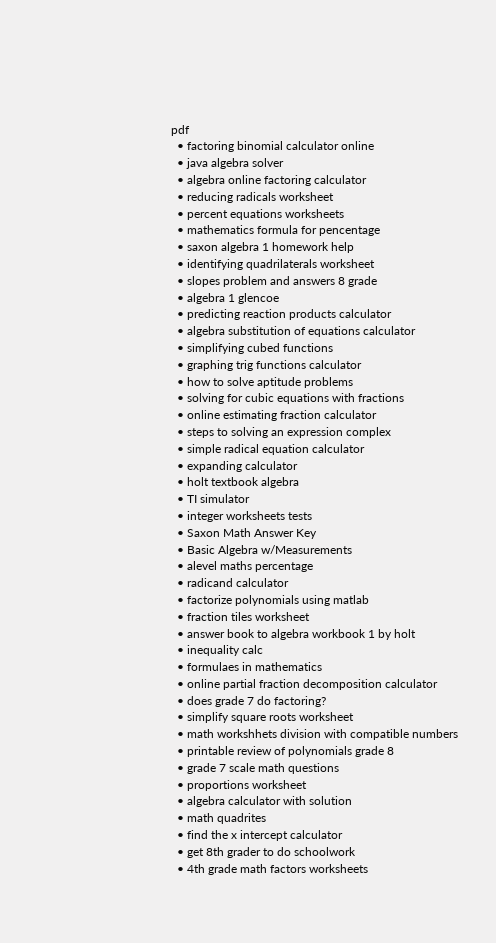pdf
  • factoring binomial calculator online
  • java algebra solver
  • algebra online factoring calculator
  • reducing radicals worksheet
  • percent equations worksheets
  • mathematics formula for pencentage
  • saxon algebra 1 homework help
  • identifying quadrilaterals worksheet
  • slopes problem and answers 8 grade
  • algebra 1 glencoe
  • predicting reaction products calculator
  • algebra substitution of equations calculator
  • simplifying cubed functions
  • graphing trig functions calculator
  • how to solve aptitude problems
  • solving for cubic equations with fractions
  • online estimating fraction calculator
  • steps to solving an expression complex
  • simple radical equation calculator
  • expanding calculator
  • holt textbook algebra
  • TI simulator
  • integer worksheets tests
  • Saxon Math Answer Key
  • Basic Algebra w/Measurements
  • alevel maths percentage
  • radicand calculator
  • factorize polynomials using matlab
  • fraction tiles worksheet
  • answer book to algebra workbook 1 by holt
  • inequality calc
  • formulaes in mathematics
  • online partial fraction decomposition calculator
  • does grade 7 do factoring?
  • simplify square roots worksheet
  • math workshhets division with compatible numbers
  • printable review of polynomials grade 8
  • grade 7 scale math questions
  • proportions worksheet
  • algebra calculator with solution
  • math quadrites
  • find the x intercept calculator
  • get 8th grader to do schoolwork
  • 4th grade math factors worksheets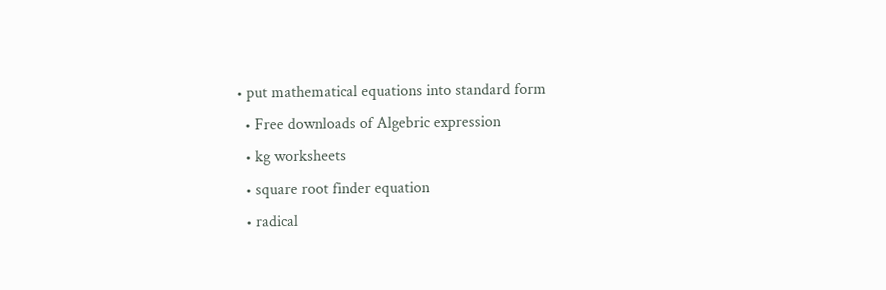• put mathematical equations into standard form
  • Free downloads of Algebric expression
  • kg worksheets
  • square root finder equation
  • radical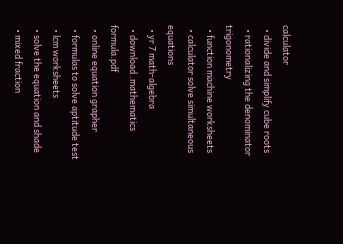calculator
  • divide and simplify cube roots
  • rationalizing the denominator trigonometry
  • function machine worksheets
  • calculator solve simultaneous equations
  • yr 7 math-algebra
  • download .mathematics formula.pdf
  • online equation grapher
  • formulas to solve aptitude test
  • lcm worksheets
  • solve the equation and shade
  • mixed fraction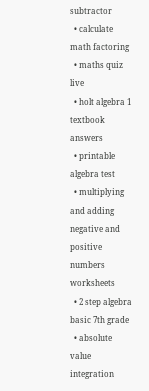subtractor
  • calculate math factoring
  • maths quiz live
  • holt algebra 1 textbook answers
  • printable algebra test
  • multiplying and adding negative and positive numbers worksheets
  • 2 step algebra basic 7th grade
  • absolute value integration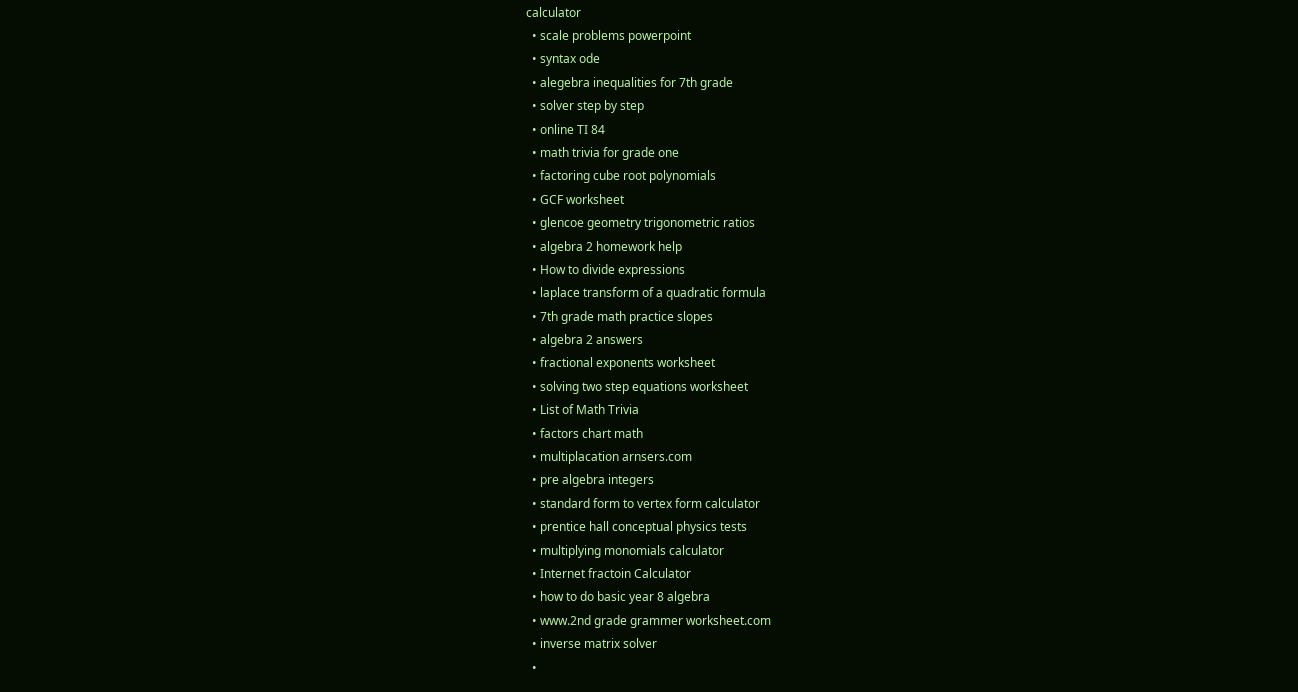calculator
  • scale problems powerpoint
  • syntax ode
  • alegebra inequalities for 7th grade
  • solver step by step
  • online TI 84
  • math trivia for grade one
  • factoring cube root polynomials
  • GCF worksheet
  • glencoe geometry trigonometric ratios
  • algebra 2 homework help
  • How to divide expressions
  • laplace transform of a quadratic formula
  • 7th grade math practice slopes
  • algebra 2 answers
  • fractional exponents worksheet
  • solving two step equations worksheet
  • List of Math Trivia
  • factors chart math
  • multiplacation arnsers.com
  • pre algebra integers
  • standard form to vertex form calculator
  • prentice hall conceptual physics tests
  • multiplying monomials calculator
  • Internet fractoin Calculator
  • how to do basic year 8 algebra
  • www.2nd grade grammer worksheet.com
  • inverse matrix solver
  •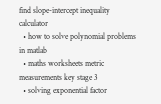find slope-intercept inequality calculator
  • how to solve polynomial problems in matlab
  • maths worksheets metric measurements key stage 3
  • solving exponential factor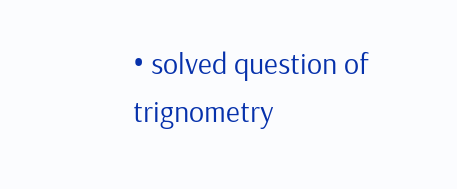• solved question of trignometry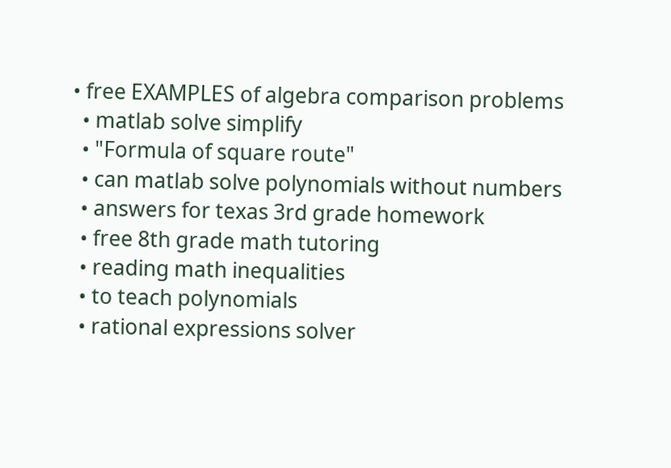• free EXAMPLES of algebra comparison problems
  • matlab solve simplify
  • "Formula of square route"
  • can matlab solve polynomials without numbers
  • answers for texas 3rd grade homework
  • free 8th grade math tutoring
  • reading math inequalities
  • to teach polynomials
  • rational expressions solver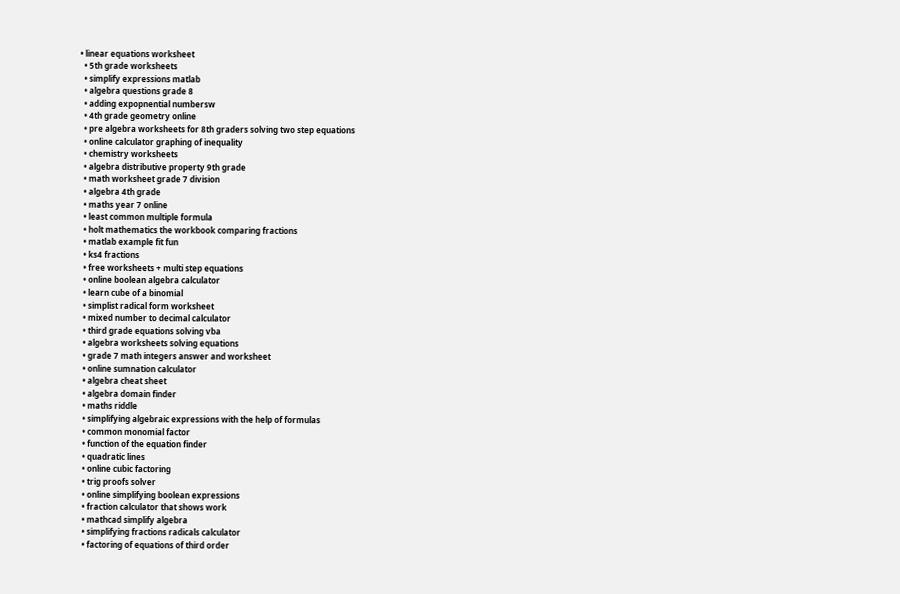• linear equations worksheet
  • 5th grade worksheets
  • simplify expressions matlab
  • algebra questions grade 8
  • adding expopnential numbersw
  • 4th grade geometry online
  • pre algebra worksheets for 8th graders solving two step equations
  • online calculator graphing of inequality
  • chemistry worksheets
  • algebra distributive property 9th grade
  • math worksheet grade 7 division
  • algebra 4th grade
  • maths year 7 online
  • least common multiple formula
  • holt mathematics the workbook comparing fractions
  • matlab example fit fun
  • ks4 fractions
  • free worksheets + multi step equations
  • online boolean algebra calculator
  • learn cube of a binomial
  • simplist radical form worksheet
  • mixed number to decimal calculator
  • third grade equations solving vba
  • algebra worksheets solving equations
  • grade 7 math integers answer and worksheet
  • online sumnation calculator
  • algebra cheat sheet
  • algebra domain finder
  • maths riddle
  • simplifying algebraic expressions with the help of formulas
  • common monomial factor
  • function of the equation finder
  • quadratic lines
  • online cubic factoring
  • trig proofs solver
  • online simplifying boolean expressions
  • fraction calculator that shows work
  • mathcad simplify algebra
  • simplifying fractions radicals calculator
  • factoring of equations of third order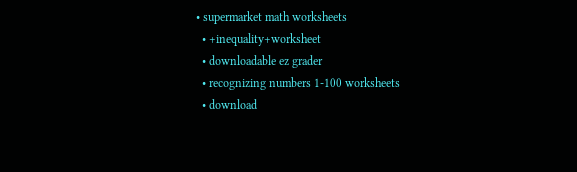• supermarket math worksheets
  • +inequality+worksheet
  • downloadable ez grader
  • recognizing numbers 1-100 worksheets
  • download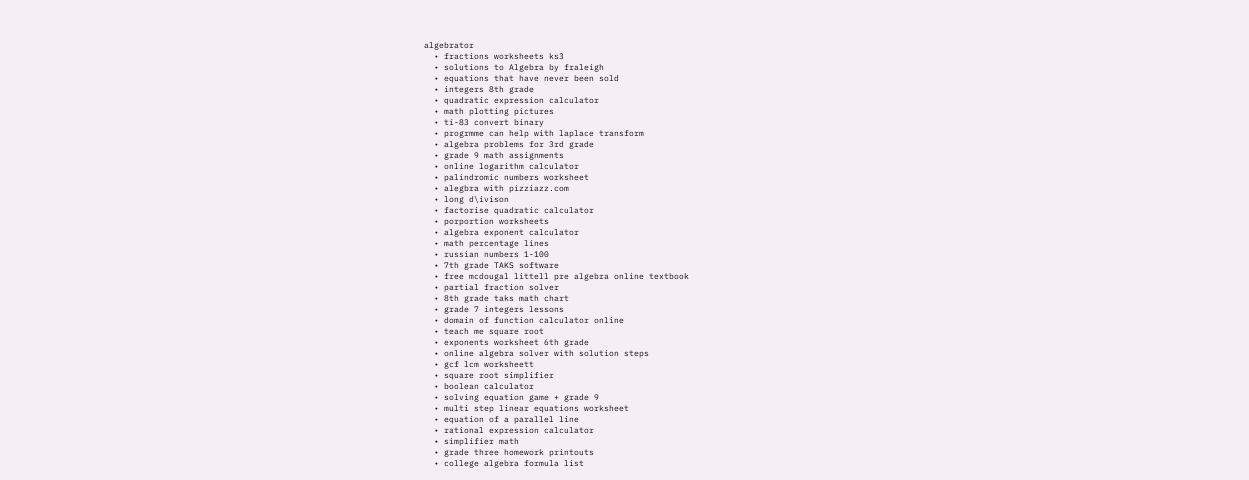algebrator
  • fractions worksheets ks3
  • solutions to Algebra by fraleigh
  • equations that have never been sold
  • integers 8th grade
  • quadratic expression calculator
  • math plotting pictures
  • ti-83 convert binary
  • progrmme can help with laplace transform
  • algebra problems for 3rd grade
  • grade 9 math assignments
  • online logarithm calculator
  • palindromic numbers worksheet
  • alegbra with pizziazz.com
  • long d\ivison
  • factorise quadratic calculator
  • porportion worksheets
  • algebra exponent calculator
  • math percentage lines
  • russian numbers 1-100
  • 7th grade TAKS software
  • free mcdougal littell pre algebra online textbook
  • partial fraction solver
  • 8th grade taks math chart
  • grade 7 integers lessons
  • domain of function calculator online
  • teach me square root
  • exponents worksheet 6th grade
  • online algebra solver with solution steps
  • gcf lcm worksheett
  • square root simplifier
  • boolean calculator
  • solving equation game + grade 9
  • multi step linear equations worksheet
  • equation of a parallel line
  • rational expression calculator
  • simplifier math
  • grade three homework printouts
  • college algebra formula list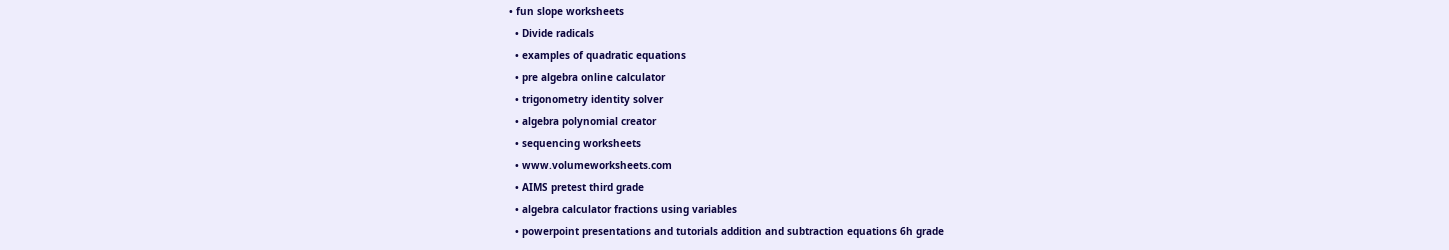• fun slope worksheets
  • Divide radicals
  • examples of quadratic equations
  • pre algebra online calculator
  • trigonometry identity solver
  • algebra polynomial creator
  • sequencing worksheets
  • www.volumeworksheets.com
  • AIMS pretest third grade
  • algebra calculator fractions using variables
  • powerpoint presentations and tutorials addition and subtraction equations 6h grade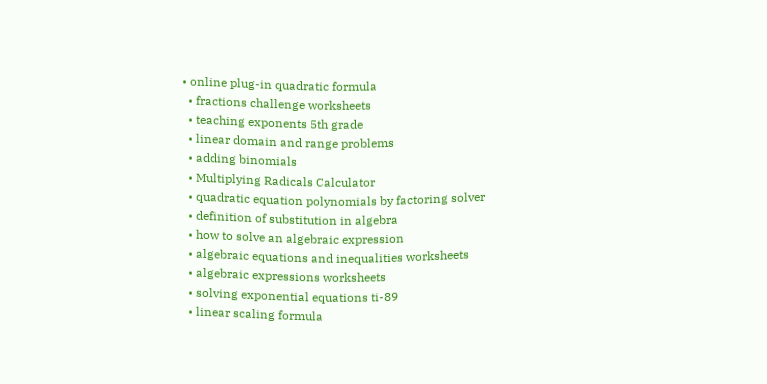• online plug-in quadratic formula
  • fractions challenge worksheets
  • teaching exponents 5th grade
  • linear domain and range problems
  • adding binomials
  • Multiplying Radicals Calculator
  • quadratic equation polynomials by factoring solver
  • definition of substitution in algebra
  • how to solve an algebraic expression
  • algebraic equations and inequalities worksheets
  • algebraic expressions worksheets
  • solving exponential equations ti-89
  • linear scaling formula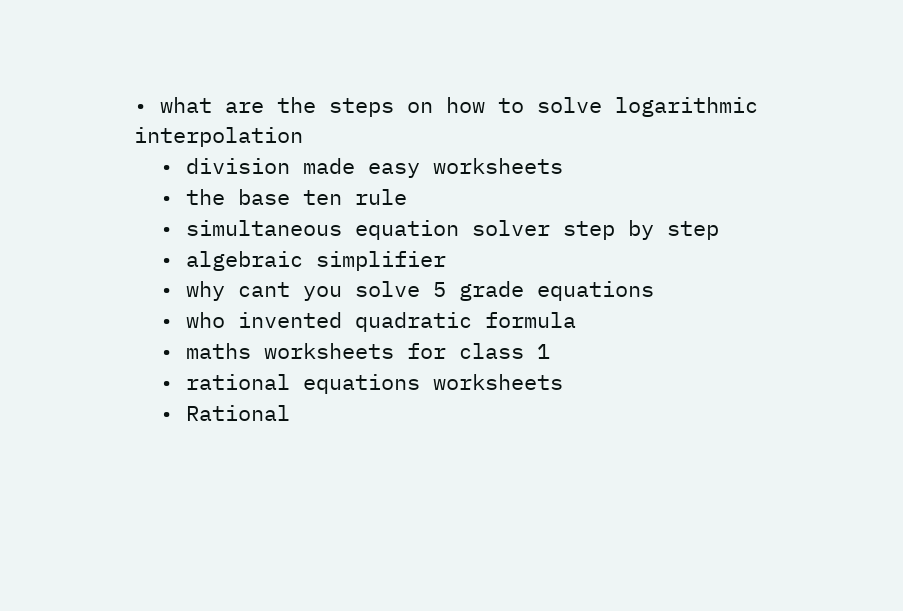• what are the steps on how to solve logarithmic interpolation
  • division made easy worksheets
  • the base ten rule
  • simultaneous equation solver step by step
  • algebraic simplifier
  • why cant you solve 5 grade equations
  • who invented quadratic formula
  • maths worksheets for class 1
  • rational equations worksheets
  • Rational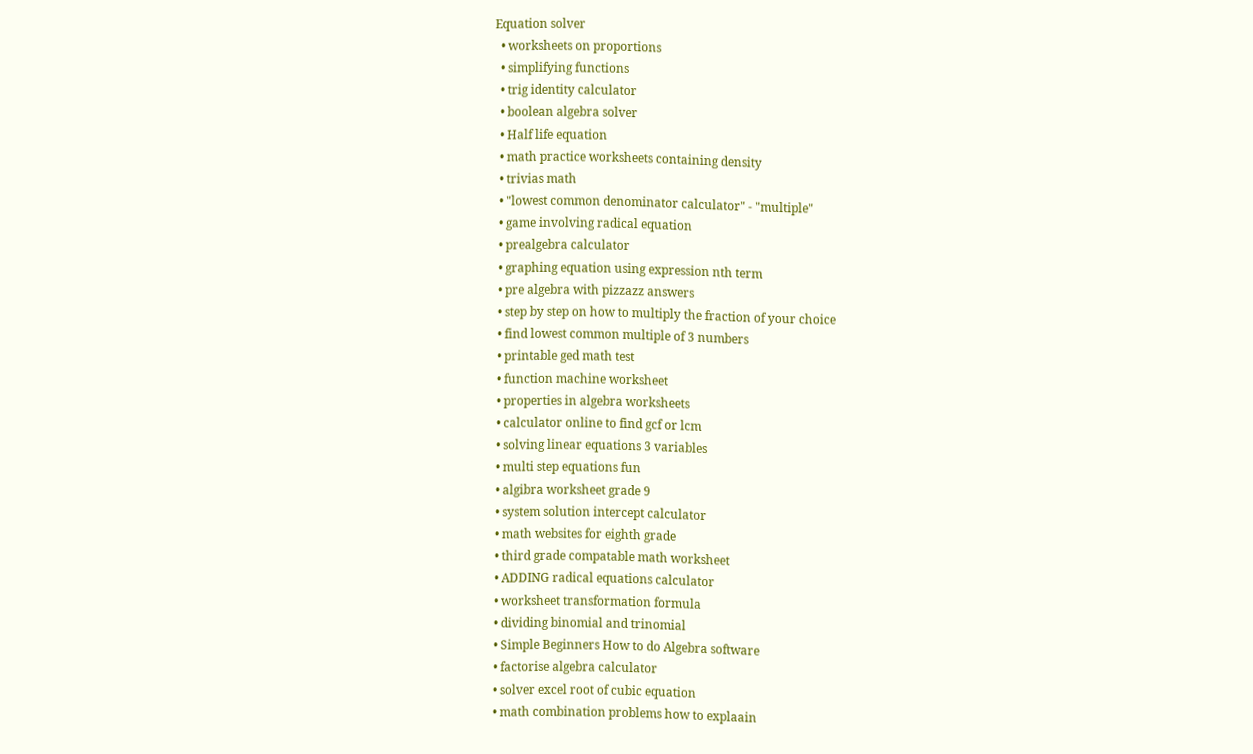Equation solver
  • worksheets on proportions
  • simplifying functions
  • trig identity calculator
  • boolean algebra solver
  • Half life equation
  • math practice worksheets containing density
  • trivias math
  • "lowest common denominator calculator" - "multiple"
  • game involving radical equation
  • prealgebra calculator
  • graphing equation using expression nth term
  • pre algebra with pizzazz answers
  • step by step on how to multiply the fraction of your choice
  • find lowest common multiple of 3 numbers
  • printable ged math test
  • function machine worksheet
  • properties in algebra worksheets
  • calculator online to find gcf or lcm
  • solving linear equations 3 variables
  • multi step equations fun
  • algibra worksheet grade 9
  • system solution intercept calculator
  • math websites for eighth grade
  • third grade compatable math worksheet
  • ADDING radical equations calculator
  • worksheet transformation formula
  • dividing binomial and trinomial
  • Simple Beginners How to do Algebra software
  • factorise algebra calculator
  • solver excel root of cubic equation
  • math combination problems how to explaain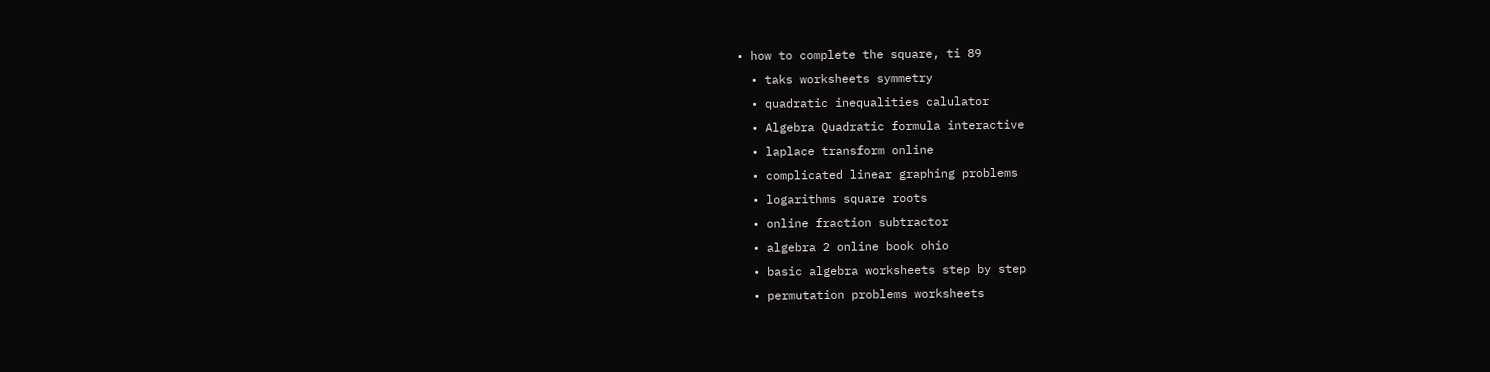• how to complete the square, ti 89
  • taks worksheets symmetry
  • quadratic inequalities calulator
  • Algebra Quadratic formula interactive
  • laplace transform online
  • complicated linear graphing problems
  • logarithms square roots
  • online fraction subtractor
  • algebra 2 online book ohio
  • basic algebra worksheets step by step
  • permutation problems worksheets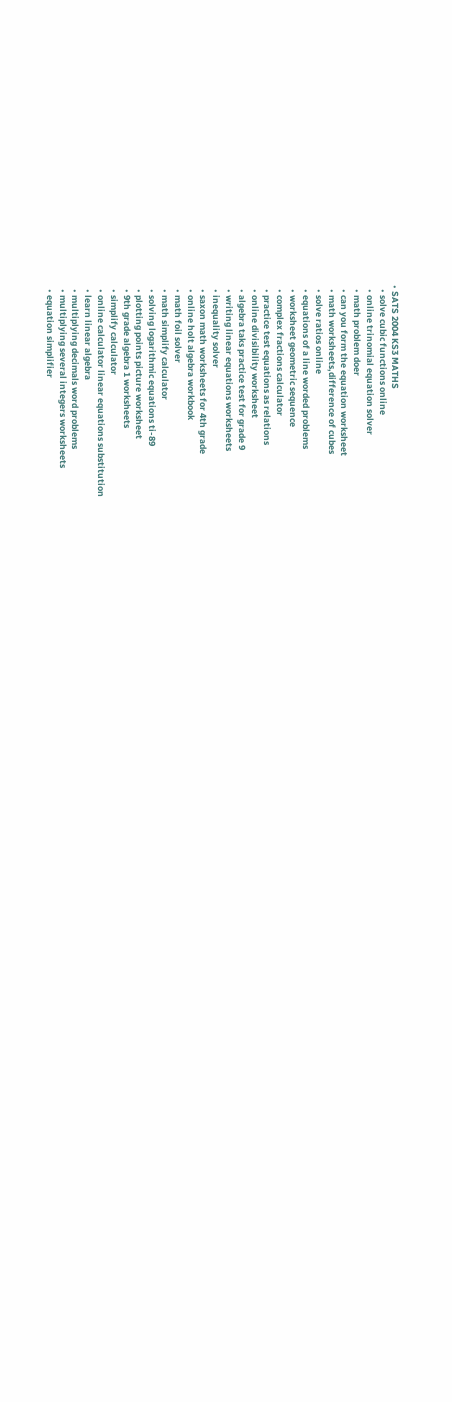• SATS 2004 KS3 MATHS
  • solve cubic functions online
  • online trinomial equation solver
  • math problem doer
  • can you form the equation worksheet
  • math worksheets,difference of cubes
  • solve ratios online
  • equations of a line worded problems
  • worksheet geometric sequence
  • complex fractions calculator
  • practice test equations as relations
  • online divisibility worksheet
  • algebra taks practice test for grade 9
  • writing linear equations worksheets
  • inequality solver
  • saxon math worksheets for 4th grade
  • online holt algebra workbook
  • math foil solver
  • math simplify calculator
  • solving logarithmic equations ti-89
  • plotting points picture worksheet
  • 9th grade algebra 1 worksheets
  • simplify calculator
  • online calculator linear equations substitution
  • learn linear algebra
  • multiplying decimals word problems
  • multiplying several integers worksheets
  • equation simplifier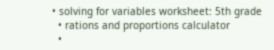• solving for variables worksheet: 5th grade
  • rations and proportions calculator
  •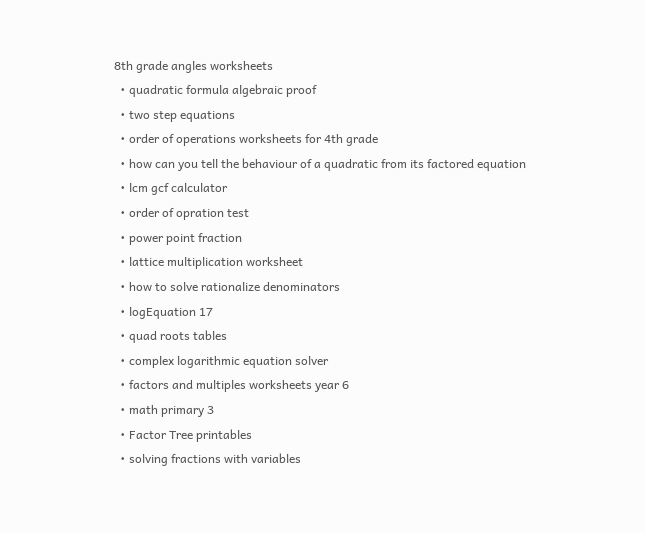8th grade angles worksheets
  • quadratic formula algebraic proof
  • two step equations
  • order of operations worksheets for 4th grade
  • how can you tell the behaviour of a quadratic from its factored equation
  • lcm gcf calculator
  • order of opration test
  • power point fraction
  • lattice multiplication worksheet
  • how to solve rationalize denominators
  • logEquation 17
  • quad roots tables
  • complex logarithmic equation solver
  • factors and multiples worksheets year 6
  • math primary 3
  • Factor Tree printables
  • solving fractions with variables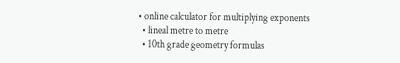• online calculator for multiplying exponents
  • lineal metre to metre
  • 10th grade geometry formulas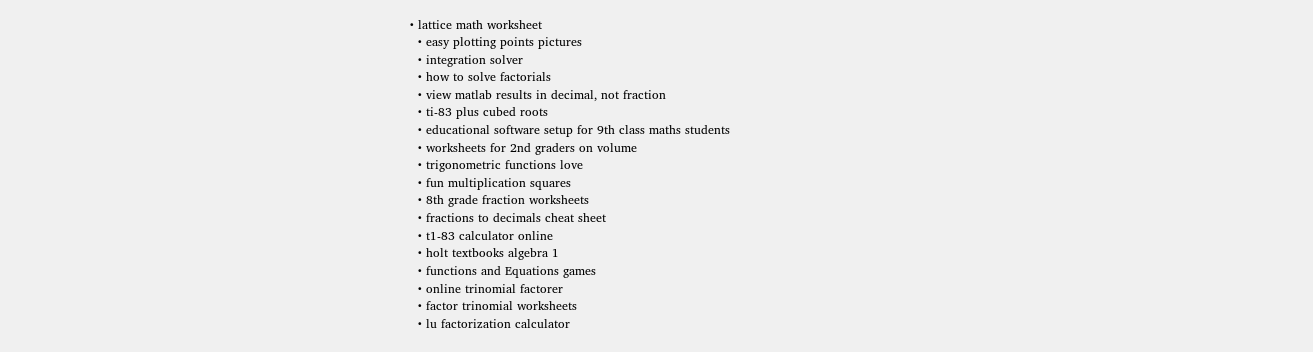• lattice math worksheet
  • easy plotting points pictures
  • integration solver
  • how to solve factorials
  • view matlab results in decimal, not fraction
  • ti-83 plus cubed roots
  • educational software setup for 9th class maths students
  • worksheets for 2nd graders on volume
  • trigonometric functions love
  • fun multiplication squares
  • 8th grade fraction worksheets
  • fractions to decimals cheat sheet
  • t1-83 calculator online
  • holt textbooks algebra 1
  • functions and Equations games
  • online trinomial factorer
  • factor trinomial worksheets
  • lu factorization calculator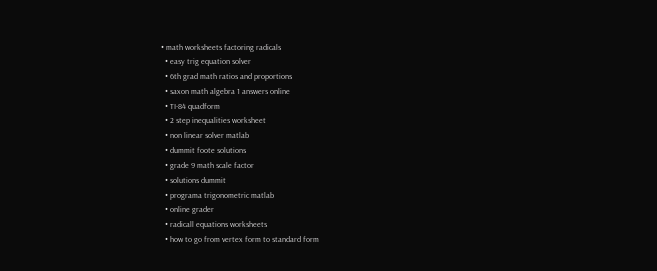• math worksheets factoring radicals
  • easy trig equation solver
  • 6th grad math ratios and proportions
  • saxon math algebra 1 answers online
  • TI-84 quadform
  • 2 step inequalities worksheet
  • non linear solver matlab
  • dummit foote solutions
  • grade 9 math scale factor
  • solutions dummit
  • programa trigonometric matlab
  • online grader
  • radicall equations worksheets
  • how to go from vertex form to standard form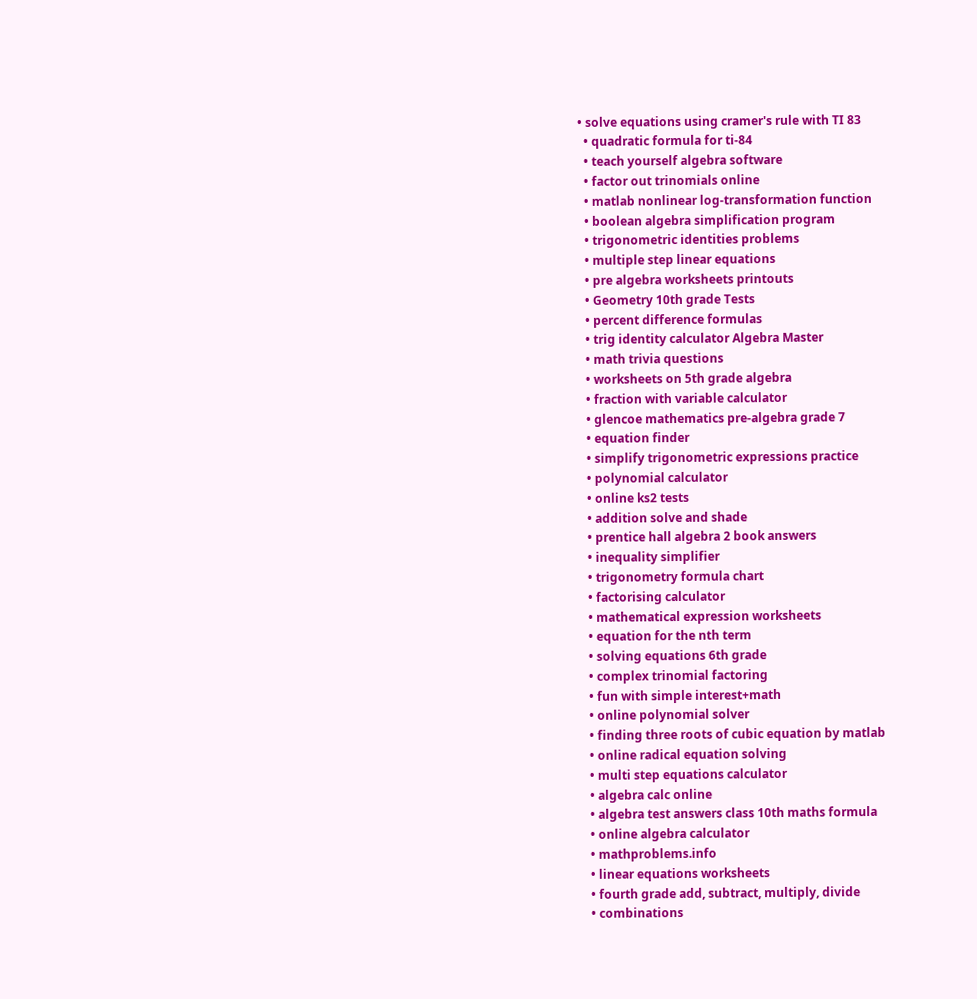• solve equations using cramer's rule with TI 83
  • quadratic formula for ti-84
  • teach yourself algebra software
  • factor out trinomials online
  • matlab nonlinear log-transformation function
  • boolean algebra simplification program
  • trigonometric identities problems
  • multiple step linear equations
  • pre algebra worksheets printouts
  • Geometry 10th grade Tests
  • percent difference formulas
  • trig identity calculator Algebra Master
  • math trivia questions
  • worksheets on 5th grade algebra
  • fraction with variable calculator
  • glencoe mathematics pre-algebra grade 7
  • equation finder
  • simplify trigonometric expressions practice
  • polynomial calculator
  • online ks2 tests
  • addition solve and shade
  • prentice hall algebra 2 book answers
  • inequality simplifier
  • trigonometry formula chart
  • factorising calculator
  • mathematical expression worksheets
  • equation for the nth term
  • solving equations 6th grade
  • complex trinomial factoring
  • fun with simple interest+math
  • online polynomial solver
  • finding three roots of cubic equation by matlab
  • online radical equation solving
  • multi step equations calculator
  • algebra calc online
  • algebra test answers class 10th maths formula
  • online algebra calculator
  • mathproblems.info
  • linear equations worksheets
  • fourth grade add, subtract, multiply, divide
  • combinations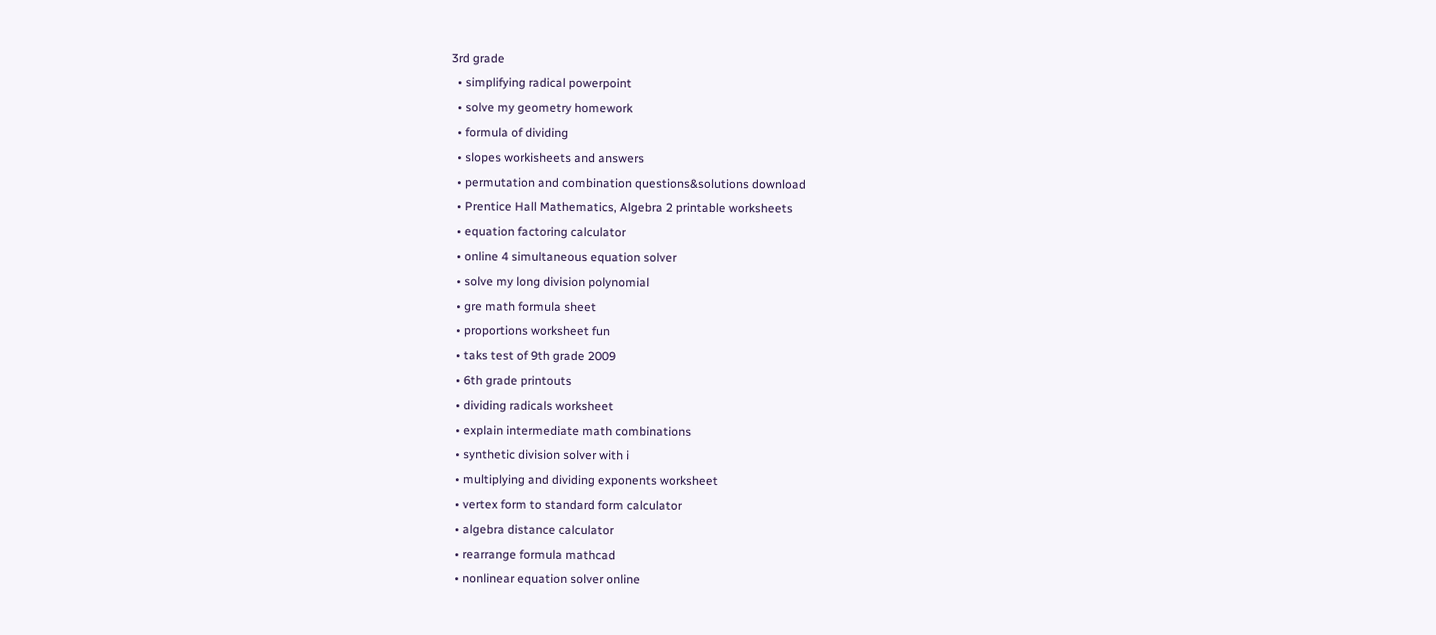3rd grade
  • simplifying radical powerpoint
  • solve my geometry homework
  • formula of dividing
  • slopes workisheets and answers
  • permutation and combination questions&solutions download
  • Prentice Hall Mathematics, Algebra 2 printable worksheets
  • equation factoring calculator
  • online 4 simultaneous equation solver
  • solve my long division polynomial
  • gre math formula sheet
  • proportions worksheet fun
  • taks test of 9th grade 2009
  • 6th grade printouts
  • dividing radicals worksheet
  • explain intermediate math combinations
  • synthetic division solver with i
  • multiplying and dividing exponents worksheet
  • vertex form to standard form calculator
  • algebra distance calculator
  • rearrange formula mathcad
  • nonlinear equation solver online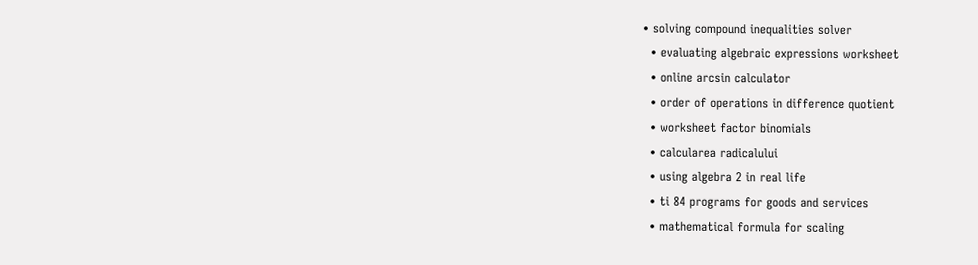• solving compound inequalities solver
  • evaluating algebraic expressions worksheet
  • online arcsin calculator
  • order of operations in difference quotient
  • worksheet factor binomials
  • calcularea radicalului
  • using algebra 2 in real life
  • ti 84 programs for goods and services
  • mathematical formula for scaling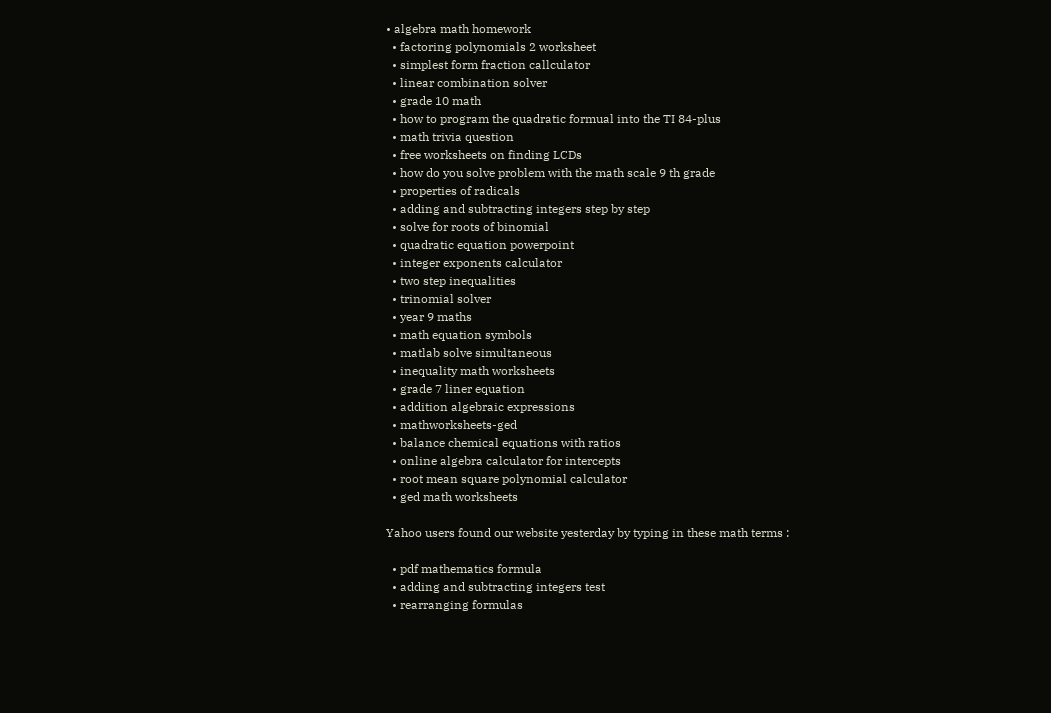• algebra math homework
  • factoring polynomials 2 worksheet
  • simplest form fraction callculator
  • linear combination solver
  • grade 10 math
  • how to program the quadratic formual into the TI 84-plus
  • math trivia question
  • free worksheets on finding LCDs
  • how do you solve problem with the math scale 9 th grade
  • properties of radicals
  • adding and subtracting integers step by step
  • solve for roots of binomial
  • quadratic equation powerpoint
  • integer exponents calculator
  • two step inequalities
  • trinomial solver
  • year 9 maths
  • math equation symbols
  • matlab solve simultaneous
  • inequality math worksheets
  • grade 7 liner equation
  • addition algebraic expressions
  • mathworksheets-ged
  • balance chemical equations with ratios
  • online algebra calculator for intercepts
  • root mean square polynomial calculator
  • ged math worksheets

Yahoo users found our website yesterday by typing in these math terms :

  • pdf mathematics formula
  • adding and subtracting integers test
  • rearranging formulas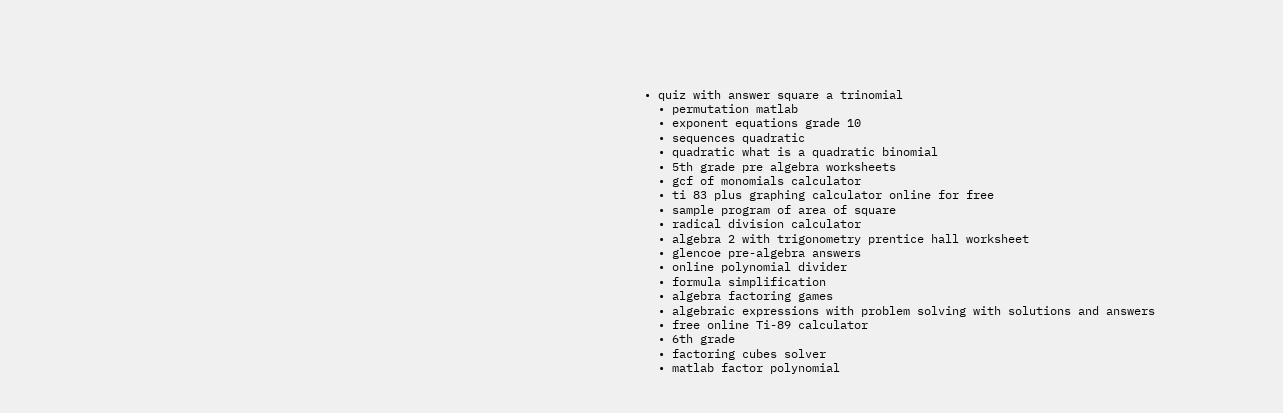• quiz with answer square a trinomial
  • permutation matlab
  • exponent equations grade 10
  • sequences quadratic
  • quadratic what is a quadratic binomial
  • 5th grade pre algebra worksheets
  • gcf of monomials calculator
  • ti 83 plus graphing calculator online for free
  • sample program of area of square
  • radical division calculator
  • algebra 2 with trigonometry prentice hall worksheet
  • glencoe pre-algebra answers
  • online polynomial divider
  • formula simplification
  • algebra factoring games
  • algebraic expressions with problem solving with solutions and answers
  • free online Ti-89 calculator
  • 6th grade
  • factoring cubes solver
  • matlab factor polynomial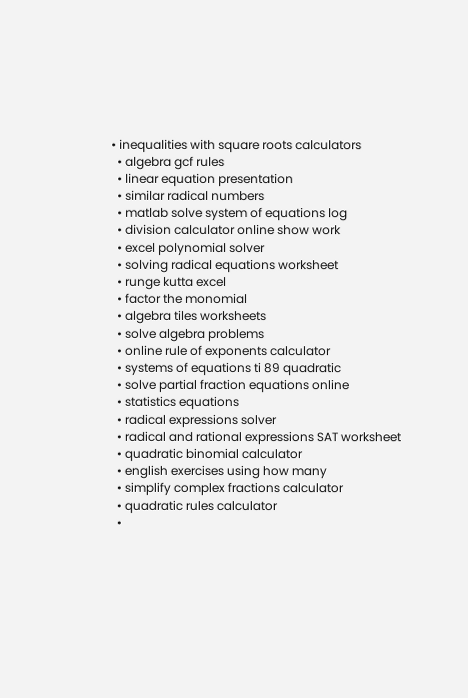• inequalities with square roots calculators
  • algebra gcf rules
  • linear equation presentation
  • similar radical numbers
  • matlab solve system of equations log
  • division calculator online show work
  • excel polynomial solver
  • solving radical equations worksheet
  • runge kutta excel
  • factor the monomial
  • algebra tiles worksheets
  • solve algebra problems
  • online rule of exponents calculator
  • systems of equations ti 89 quadratic
  • solve partial fraction equations online
  • statistics equations
  • radical expressions solver
  • radical and rational expressions SAT worksheet
  • quadratic binomial calculator
  • english exercises using how many
  • simplify complex fractions calculator
  • quadratic rules calculator
  •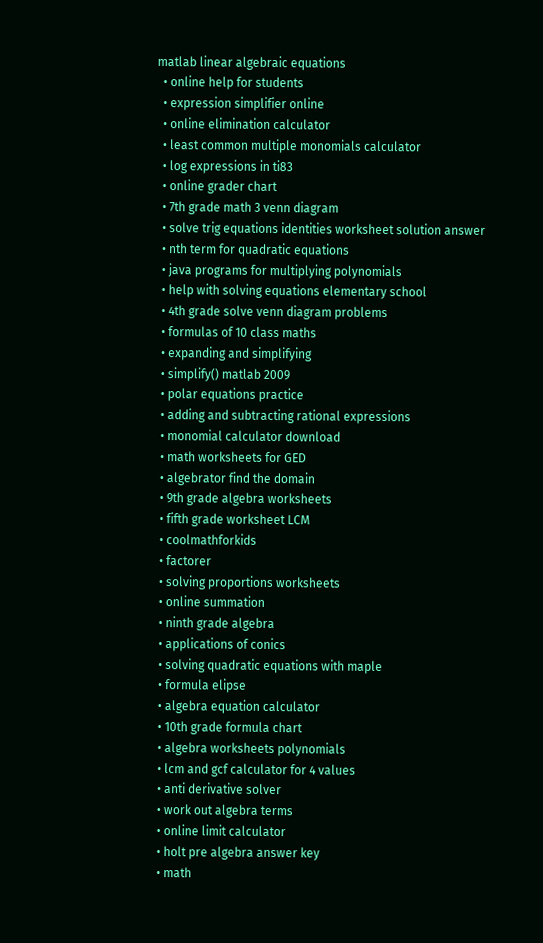matlab linear algebraic equations
  • online help for students
  • expression simplifier online
  • online elimination calculator
  • least common multiple monomials calculator
  • log expressions in ti83
  • online grader chart
  • 7th grade math 3 venn diagram
  • solve trig equations identities worksheet solution answer
  • nth term for quadratic equations
  • java programs for multiplying polynomials
  • help with solving equations elementary school
  • 4th grade solve venn diagram problems
  • formulas of 10 class maths
  • expanding and simplifying
  • simplify() matlab 2009
  • polar equations practice
  • adding and subtracting rational expressions
  • monomial calculator download
  • math worksheets for GED
  • algebrator find the domain
  • 9th grade algebra worksheets
  • fifth grade worksheet LCM
  • coolmathforkids
  • factorer
  • solving proportions worksheets
  • online summation
  • ninth grade algebra
  • applications of conics
  • solving quadratic equations with maple
  • formula elipse
  • algebra equation calculator
  • 10th grade formula chart
  • algebra worksheets polynomials
  • lcm and gcf calculator for 4 values
  • anti derivative solver
  • work out algebra terms
  • online limit calculator
  • holt pre algebra answer key
  • math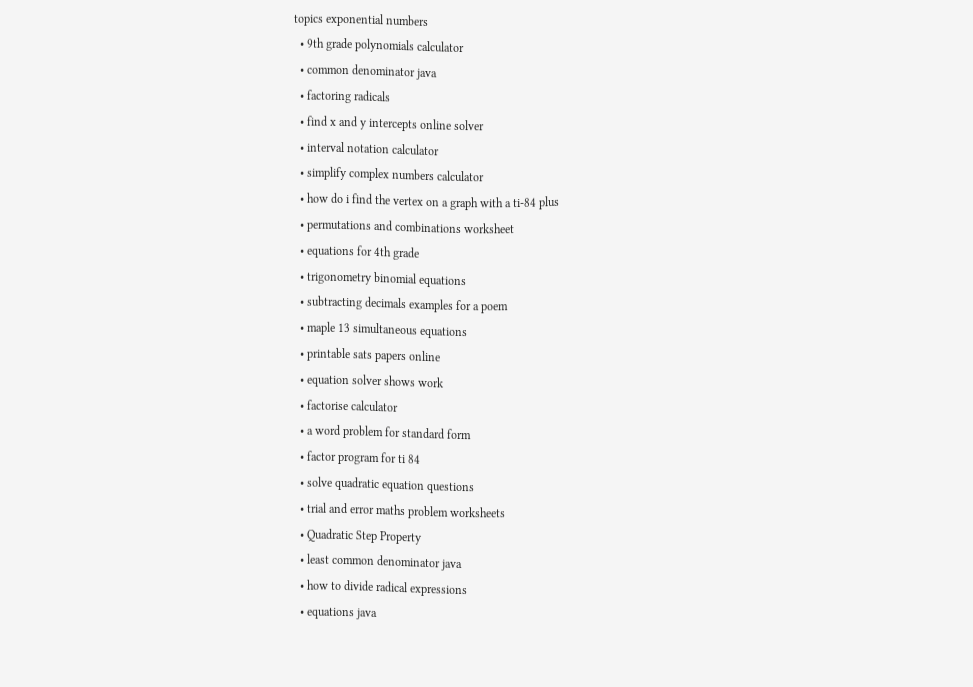topics exponential numbers
  • 9th grade polynomials calculator
  • common denominator java
  • factoring radicals
  • find x and y intercepts online solver
  • interval notation calculator
  • simplify complex numbers calculator
  • how do i find the vertex on a graph with a ti-84 plus
  • permutations and combinations worksheet
  • equations for 4th grade
  • trigonometry binomial equations
  • subtracting decimals examples for a poem
  • maple 13 simultaneous equations
  • printable sats papers online
  • equation solver shows work
  • factorise calculator
  • a word problem for standard form
  • factor program for ti 84
  • solve quadratic equation questions
  • trial and error maths problem worksheets
  • Quadratic Step Property
  • least common denominator java
  • how to divide radical expressions
  • equations java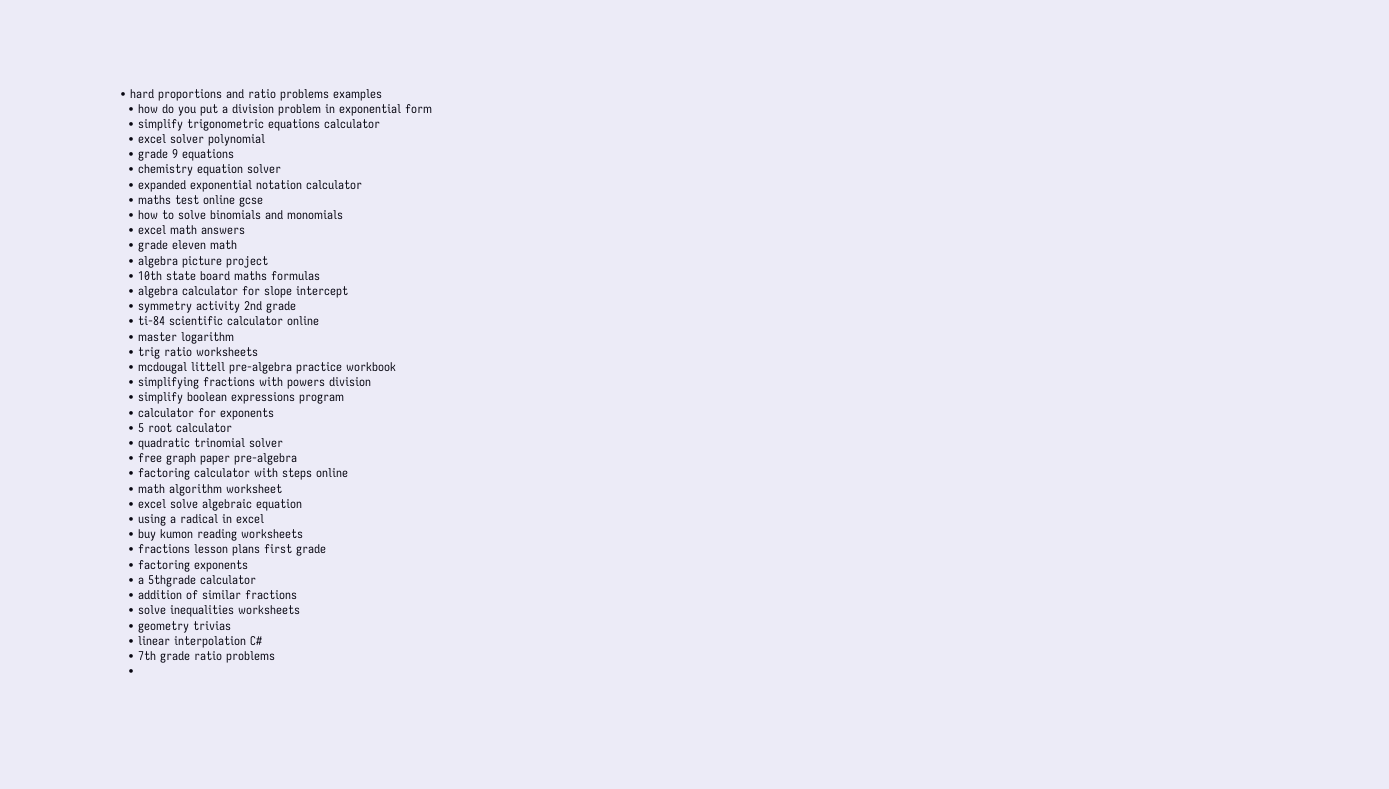• hard proportions and ratio problems examples
  • how do you put a division problem in exponential form
  • simplify trigonometric equations calculator
  • excel solver polynomial
  • grade 9 equations
  • chemistry equation solver
  • expanded exponential notation calculator
  • maths test online gcse
  • how to solve binomials and monomials
  • excel math answers
  • grade eleven math
  • algebra picture project
  • 10th state board maths formulas
  • algebra calculator for slope intercept
  • symmetry activity 2nd grade
  • ti-84 scientific calculator online
  • master logarithm
  • trig ratio worksheets
  • mcdougal littell pre-algebra practice workbook
  • simplifying fractions with powers division
  • simplify boolean expressions program
  • calculator for exponents
  • 5 root calculator
  • quadratic trinomial solver
  • free graph paper pre-algebra
  • factoring calculator with steps online
  • math algorithm worksheet
  • excel solve algebraic equation
  • using a radical in excel
  • buy kumon reading worksheets
  • fractions lesson plans first grade
  • factoring exponents
  • a 5thgrade calculator
  • addition of similar fractions
  • solve inequalities worksheets
  • geometry trivias
  • linear interpolation C#
  • 7th grade ratio problems
  •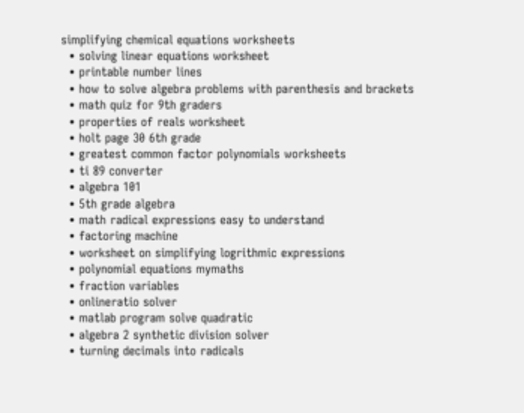simplifying chemical equations worksheets
  • solving linear equations worksheet
  • printable number lines
  • how to solve algebra problems with parenthesis and brackets
  • math quiz for 9th graders
  • properties of reals worksheet
  • holt page 30 6th grade
  • greatest common factor polynomials worksheets
  • ti 89 converter
  • algebra 101
  • 5th grade algebra
  • math radical expressions easy to understand
  • factoring machine
  • worksheet on simplifying logrithmic expressions
  • polynomial equations mymaths
  • fraction variables
  • onlineratio solver
  • matlab program solve quadratic
  • algebra 2 synthetic division solver
  • turning decimals into radicals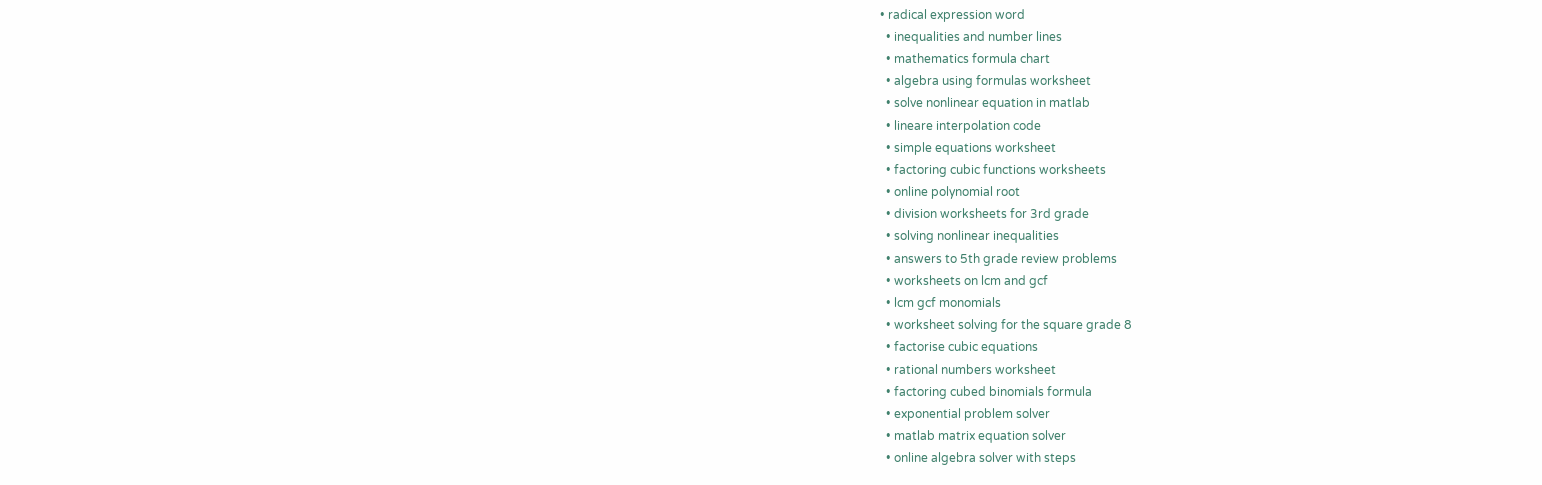• radical expression word
  • inequalities and number lines
  • mathematics formula chart
  • algebra using formulas worksheet
  • solve nonlinear equation in matlab
  • lineare interpolation code
  • simple equations worksheet
  • factoring cubic functions worksheets
  • online polynomial root
  • division worksheets for 3rd grade
  • solving nonlinear inequalities
  • answers to 5th grade review problems
  • worksheets on lcm and gcf
  • lcm gcf monomials
  • worksheet solving for the square grade 8
  • factorise cubic equations
  • rational numbers worksheet
  • factoring cubed binomials formula
  • exponential problem solver
  • matlab matrix equation solver
  • online algebra solver with steps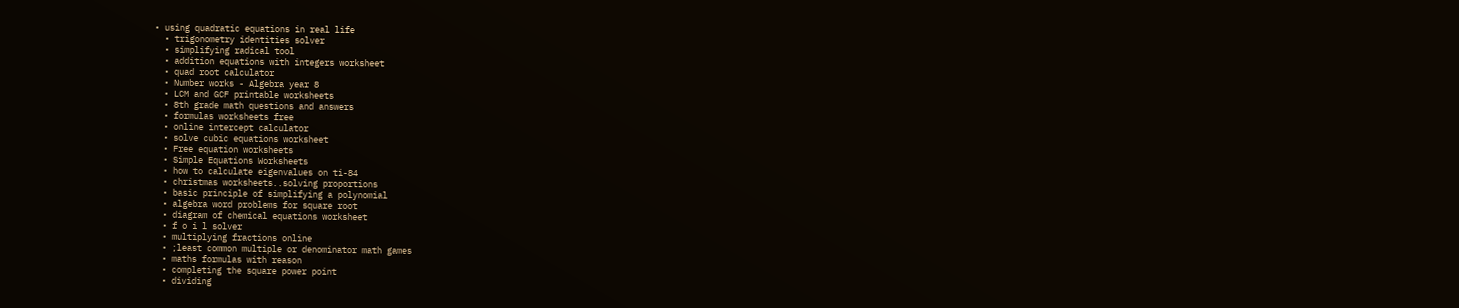• using quadratic equations in real life
  • trigonometry identities solver
  • simplifying radical tool
  • addition equations with integers worksheet
  • quad root calculator
  • Number works - Algebra year 8
  • LCM and GCF printable worksheets
  • 8th grade math questions and answers
  • formulas worksheets free
  • online intercept calculator
  • solve cubic equations worksheet
  • Free equation worksheets
  • Simple Equations Worksheets
  • how to calculate eigenvalues on ti-84
  • christmas worksheets..solving proportions
  • basic principle of simplifying a polynomial
  • algebra word problems for square root
  • diagram of chemical equations worksheet
  • f o i l solver
  • multiplying fractions online
  • ;least common multiple or denominator math games
  • maths formulas with reason
  • completing the square power point
  • dividing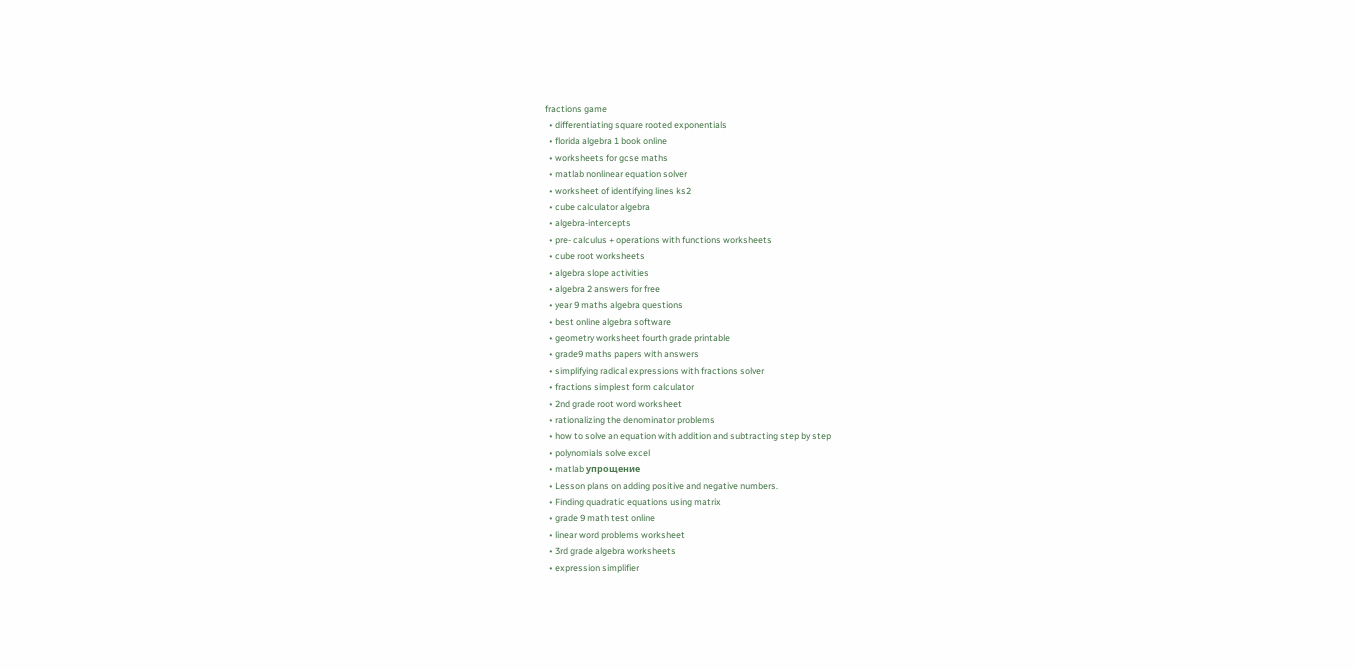fractions game
  • differentiating square rooted exponentials
  • florida algebra 1 book online
  • worksheets for gcse maths
  • matlab nonlinear equation solver
  • worksheet of identifying lines ks2
  • cube calculator algebra
  • algebra-intercepts
  • pre- calculus + operations with functions worksheets
  • cube root worksheets
  • algebra slope activities
  • algebra 2 answers for free
  • year 9 maths algebra questions
  • best online algebra software
  • geometry worksheet fourth grade printable
  • grade9 maths papers with answers
  • simplifying radical expressions with fractions solver
  • fractions simplest form calculator
  • 2nd grade root word worksheet
  • rationalizing the denominator problems
  • how to solve an equation with addition and subtracting step by step
  • polynomials solve excel
  • matlab упрощение
  • Lesson plans on adding positive and negative numbers.
  • Finding quadratic equations using matrix
  • grade 9 math test online
  • linear word problems worksheet
  • 3rd grade algebra worksheets
  • expression simplifier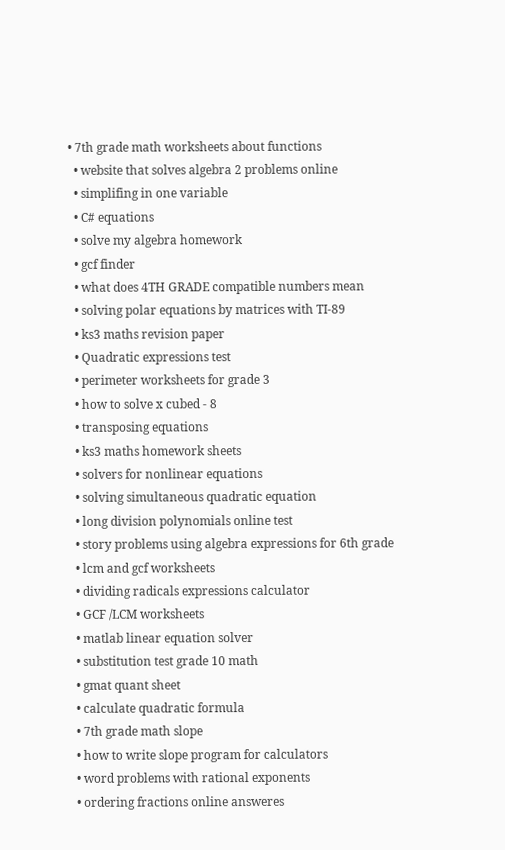• 7th grade math worksheets about functions
  • website that solves algebra 2 problems online
  • simplifing in one variable
  • C# equations
  • solve my algebra homework
  • gcf finder
  • what does 4TH GRADE compatible numbers mean
  • solving polar equations by matrices with TI-89
  • ks3 maths revision paper
  • Quadratic expressions test
  • perimeter worksheets for grade 3
  • how to solve x cubed - 8
  • transposing equations
  • ks3 maths homework sheets
  • solvers for nonlinear equations
  • solving simultaneous quadratic equation
  • long division polynomials online test
  • story problems using algebra expressions for 6th grade
  • lcm and gcf worksheets
  • dividing radicals expressions calculator
  • GCF /LCM worksheets
  • matlab linear equation solver
  • substitution test grade 10 math
  • gmat quant sheet
  • calculate quadratic formula
  • 7th grade math slope
  • how to write slope program for calculators
  • word problems with rational exponents
  • ordering fractions online answeres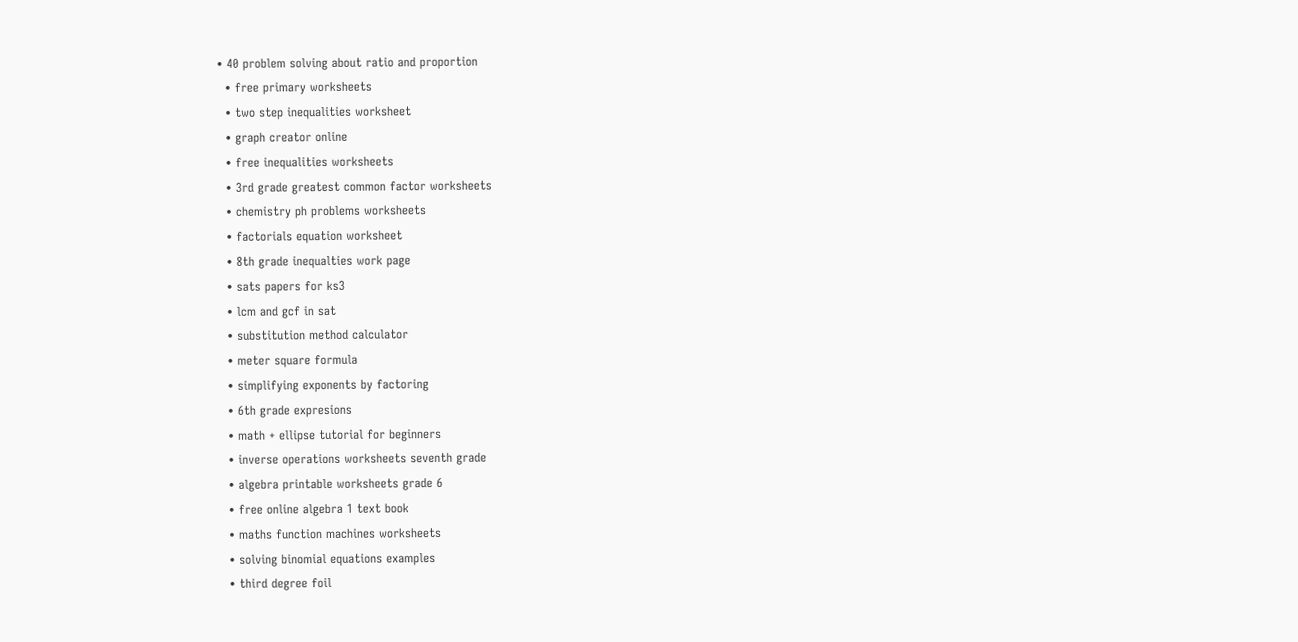• 40 problem solving about ratio and proportion
  • free primary worksheets
  • two step inequalities worksheet
  • graph creator online
  • free inequalities worksheets
  • 3rd grade greatest common factor worksheets
  • chemistry ph problems worksheets
  • factorials equation worksheet
  • 8th grade inequalties work page
  • sats papers for ks3
  • lcm and gcf in sat
  • substitution method calculator
  • meter square formula
  • simplifying exponents by factoring
  • 6th grade expresions
  • math + ellipse tutorial for beginners
  • inverse operations worksheets seventh grade
  • algebra printable worksheets grade 6
  • free online algebra 1 text book
  • maths function machines worksheets
  • solving binomial equations examples
  • third degree foil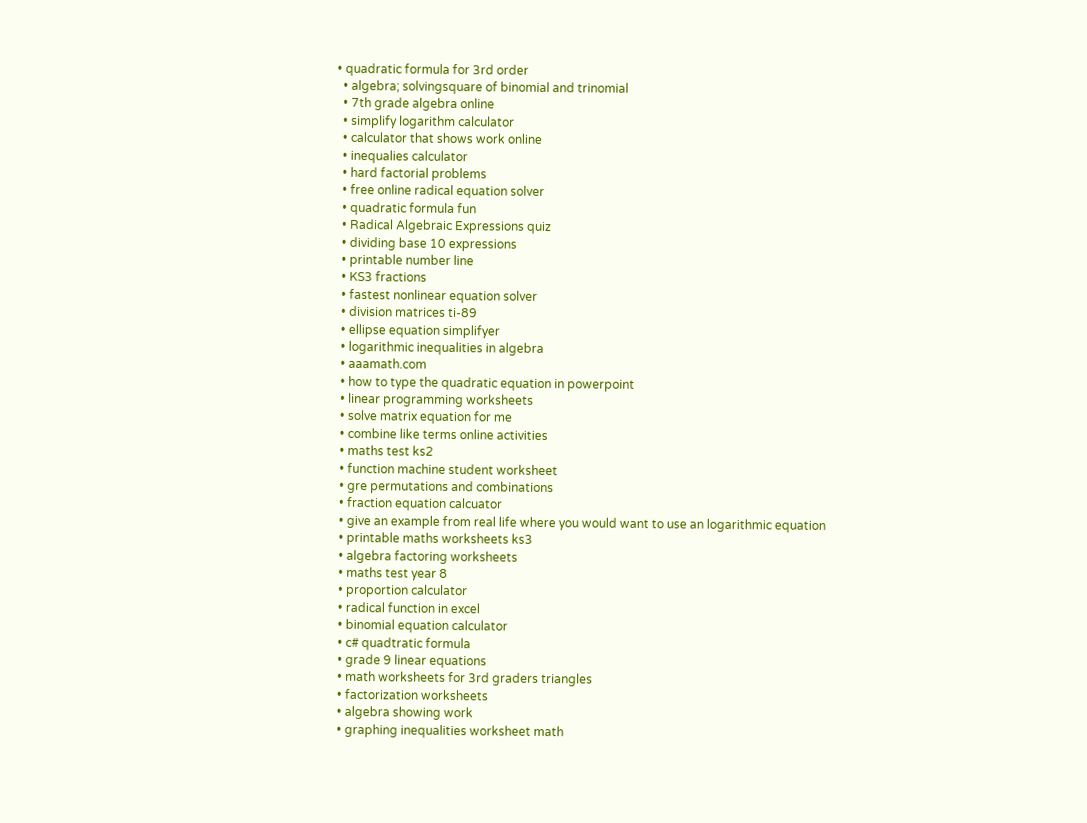• quadratic formula for 3rd order
  • algebra; solvingsquare of binomial and trinomial
  • 7th grade algebra online
  • simplify logarithm calculator
  • calculator that shows work online
  • inequalies calculator
  • hard factorial problems
  • free online radical equation solver
  • quadratic formula fun
  • Radical Algebraic Expressions quiz
  • dividing base 10 expressions
  • printable number line
  • KS3 fractions
  • fastest nonlinear equation solver
  • division matrices ti-89
  • ellipse equation simplifyer
  • logarithmic inequalities in algebra
  • aaamath.com
  • how to type the quadratic equation in powerpoint
  • linear programming worksheets
  • solve matrix equation for me
  • combine like terms online activities
  • maths test ks2
  • function machine student worksheet
  • gre permutations and combinations
  • fraction equation calcuator
  • give an example from real life where you would want to use an logarithmic equation
  • printable maths worksheets ks3
  • algebra factoring worksheets
  • maths test year 8
  • proportion calculator
  • radical function in excel
  • binomial equation calculator
  • c# quadtratic formula
  • grade 9 linear equations
  • math worksheets for 3rd graders triangles
  • factorization worksheets
  • algebra showing work
  • graphing inequalities worksheet math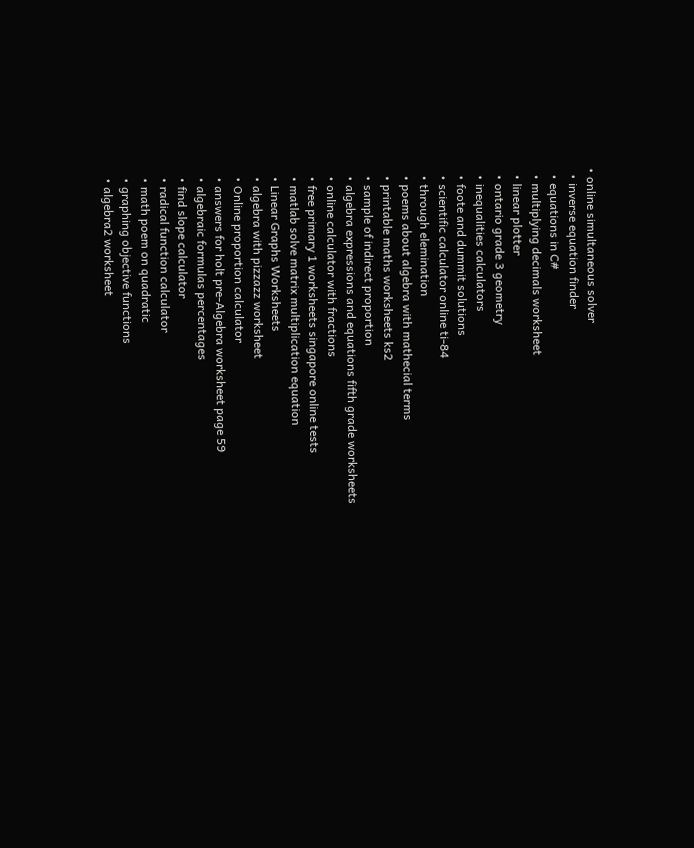• online simultaneous solver
  • inverse equation finder
  • equations in C#
  • multiplying decimals worksheet
  • linear plotter
  • ontario grade 3 geometry
  • inequalities calculators
  • foote and dummit solutions
  • scientific calculator online ti-84
  • through elemination
  • poems about algebra with mathecial terms
  • printable maths worksheets ks2
  • sample of indirect proportion
  • algebra expressions and equations fifth grade worksheets
  • online calculator with fractions
  • free primary 1 worksheets singapore online tests
  • matlab solve matrix multiplication equation
  • Linear Graphs Worksheets
  • algebra with pizzazz worksheet
  • Online proportion calculator
  • answers for holt pre-Algebra worksheet page 59
  • algebraic formulas percentages
  • find slope calculator
  • radical function calculator
  • math poem on quadratic
  • graphing objective functions
  • algebra2 worksheet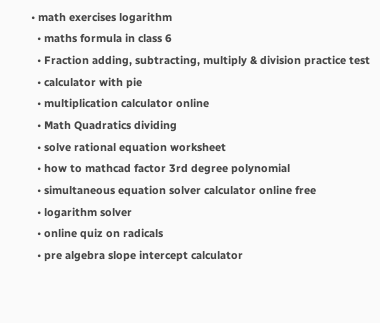• math exercises logarithm
  • maths formula in class 6
  • Fraction adding, subtracting, multiply & division practice test
  • calculator with pie
  • multiplication calculator online
  • Math Quadratics dividing
  • solve rational equation worksheet
  • how to mathcad factor 3rd degree polynomial
  • simultaneous equation solver calculator online free
  • logarithm solver
  • online quiz on radicals
  • pre algebra slope intercept calculator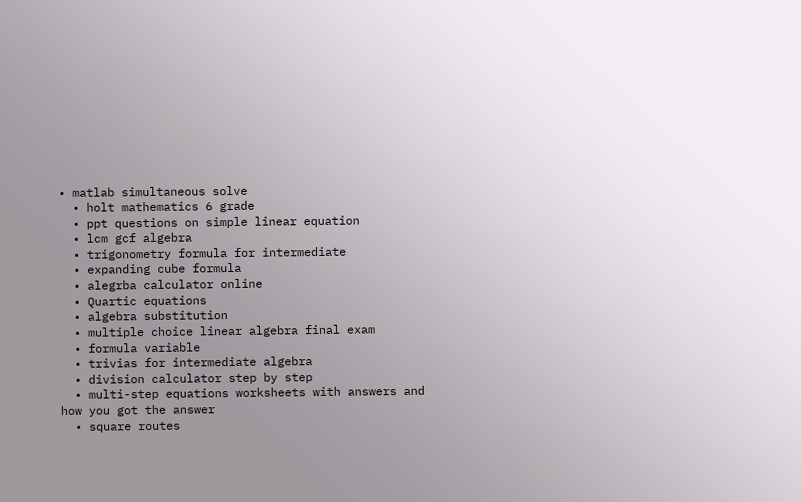• matlab simultaneous solve
  • holt mathematics 6 grade
  • ppt questions on simple linear equation
  • lcm gcf algebra
  • trigonometry formula for intermediate
  • expanding cube formula
  • alegrba calculator online
  • Quartic equations
  • algebra substitution
  • multiple choice linear algebra final exam
  • formula variable
  • trivias for intermediate algebra
  • division calculator step by step
  • multi-step equations worksheets with answers and how you got the answer
  • square routes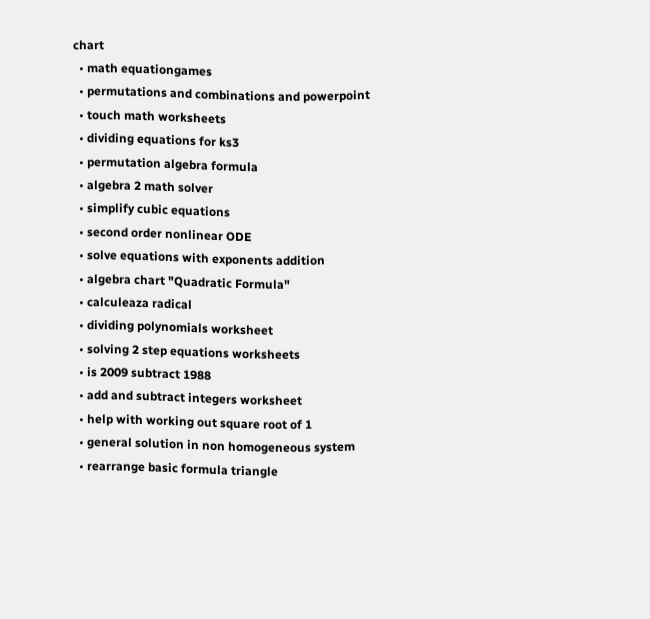chart
  • math equationgames
  • permutations and combinations and powerpoint
  • touch math worksheets
  • dividing equations for ks3
  • permutation algebra formula
  • algebra 2 math solver
  • simplify cubic equations
  • second order nonlinear ODE
  • solve equations with exponents addition
  • algebra chart "Quadratic Formula"
  • calculeaza radical
  • dividing polynomials worksheet
  • solving 2 step equations worksheets
  • is 2009 subtract 1988
  • add and subtract integers worksheet
  • help with working out square root of 1
  • general solution in non homogeneous system
  • rearrange basic formula triangle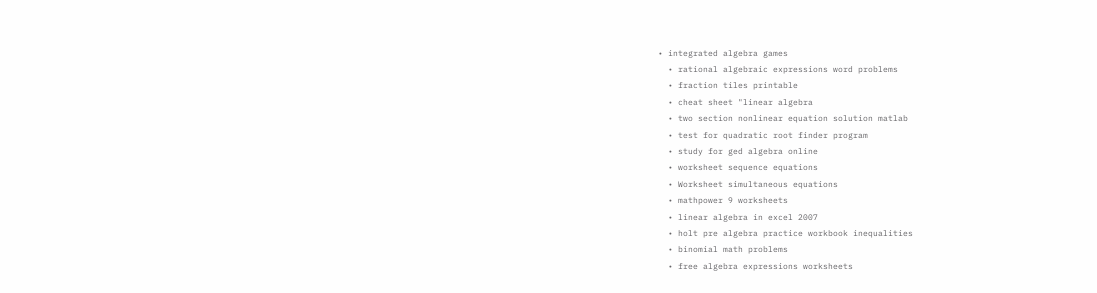• integrated algebra games
  • rational algebraic expressions word problems
  • fraction tiles printable
  • cheat sheet "linear algebra
  • two section nonlinear equation solution matlab
  • test for quadratic root finder program
  • study for ged algebra online
  • worksheet sequence equations
  • Worksheet simultaneous equations
  • mathpower 9 worksheets
  • linear algebra in excel 2007
  • holt pre algebra practice workbook inequalities
  • binomial math problems
  • free algebra expressions worksheets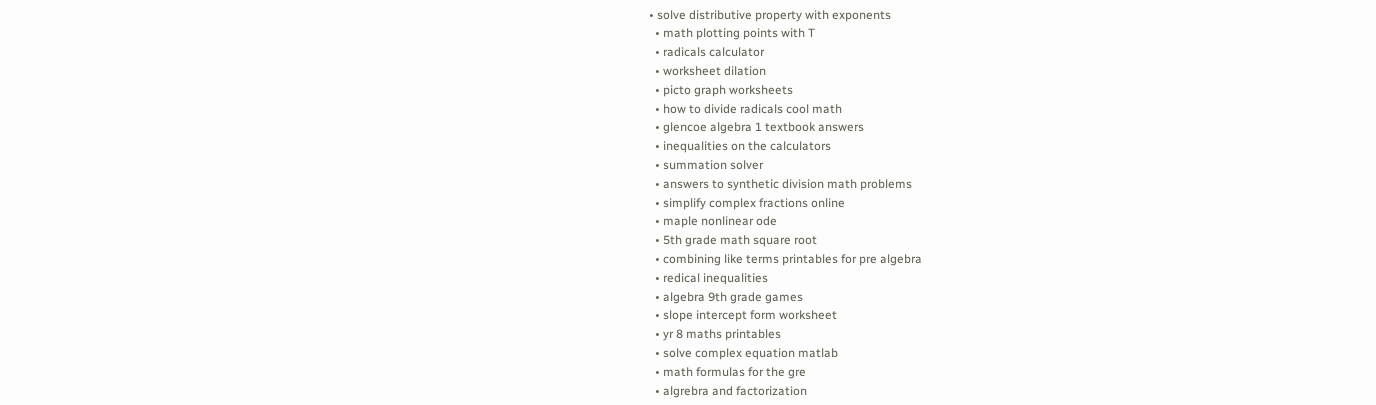• solve distributive property with exponents
  • math plotting points with T
  • radicals calculator
  • worksheet dilation
  • picto graph worksheets
  • how to divide radicals cool math
  • glencoe algebra 1 textbook answers
  • inequalities on the calculators
  • summation solver
  • answers to synthetic division math problems
  • simplify complex fractions online
  • maple nonlinear ode
  • 5th grade math square root
  • combining like terms printables for pre algebra
  • redical inequalities
  • algebra 9th grade games
  • slope intercept form worksheet
  • yr 8 maths printables
  • solve complex equation matlab
  • math formulas for the gre
  • algrebra and factorization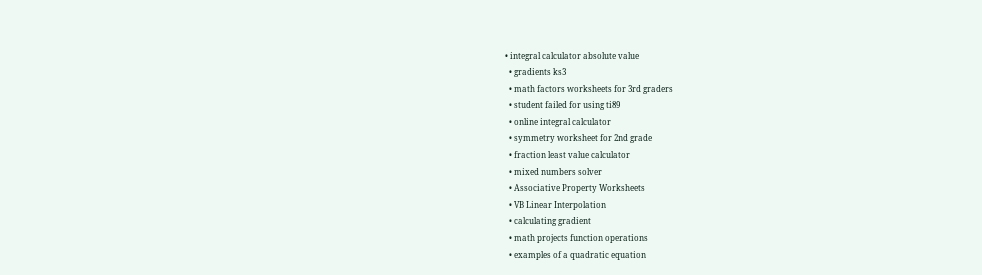• integral calculator absolute value
  • gradients ks3
  • math factors worksheets for 3rd graders
  • student failed for using ti89
  • online integral calculator
  • symmetry worksheet for 2nd grade
  • fraction least value calculator
  • mixed numbers solver
  • Associative Property Worksheets
  • VB Linear Interpolation
  • calculating gradient
  • math projects function operations
  • examples of a quadratic equation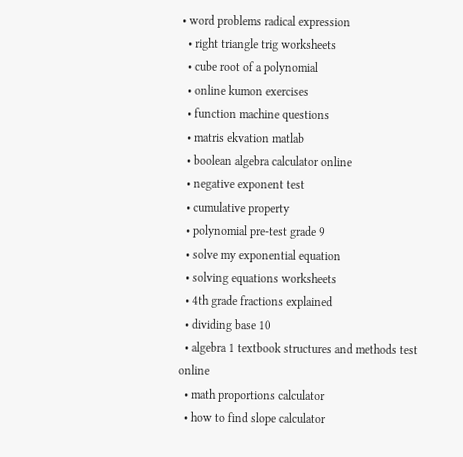• word problems radical expression
  • right triangle trig worksheets
  • cube root of a polynomial
  • online kumon exercises
  • function machine questions
  • matris ekvation matlab
  • boolean algebra calculator online
  • negative exponent test
  • cumulative property
  • polynomial pre-test grade 9
  • solve my exponential equation
  • solving equations worksheets
  • 4th grade fractions explained
  • dividing base 10
  • algebra 1 textbook structures and methods test online
  • math proportions calculator
  • how to find slope calculator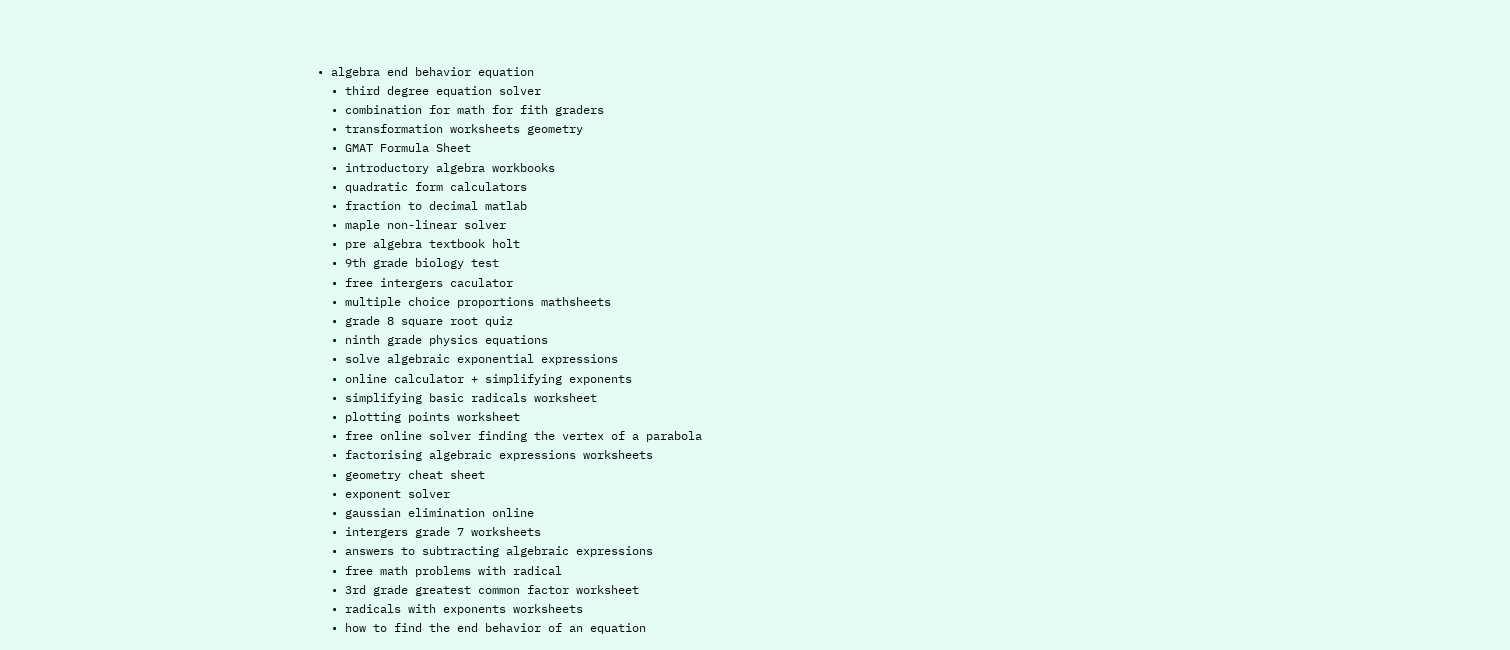• algebra end behavior equation
  • third degree equation solver
  • combination for math for fith graders
  • transformation worksheets geometry
  • GMAT Formula Sheet
  • introductory algebra workbooks
  • quadratic form calculators
  • fraction to decimal matlab
  • maple non-linear solver
  • pre algebra textbook holt
  • 9th grade biology test
  • free intergers caculator
  • multiple choice proportions mathsheets
  • grade 8 square root quiz
  • ninth grade physics equations
  • solve algebraic exponential expressions
  • online calculator + simplifying exponents
  • simplifying basic radicals worksheet
  • plotting points worksheet
  • free online solver finding the vertex of a parabola
  • factorising algebraic expressions worksheets
  • geometry cheat sheet
  • exponent solver
  • gaussian elimination online
  • intergers grade 7 worksheets
  • answers to subtracting algebraic expressions
  • free math problems with radical
  • 3rd grade greatest common factor worksheet
  • radicals with exponents worksheets
  • how to find the end behavior of an equation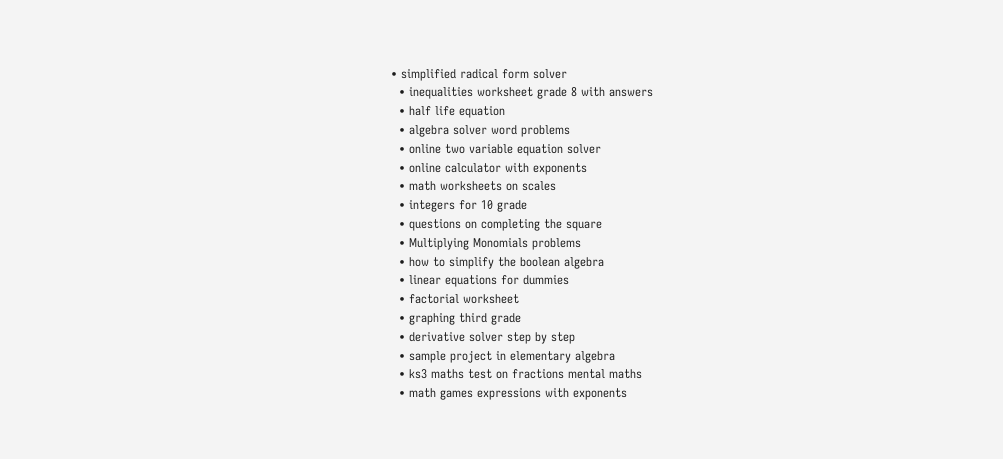• simplified radical form solver
  • inequalities worksheet grade 8 with answers
  • half life equation
  • algebra solver word problems
  • online two variable equation solver
  • online calculator with exponents
  • math worksheets on scales
  • integers for 10 grade
  • questions on completing the square
  • Multiplying Monomials problems
  • how to simplify the boolean algebra
  • linear equations for dummies
  • factorial worksheet
  • graphing third grade
  • derivative solver step by step
  • sample project in elementary algebra
  • ks3 maths test on fractions mental maths
  • math games expressions with exponents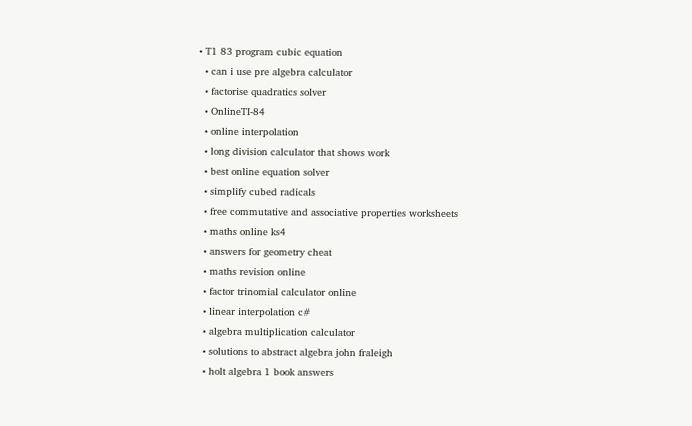• T1 83 program cubic equation
  • can i use pre algebra calculator
  • factorise quadratics solver
  • OnlineTI-84
  • online interpolation
  • long division calculator that shows work
  • best online equation solver
  • simplify cubed radicals
  • free commutative and associative properties worksheets
  • maths online ks4
  • answers for geometry cheat
  • maths revision online
  • factor trinomial calculator online
  • linear interpolation c#
  • algebra multiplication calculator
  • solutions to abstract algebra john fraleigh
  • holt algebra 1 book answers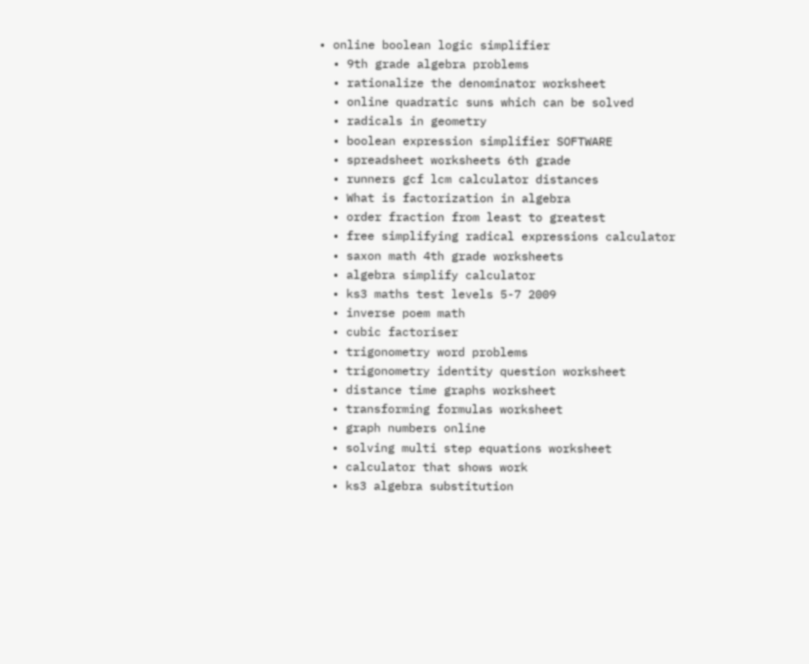• online boolean logic simplifier
  • 9th grade algebra problems
  • rationalize the denominator worksheet
  • online quadratic suns which can be solved
  • radicals in geometry
  • boolean expression simplifier SOFTWARE
  • spreadsheet worksheets 6th grade
  • runners gcf lcm calculator distances
  • What is factorization in algebra
  • order fraction from least to greatest
  • free simplifying radical expressions calculator
  • saxon math 4th grade worksheets
  • algebra simplify calculator
  • ks3 maths test levels 5-7 2009
  • inverse poem math
  • cubic factoriser
  • trigonometry word problems
  • trigonometry identity question worksheet
  • distance time graphs worksheet
  • transforming formulas worksheet
  • graph numbers online
  • solving multi step equations worksheet
  • calculator that shows work
  • ks3 algebra substitution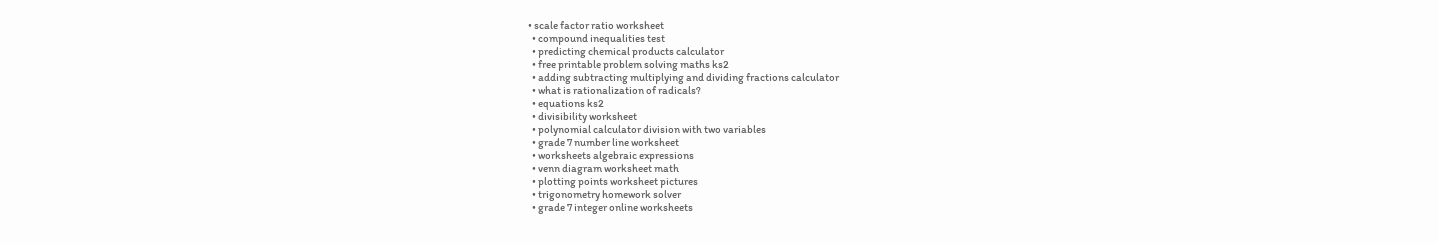• scale factor ratio worksheet
  • compound inequalities test
  • predicting chemical products calculator
  • free printable problem solving maths ks2
  • adding subtracting multiplying and dividing fractions calculator
  • what is rationalization of radicals?
  • equations ks2
  • divisibility worksheet
  • polynomial calculator division with two variables
  • grade 7 number line worksheet
  • worksheets algebraic expressions
  • venn diagram worksheet math
  • plotting points worksheet pictures
  • trigonometry homework solver
  • grade 7 integer online worksheets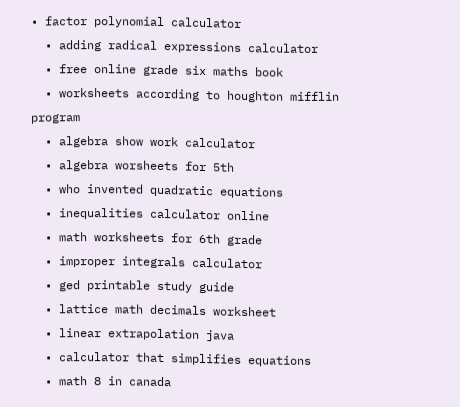• factor polynomial calculator
  • adding radical expressions calculator
  • free online grade six maths book
  • worksheets according to houghton mifflin program
  • algebra show work calculator
  • algebra worsheets for 5th
  • who invented quadratic equations
  • inequalities calculator online
  • math worksheets for 6th grade
  • improper integrals calculator
  • ged printable study guide
  • lattice math decimals worksheet
  • linear extrapolation java
  • calculator that simplifies equations
  • math 8 in canada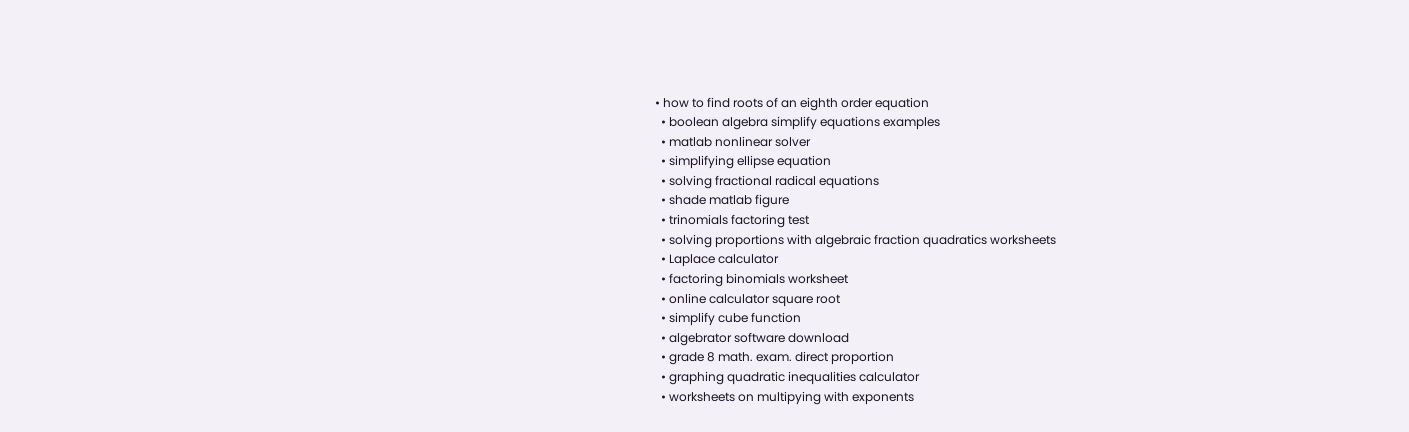• how to find roots of an eighth order equation
  • boolean algebra simplify equations examples
  • matlab nonlinear solver
  • simplifying ellipse equation
  • solving fractional radical equations
  • shade matlab figure
  • trinomials factoring test
  • solving proportions with algebraic fraction quadratics worksheets
  • Laplace calculator
  • factoring binomials worksheet
  • online calculator square root
  • simplify cube function
  • algebrator software download
  • grade 8 math. exam. direct proportion
  • graphing quadratic inequalities calculator
  • worksheets on multipying with exponents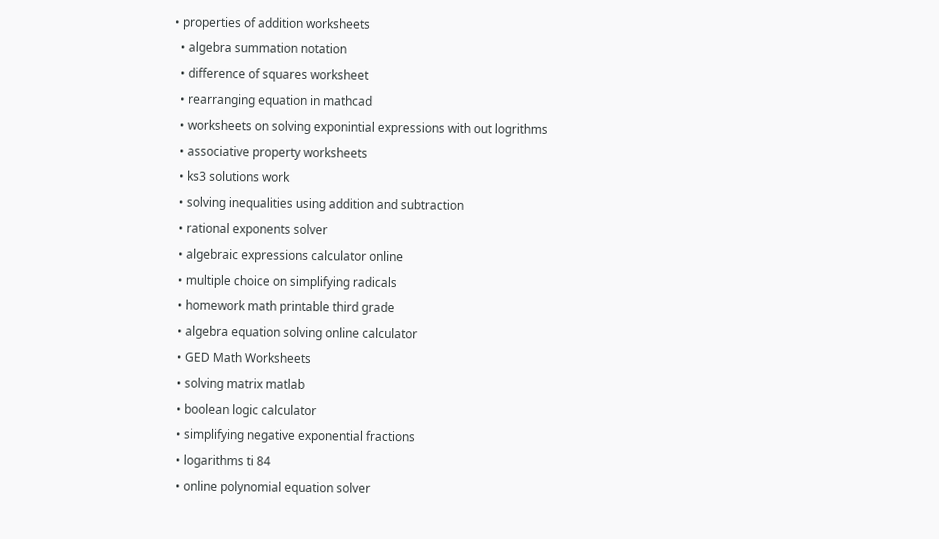• properties of addition worksheets
  • algebra summation notation
  • difference of squares worksheet
  • rearranging equation in mathcad
  • worksheets on solving exponintial expressions with out logrithms
  • associative property worksheets
  • ks3 solutions work
  • solving inequalities using addition and subtraction
  • rational exponents solver
  • algebraic expressions calculator online
  • multiple choice on simplifying radicals
  • homework math printable third grade
  • algebra equation solving online calculator
  • GED Math Worksheets
  • solving matrix matlab
  • boolean logic calculator
  • simplifying negative exponential fractions
  • logarithms ti 84
  • online polynomial equation solver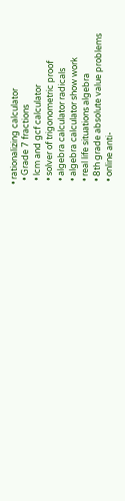• rationalizing calculator
  • Grade 7 fractions
  • lcm and gcf calculator
  • solver of trigonometric proof
  • algebra calculator radicals
  • algebra calculator show work
  • real life situations algebra
  • 8th grade absolute value problems
  • online anti-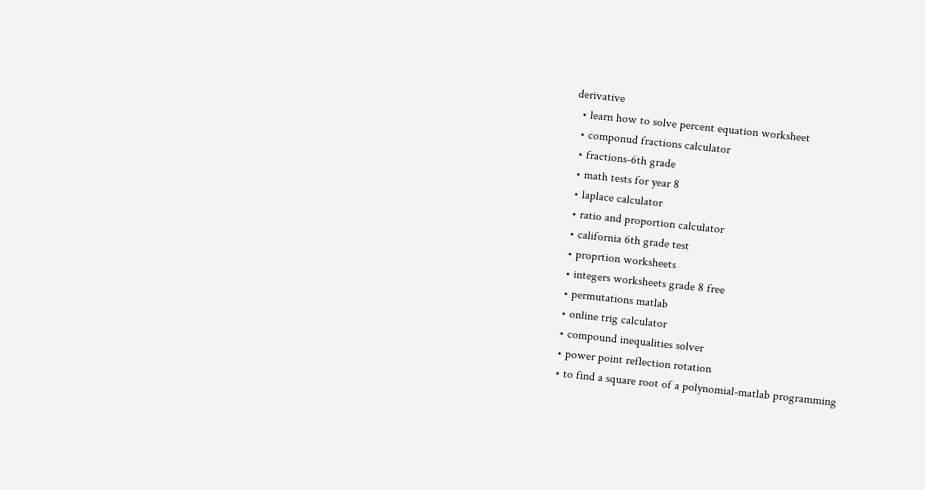derivative
  • learn how to solve percent equation worksheet
  • componud fractions calculator
  • fractions-6th grade
  • math tests for year 8
  • laplace calculator
  • ratio and proportion calculator
  • california 6th grade test
  • proprtion worksheets
  • integers worksheets grade 8 free
  • permutations matlab
  • online trig calculator
  • compound inequalities solver
  • power point reflection rotation
  • to find a square root of a polynomial-matlab programming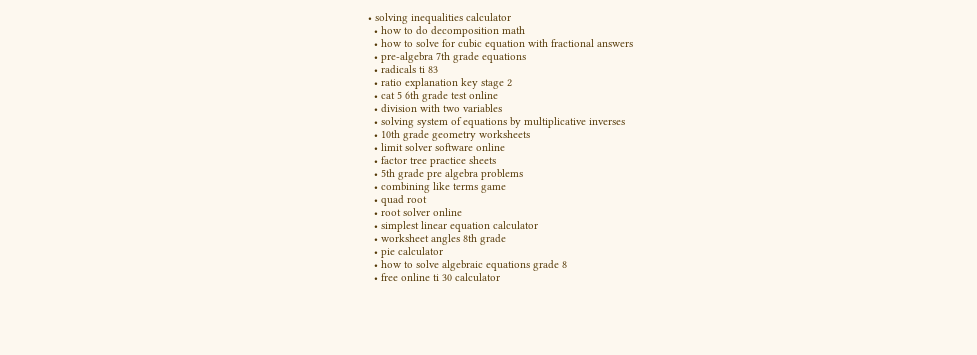• solving inequalities calculator
  • how to do decomposition math
  • how to solve for cubic equation with fractional answers
  • pre-algebra 7th grade equations
  • radicals ti 83
  • ratio explanation key stage 2
  • cat 5 6th grade test online
  • division with two variables
  • solving system of equations by multiplicative inverses
  • 10th grade geometry worksheets
  • limit solver software online
  • factor tree practice sheets
  • 5th grade pre algebra problems
  • combining like terms game
  • quad root
  • root solver online
  • simplest linear equation calculator
  • worksheet angles 8th grade
  • pie calculator
  • how to solve algebraic equations grade 8
  • free online ti 30 calculator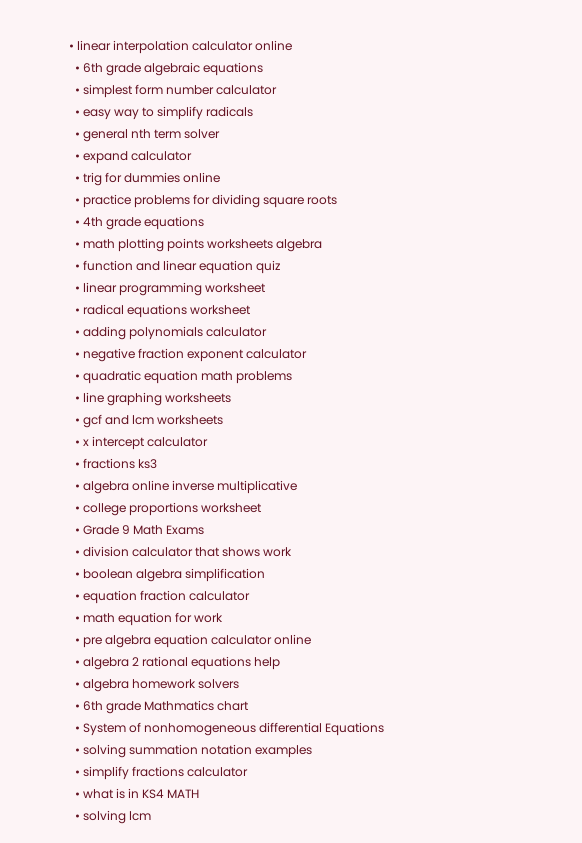• linear interpolation calculator online
  • 6th grade algebraic equations
  • simplest form number calculator
  • easy way to simplify radicals
  • general nth term solver
  • expand calculator
  • trig for dummies online
  • practice problems for dividing square roots
  • 4th grade equations
  • math plotting points worksheets algebra
  • function and linear equation quiz
  • linear programming worksheet
  • radical equations worksheet
  • adding polynomials calculator
  • negative fraction exponent calculator
  • quadratic equation math problems
  • line graphing worksheets
  • gcf and lcm worksheets
  • x intercept calculator
  • fractions ks3
  • algebra online inverse multiplicative
  • college proportions worksheet
  • Grade 9 Math Exams
  • division calculator that shows work
  • boolean algebra simplification
  • equation fraction calculator
  • math equation for work
  • pre algebra equation calculator online
  • algebra 2 rational equations help
  • algebra homework solvers
  • 6th grade Mathmatics chart
  • System of nonhomogeneous differential Equations
  • solving summation notation examples
  • simplify fractions calculator
  • what is in KS4 MATH
  • solving lcm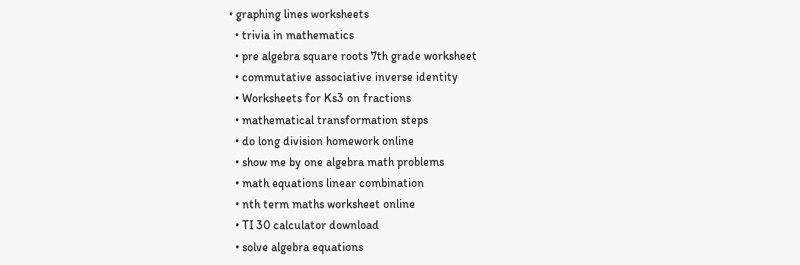• graphing lines worksheets
  • trivia in mathematics
  • pre algebra square roots 7th grade worksheet
  • commutative associative inverse identity
  • Worksheets for Ks3 on fractions
  • mathematical transformation steps
  • do long division homework online
  • show me by one algebra math problems
  • math equations linear combination
  • nth term maths worksheet online
  • TI 30 calculator download
  • solve algebra equations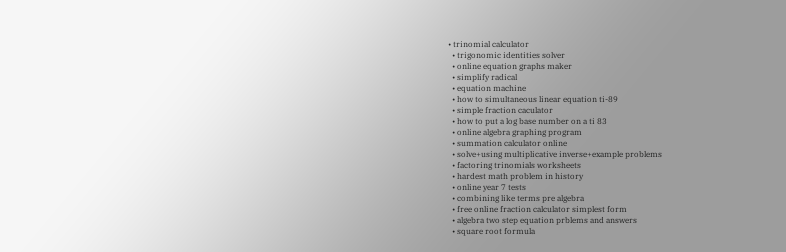• trinomial calculator
  • trigonomic identities solver
  • online equation graphs maker
  • simplify radical
  • equation machine
  • how to simultaneous linear equation ti-89
  • simple fraction caculator
  • how to put a log base number on a ti 83
  • online algebra graphing program
  • summation calculator online
  • solve+using multiplicative inverse+example problems
  • factoring trinomials worksheets
  • hardest math problem in history
  • online year 7 tests
  • combining like terms pre algebra
  • free online fraction calculator simplest form
  • algebra two step equation prblems and answers
  • square root formula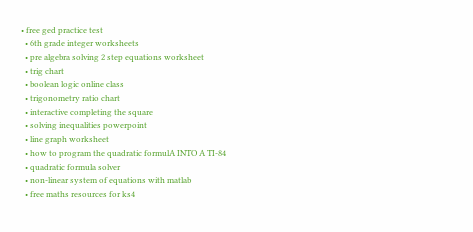• free ged practice test
  • 6th grade integer worksheets
  • pre algebra solving 2 step equations worksheet
  • trig chart
  • boolean logic online class
  • trigonometry ratio chart
  • interactive completing the square
  • solving inequalities powerpoint
  • line graph worksheet
  • how to program the quadratic formulA INTO A TI-84
  • quadratic formula solver
  • non-linear system of equations with matlab
  • free maths resources for ks4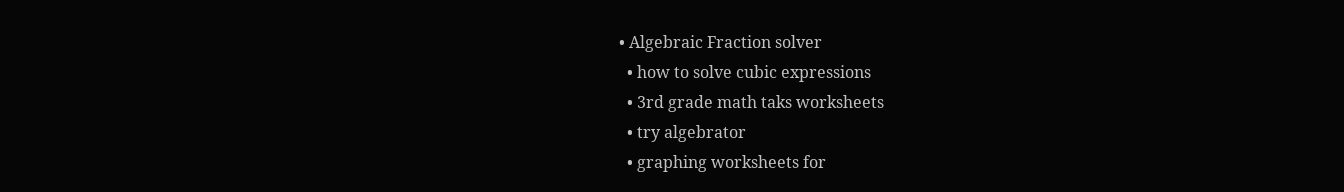• Algebraic Fraction solver
  • how to solve cubic expressions
  • 3rd grade math taks worksheets
  • try algebrator
  • graphing worksheets for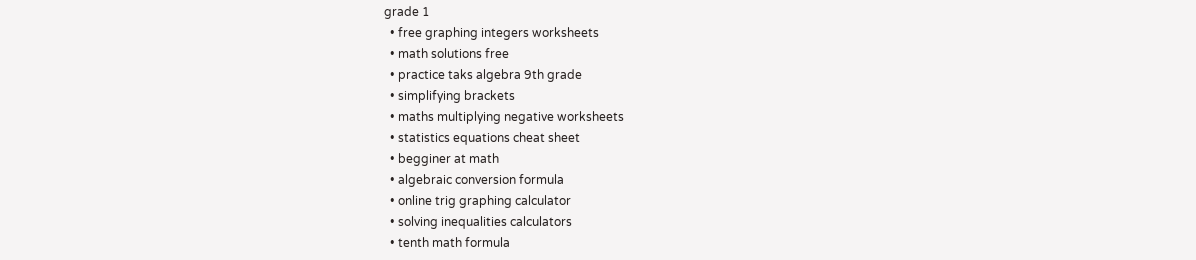grade 1
  • free graphing integers worksheets
  • math solutions free
  • practice taks algebra 9th grade
  • simplifying brackets
  • maths multiplying negative worksheets
  • statistics equations cheat sheet
  • begginer at math
  • algebraic conversion formula
  • online trig graphing calculator
  • solving inequalities calculators
  • tenth math formula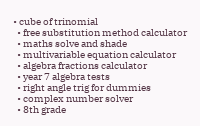• cube of trinomial
  • free substitution method calculator
  • maths solve and shade
  • multivariable equation calculator
  • algebra fractions calculator
  • year 7 algebra tests
  • right angle trig for dummies
  • complex number solver
  • 8th grade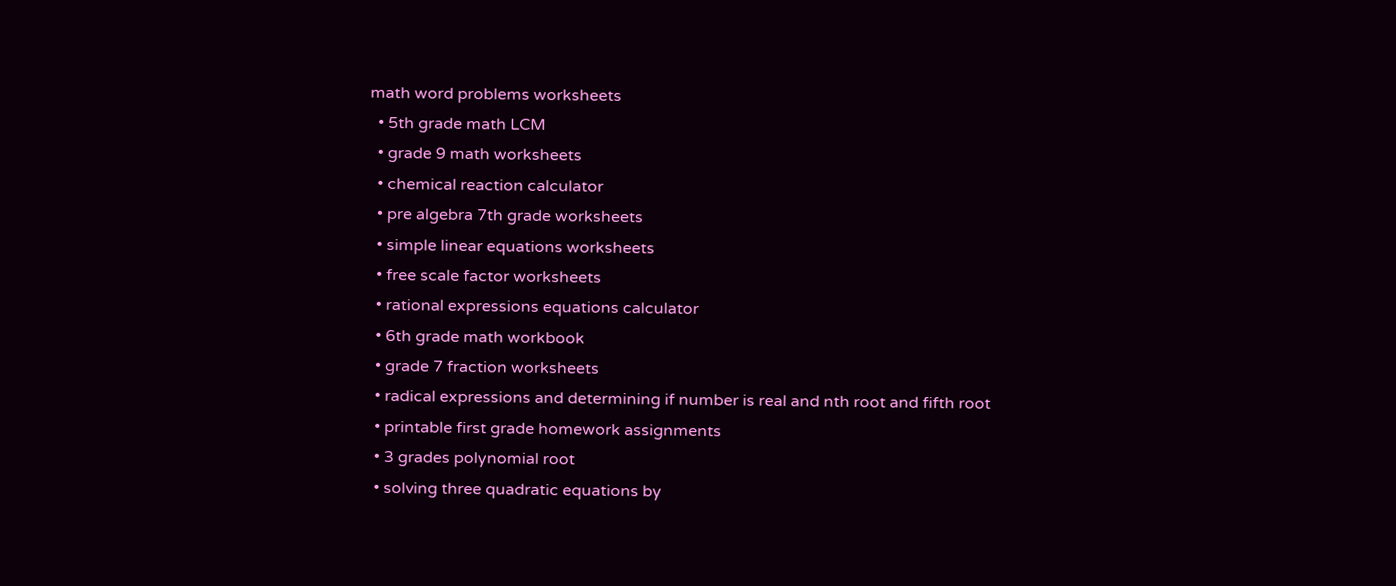math word problems worksheets
  • 5th grade math LCM
  • grade 9 math worksheets
  • chemical reaction calculator
  • pre algebra 7th grade worksheets
  • simple linear equations worksheets
  • free scale factor worksheets
  • rational expressions equations calculator
  • 6th grade math workbook
  • grade 7 fraction worksheets
  • radical expressions and determining if number is real and nth root and fifth root
  • printable first grade homework assignments
  • 3 grades polynomial root
  • solving three quadratic equations by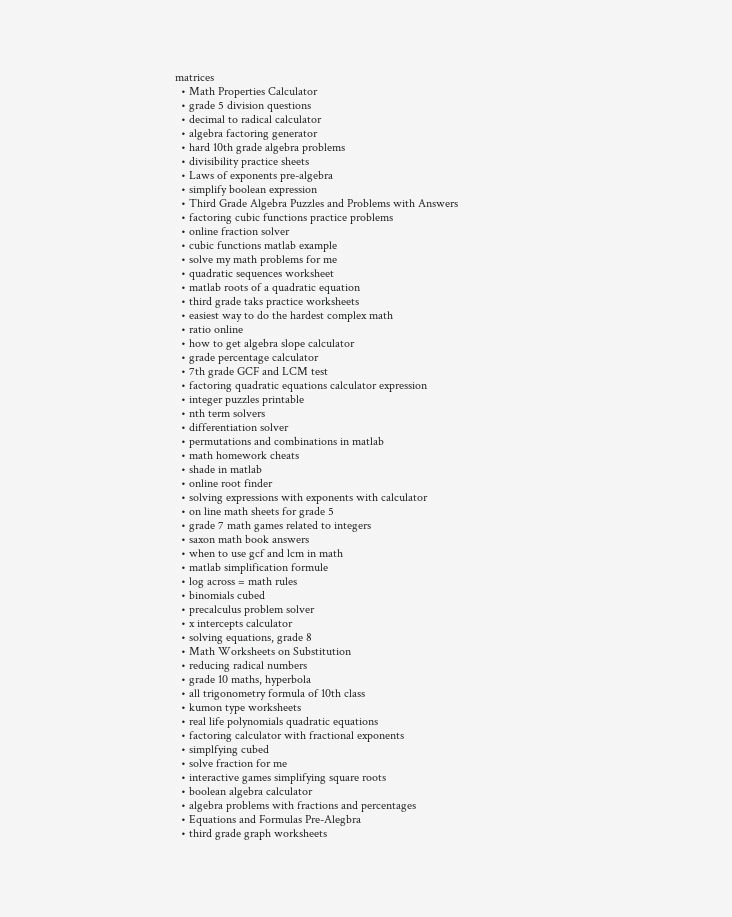matrices
  • Math Properties Calculator
  • grade 5 division questions
  • decimal to radical calculator
  • algebra factoring generator
  • hard 10th grade algebra problems
  • divisibility practice sheets
  • Laws of exponents pre-algebra
  • simplify boolean expression
  • Third Grade Algebra Puzzles and Problems with Answers
  • factoring cubic functions practice problems
  • online fraction solver
  • cubic functions matlab example
  • solve my math problems for me
  • quadratic sequences worksheet
  • matlab roots of a quadratic equation
  • third grade taks practice worksheets
  • easiest way to do the hardest complex math
  • ratio online
  • how to get algebra slope calculator
  • grade percentage calculator
  • 7th grade GCF and LCM test
  • factoring quadratic equations calculator expression
  • integer puzzles printable
  • nth term solvers
  • differentiation solver
  • permutations and combinations in matlab
  • math homework cheats
  • shade in matlab
  • online root finder
  • solving expressions with exponents with calculator
  • on line math sheets for grade 5
  • grade 7 math games related to integers
  • saxon math book answers
  • when to use gcf and lcm in math
  • matlab simplification formule
  • log across = math rules
  • binomials cubed
  • precalculus problem solver
  • x intercepts calculator
  • solving equations, grade 8
  • Math Worksheets on Substitution
  • reducing radical numbers
  • grade 10 maths, hyperbola
  • all trigonometry formula of 10th class
  • kumon type worksheets
  • real life polynomials quadratic equations
  • factoring calculator with fractional exponents
  • simplfying cubed
  • solve fraction for me
  • interactive games simplifying square roots
  • boolean algebra calculator
  • algebra problems with fractions and percentages
  • Equations and Formulas Pre-Alegbra
  • third grade graph worksheets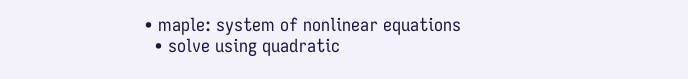• maple: system of nonlinear equations
  • solve using quadratic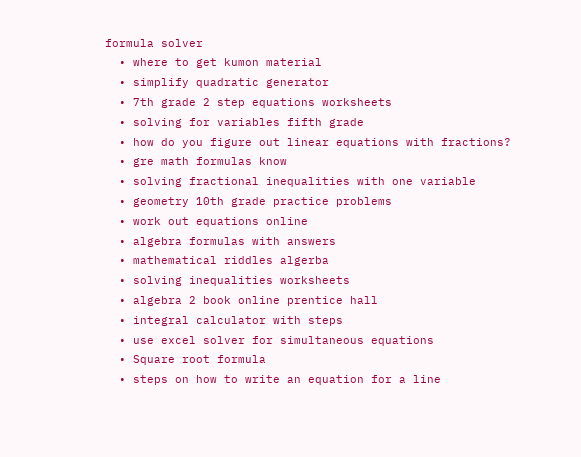formula solver
  • where to get kumon material
  • simplify quadratic generator
  • 7th grade 2 step equations worksheets
  • solving for variables fifth grade
  • how do you figure out linear equations with fractions?
  • gre math formulas know
  • solving fractional inequalities with one variable
  • geometry 10th grade practice problems
  • work out equations online
  • algebra formulas with answers
  • mathematical riddles algerba
  • solving inequalities worksheets
  • algebra 2 book online prentice hall
  • integral calculator with steps
  • use excel solver for simultaneous equations
  • Square root formula
  • steps on how to write an equation for a line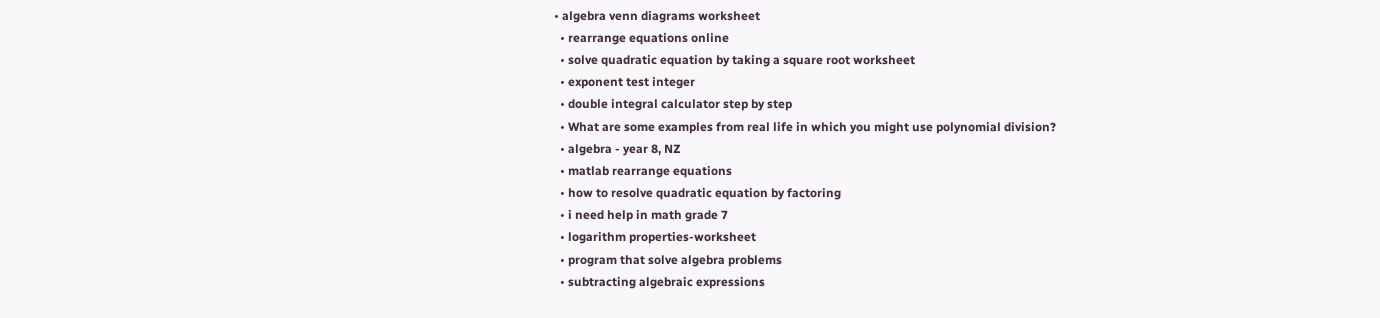• algebra venn diagrams worksheet
  • rearrange equations online
  • solve quadratic equation by taking a square root worksheet
  • exponent test integer
  • double integral calculator step by step
  • What are some examples from real life in which you might use polynomial division?
  • algebra - year 8, NZ
  • matlab rearrange equations
  • how to resolve quadratic equation by factoring
  • i need help in math grade 7
  • logarithm properties-worksheet
  • program that solve algebra problems
  • subtracting algebraic expressions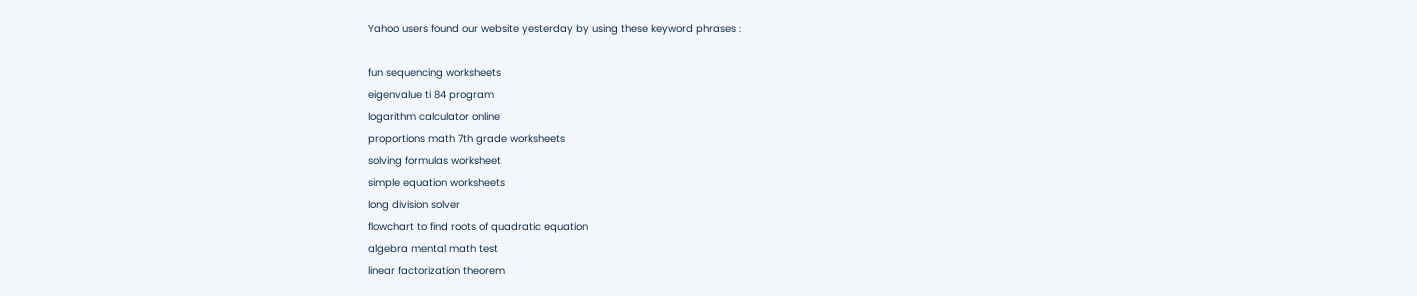Yahoo users found our website yesterday by using these keyword phrases :

fun sequencing worksheets
eigenvalue ti 84 program
logarithm calculator online
proportions math 7th grade worksheets
solving formulas worksheet
simple equation worksheets
long division solver
flowchart to find roots of quadratic equation
algebra mental math test
linear factorization theorem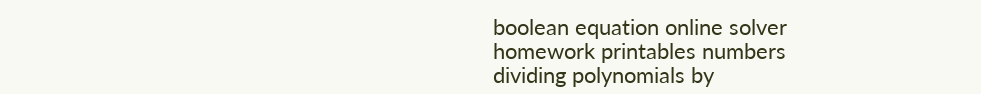boolean equation online solver
homework printables numbers
dividing polynomials by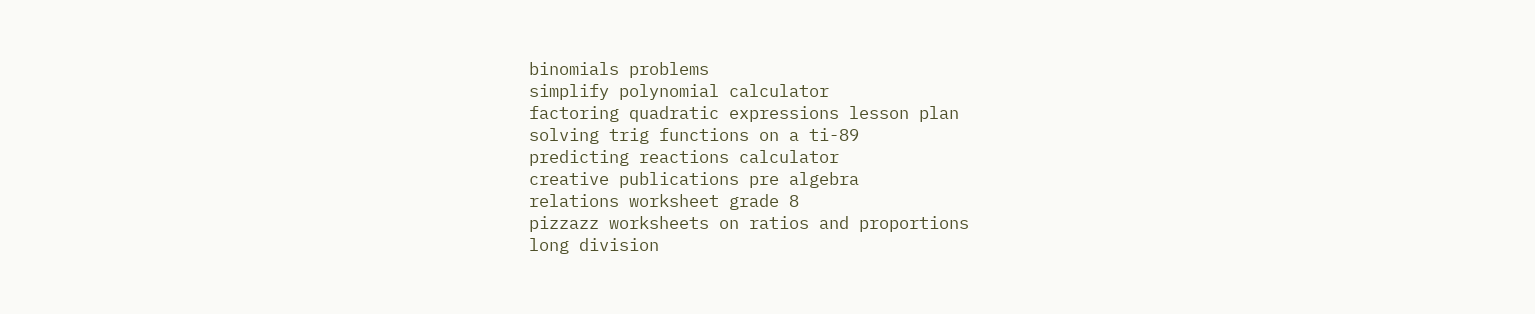binomials problems
simplify polynomial calculator
factoring quadratic expressions lesson plan
solving trig functions on a ti-89
predicting reactions calculator
creative publications pre algebra
relations worksheet grade 8
pizzazz worksheets on ratios and proportions
long division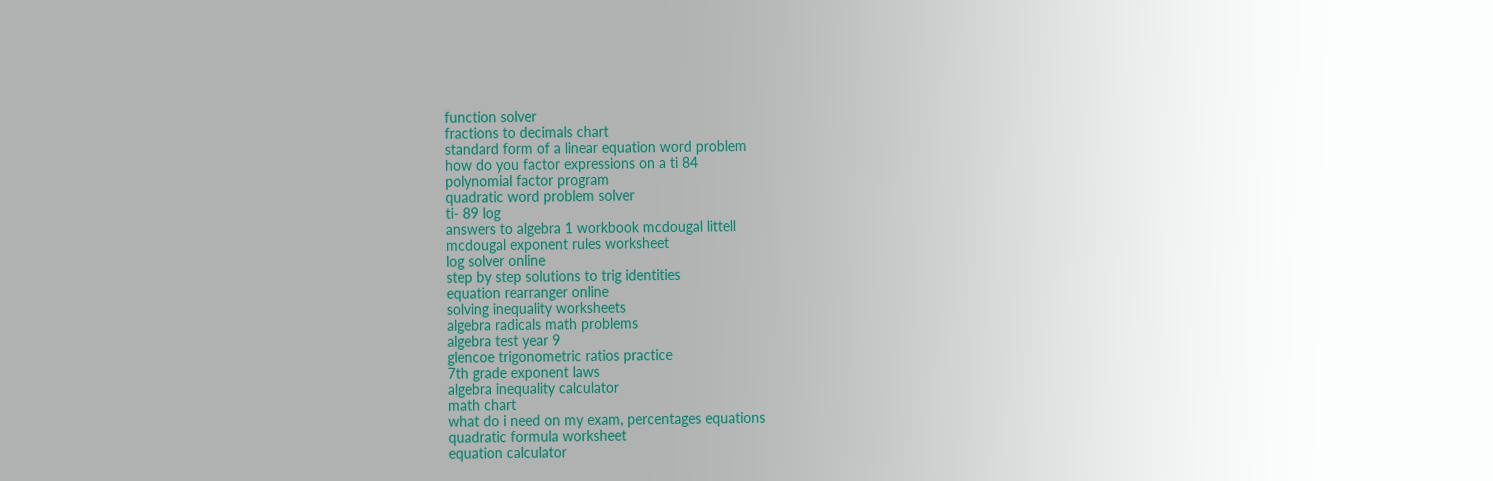function solver
fractions to decimals chart
standard form of a linear equation word problem
how do you factor expressions on a ti 84
polynomial factor program
quadratic word problem solver
ti- 89 log
answers to algebra 1 workbook mcdougal littell
mcdougal exponent rules worksheet
log solver online
step by step solutions to trig identities
equation rearranger online
solving inequality worksheets
algebra radicals math problems
algebra test year 9
glencoe trigonometric ratios practice
7th grade exponent laws
algebra inequality calculator
math chart
what do i need on my exam, percentages equations
quadratic formula worksheet
equation calculator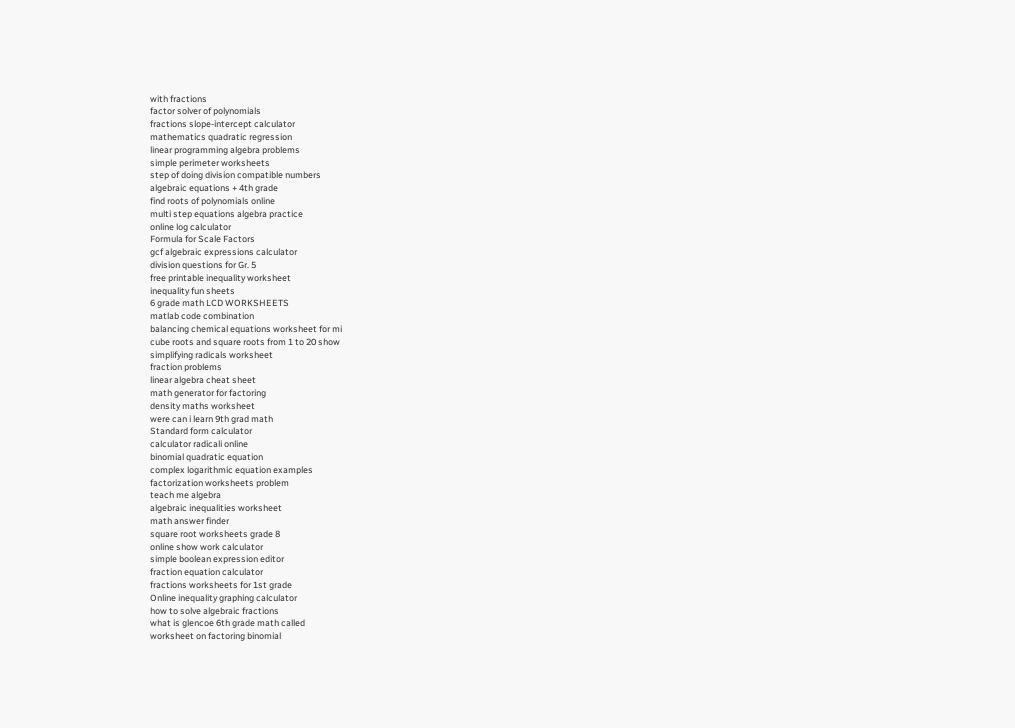with fractions
factor solver of polynomials
fractions slope-intercept calculator
mathematics quadratic regression
linear programming algebra problems
simple perimeter worksheets
step of doing division compatible numbers
algebraic equations + 4th grade
find roots of polynomials online
multi step equations algebra practice
online log calculator
Formula for Scale Factors
gcf algebraic expressions calculator
division questions for Gr. 5
free printable inequality worksheet
inequality fun sheets
6 grade math LCD WORKSHEETS
matlab code combination
balancing chemical equations worksheet for mi
cube roots and square roots from 1 to 20 show
simplifying radicals worksheet
fraction problems
linear algebra cheat sheet
math generator for factoring
density maths worksheet
were can i learn 9th grad math
Standard form calculator
calculator radicali online
binomial quadratic equation
complex logarithmic equation examples
factorization worksheets problem
teach me algebra
algebraic inequalities worksheet
math answer finder
square root worksheets grade 8
online show work calculator
simple boolean expression editor
fraction equation calculator
fractions worksheets for 1st grade
Online inequality graphing calculator
how to solve algebraic fractions
what is glencoe 6th grade math called
worksheet on factoring binomial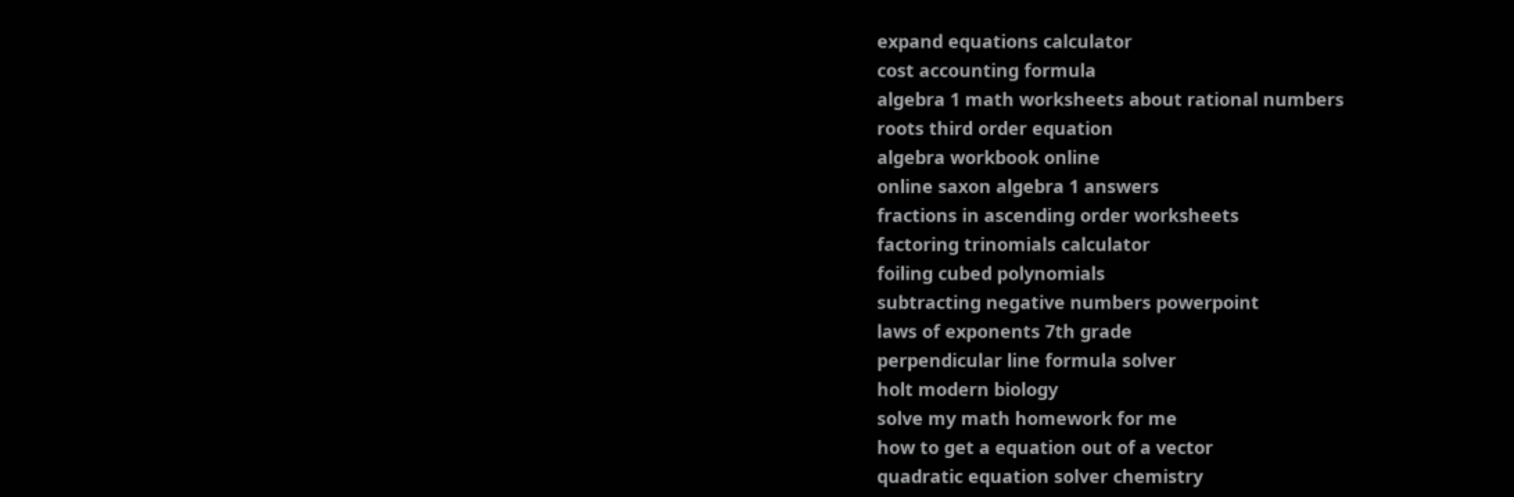expand equations calculator
cost accounting formula
algebra 1 math worksheets about rational numbers
roots third order equation
algebra workbook online
online saxon algebra 1 answers
fractions in ascending order worksheets
factoring trinomials calculator
foiling cubed polynomials
subtracting negative numbers powerpoint
laws of exponents 7th grade
perpendicular line formula solver
holt modern biology
solve my math homework for me
how to get a equation out of a vector
quadratic equation solver chemistry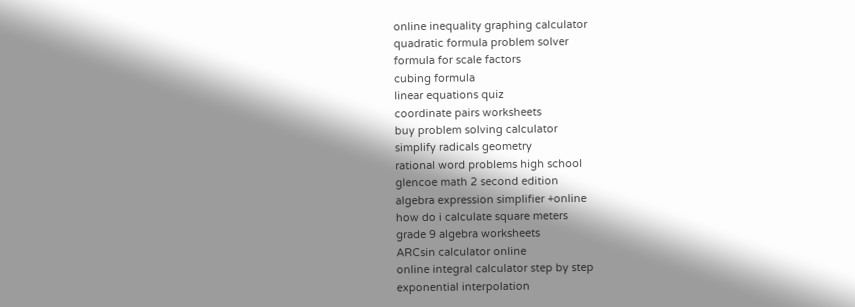online inequality graphing calculator
quadratic formula problem solver
formula for scale factors
cubing formula
linear equations quiz
coordinate pairs worksheets
buy problem solving calculator
simplify radicals geometry
rational word problems high school
glencoe math 2 second edition
algebra expression simplifier +online
how do i calculate square meters
grade 9 algebra worksheets
ARCsin calculator online
online integral calculator step by step
exponential interpolation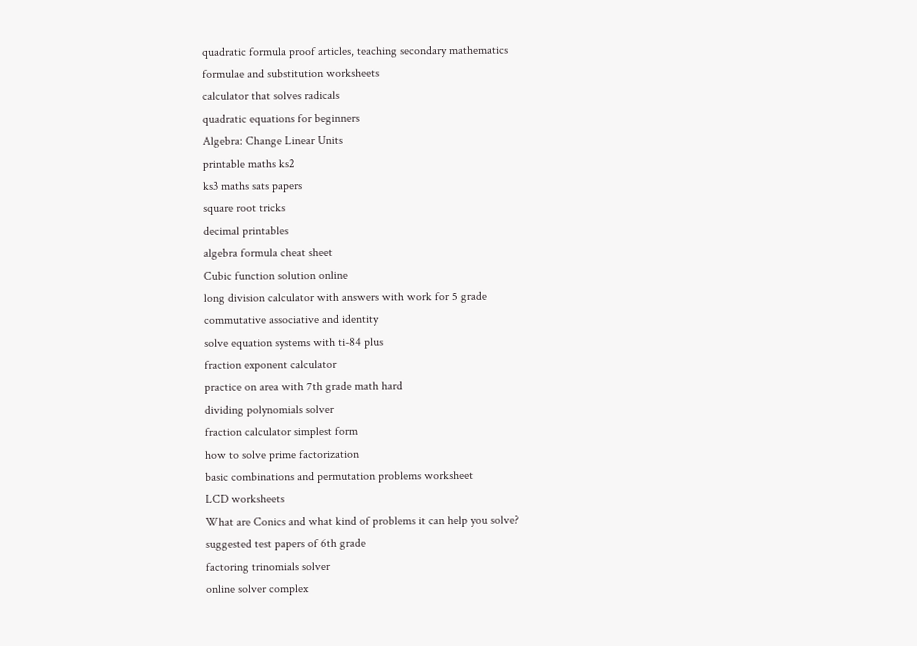quadratic formula proof articles, teaching secondary mathematics
formulae and substitution worksheets
calculator that solves radicals
quadratic equations for beginners
Algebra: Change Linear Units
printable maths ks2
ks3 maths sats papers
square root tricks
decimal printables
algebra formula cheat sheet
Cubic function solution online
long division calculator with answers with work for 5 grade
commutative associative and identity
solve equation systems with ti-84 plus
fraction exponent calculator
practice on area with 7th grade math hard
dividing polynomials solver
fraction calculator simplest form
how to solve prime factorization
basic combinations and permutation problems worksheet
LCD worksheets
What are Conics and what kind of problems it can help you solve?
suggested test papers of 6th grade
factoring trinomials solver
online solver complex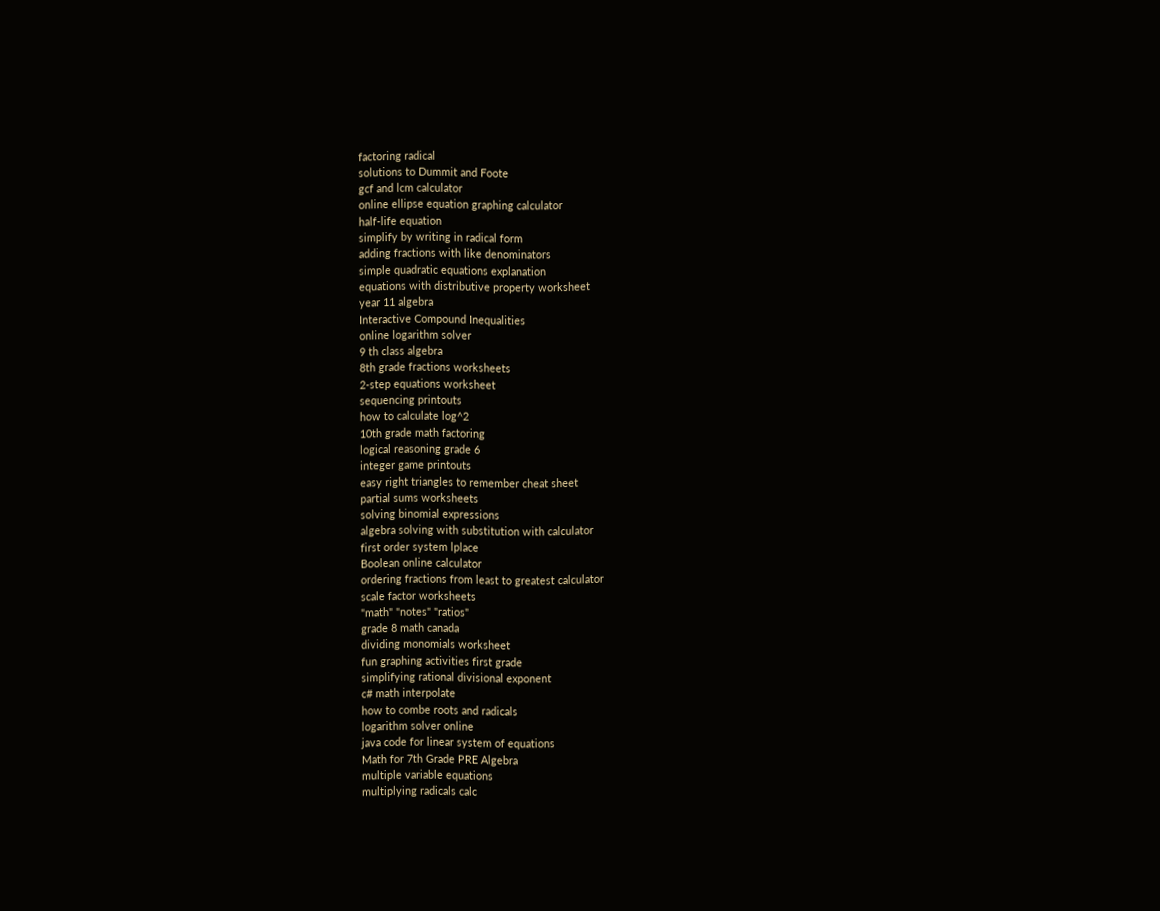factoring radical
solutions to Dummit and Foote
gcf and lcm calculator
online ellipse equation graphing calculator
half-life equation
simplify by writing in radical form
adding fractions with like denominators
simple quadratic equations explanation
equations with distributive property worksheet
year 11 algebra
Interactive Compound Inequalities
online logarithm solver
9 th class algebra
8th grade fractions worksheets
2-step equations worksheet
sequencing printouts
how to calculate log^2
10th grade math factoring
logical reasoning grade 6
integer game printouts
easy right triangles to remember cheat sheet
partial sums worksheets
solving binomial expressions
algebra solving with substitution with calculator
first order system lplace
Boolean online calculator
ordering fractions from least to greatest calculator
scale factor worksheets
"math" "notes" "ratios"
grade 8 math canada
dividing monomials worksheet
fun graphing activities first grade
simplifying rational divisional exponent
c# math interpolate
how to combe roots and radicals
logarithm solver online
java code for linear system of equations
Math for 7th Grade PRE Algebra
multiple variable equations
multiplying radicals calc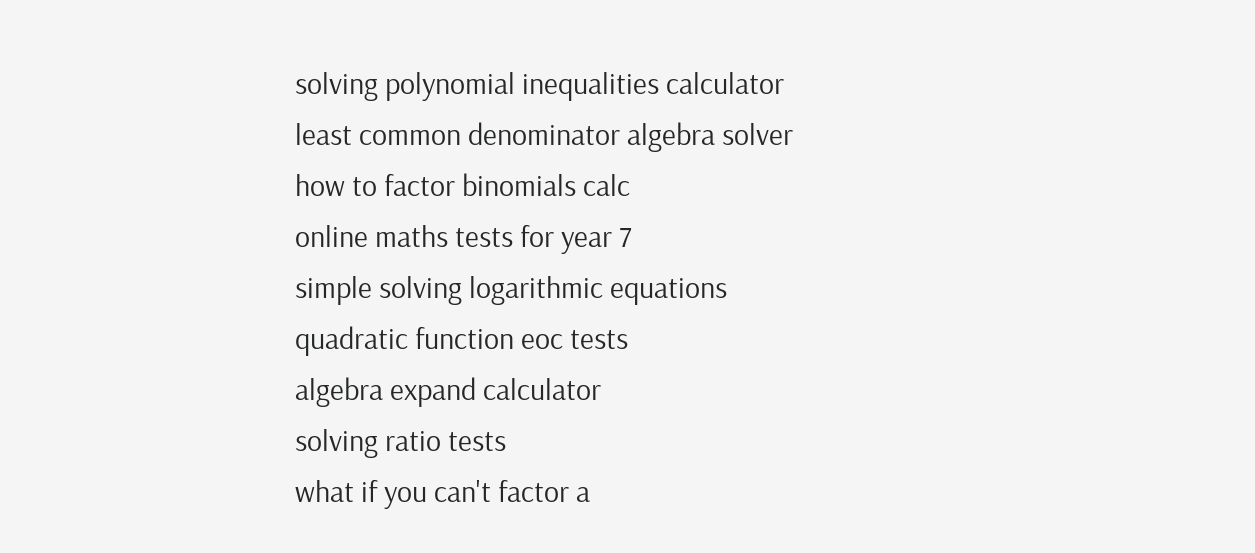solving polynomial inequalities calculator
least common denominator algebra solver
how to factor binomials calc
online maths tests for year 7
simple solving logarithmic equations
quadratic function eoc tests
algebra expand calculator
solving ratio tests
what if you can't factor a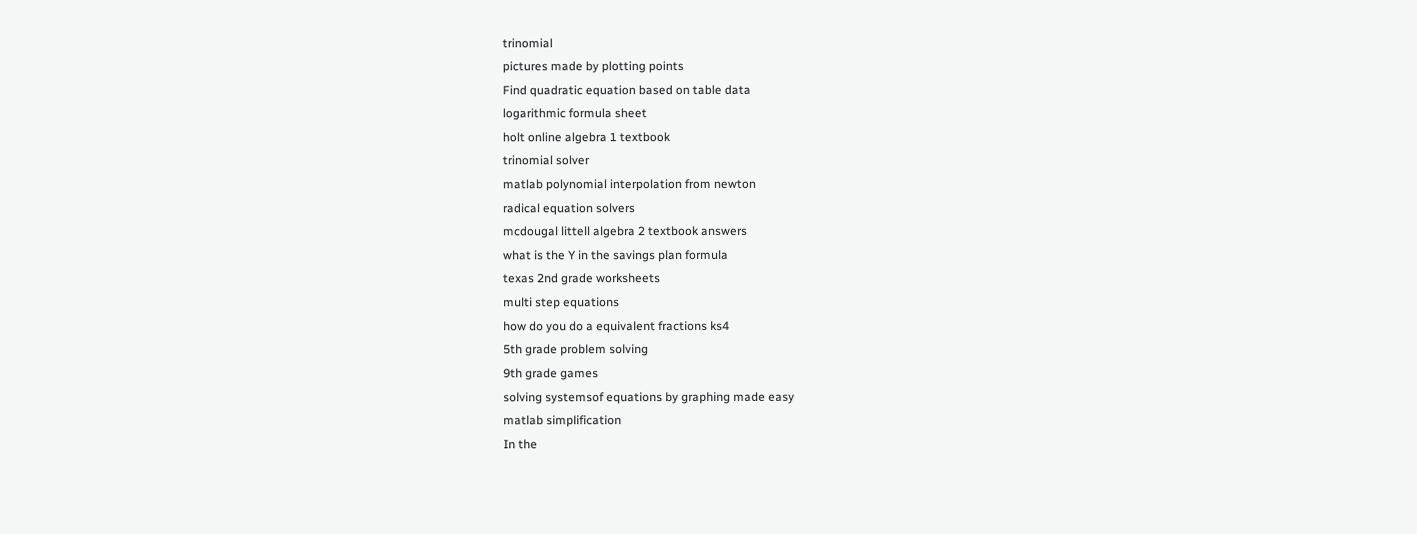trinomial
pictures made by plotting points
Find quadratic equation based on table data
logarithmic formula sheet
holt online algebra 1 textbook
trinomial solver
matlab polynomial interpolation from newton
radical equation solvers
mcdougal littell algebra 2 textbook answers
what is the Y in the savings plan formula
texas 2nd grade worksheets
multi step equations
how do you do a equivalent fractions ks4
5th grade problem solving
9th grade games
solving systemsof equations by graphing made easy
matlab simplification
In the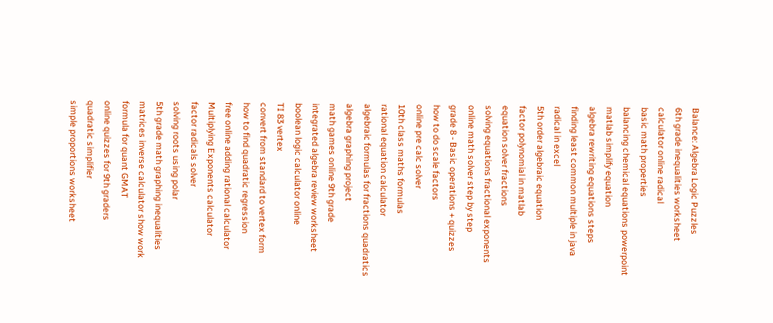Balance: Algebra Logic Puzzles
6th grade inequalities worksheet
calculator online radical
basic math properties
balancing chemical equations powerpoint
matlab simplify equation
algebra rewriting equations steps
finding least common multiple in java
radical in excel
5th order algebraic equation
factor polynomial in matlab
equation solver fractions
solving equations fractional exponents
online math solver step by step
grade 8 - Basic operations + quizzes
how to do scale factors
online pre calc solver
10th class maths formulas
rational equation calculator
algebraic formulas for fractions quadratics
algebra graphing project
math games online 9th grade
integrated algebra review worksheet
boolean logic calculator online
TI 83 vertex
convert from standard to vertex form
how to find quadratic regression
free online adding rational calculator
Multiplying Exponents calculator
factor radicals solver
solving roots using polar
5th grade math graphing inequalities
matrices inverse calculator show work
formula for quant GMAT
online quizzes for 9th graders
quadratic simplifier
simple proportions worksheet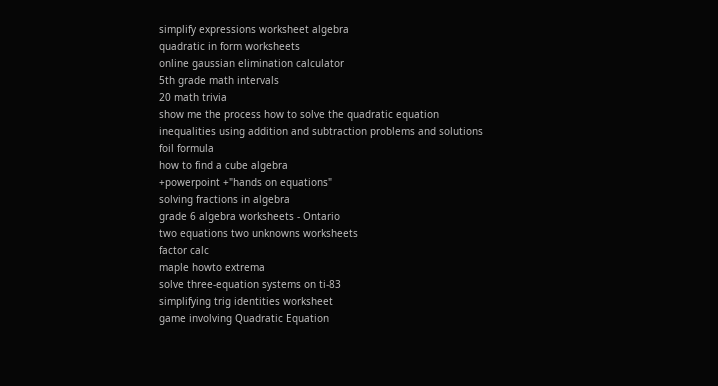simplify expressions worksheet algebra
quadratic in form worksheets
online gaussian elimination calculator
5th grade math intervals
20 math trivia
show me the process how to solve the quadratic equation
inequalities using addition and subtraction problems and solutions
foil formula
how to find a cube algebra
+powerpoint +"hands on equations"
solving fractions in algebra
grade 6 algebra worksheets - Ontario
two equations two unknowns worksheets
factor calc
maple howto extrema
solve three-equation systems on ti-83
simplifying trig identities worksheet
game involving Quadratic Equation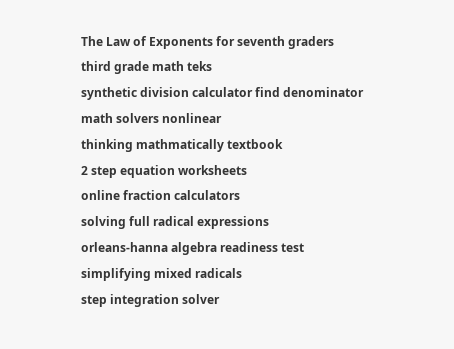The Law of Exponents for seventh graders
third grade math teks
synthetic division calculator find denominator
math solvers nonlinear
thinking mathmatically textbook
2 step equation worksheets
online fraction calculators
solving full radical expressions
orleans-hanna algebra readiness test
simplifying mixed radicals
step integration solver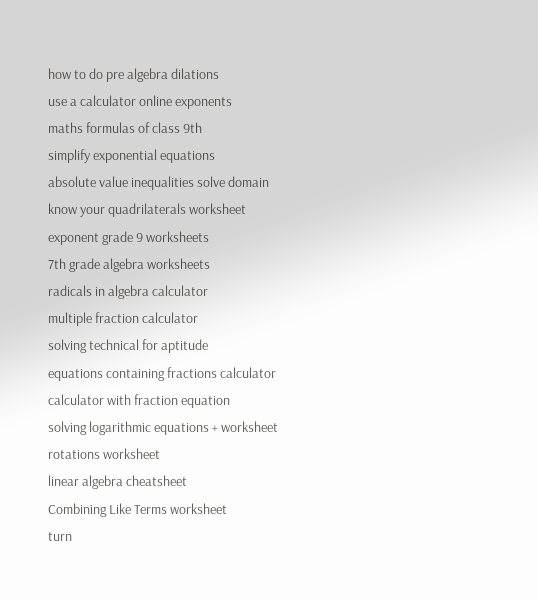how to do pre algebra dilations
use a calculator online exponents
maths formulas of class 9th
simplify exponential equations
absolute value inequalities solve domain
know your quadrilaterals worksheet
exponent grade 9 worksheets
7th grade algebra worksheets
radicals in algebra calculator
multiple fraction calculator
solving technical for aptitude
equations containing fractions calculator
calculator with fraction equation
solving logarithmic equations + worksheet
rotations worksheet
linear algebra cheatsheet
Combining Like Terms worksheet
turn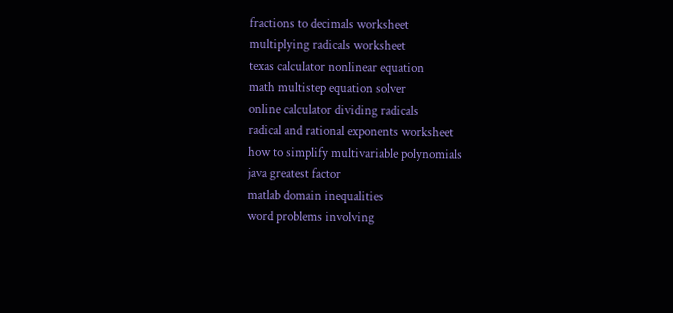fractions to decimals worksheet
multiplying radicals worksheet
texas calculator nonlinear equation
math multistep equation solver
online calculator dividing radicals
radical and rational exponents worksheet
how to simplify multivariable polynomials
java greatest factor
matlab domain inequalities
word problems involving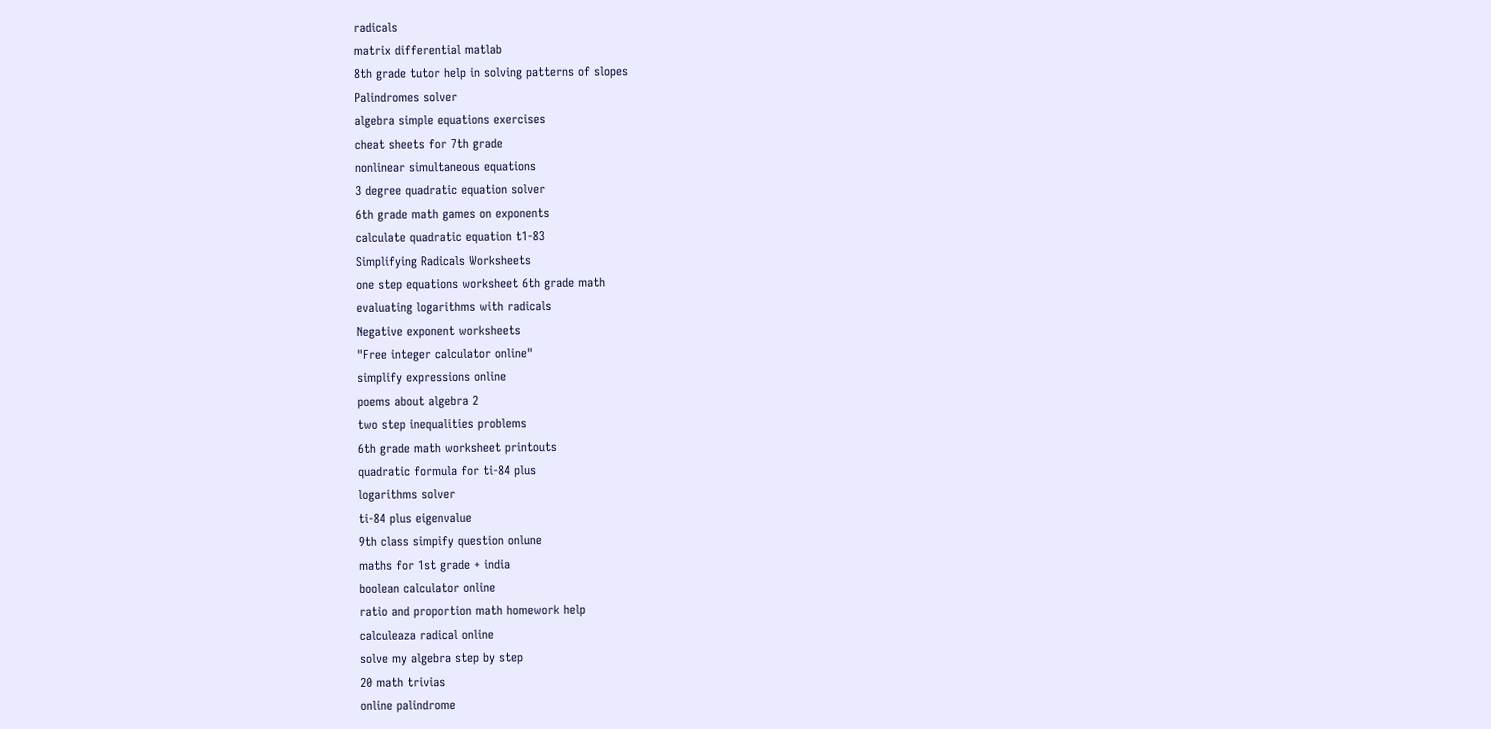radicals
matrix differential matlab
8th grade tutor help in solving patterns of slopes
Palindromes solver
algebra simple equations exercises
cheat sheets for 7th grade
nonlinear simultaneous equations
3 degree quadratic equation solver
6th grade math games on exponents
calculate quadratic equation t1-83
Simplifying Radicals Worksheets
one step equations worksheet 6th grade math
evaluating logarithms with radicals
Negative exponent worksheets
"Free integer calculator online"
simplify expressions online
poems about algebra 2
two step inequalities problems
6th grade math worksheet printouts
quadratic formula for ti-84 plus
logarithms solver
ti-84 plus eigenvalue
9th class simpify question onlune
maths for 1st grade + india
boolean calculator online
ratio and proportion math homework help
calculeaza radical online
solve my algebra step by step
20 math trivias
online palindrome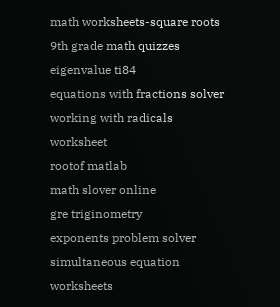math worksheets-square roots
9th grade math quizzes
eigenvalue ti84
equations with fractions solver
working with radicals worksheet
rootof matlab
math slover online
gre triginometry
exponents problem solver
simultaneous equation worksheets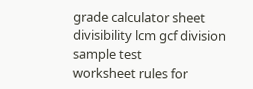grade calculator sheet
divisibility lcm gcf division sample test
worksheet rules for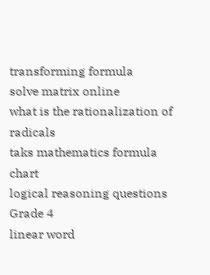transforming formula
solve matrix online
what is the rationalization of radicals
taks mathematics formula chart
logical reasoning questions Grade 4
linear word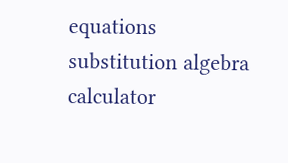equations
substitution algebra calculator